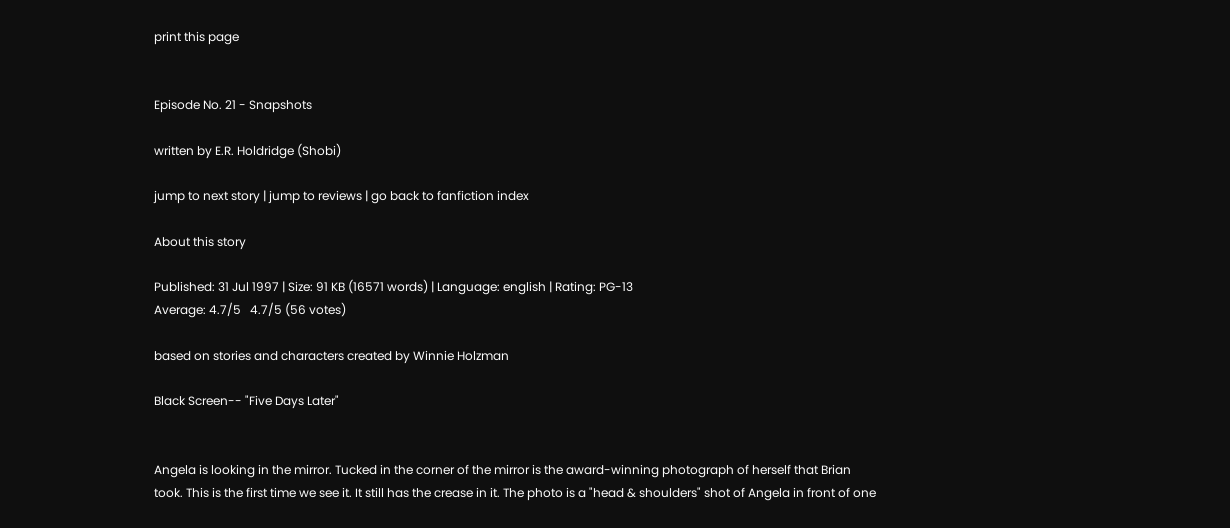print this page


Episode No. 21 - Snapshots

written by E.R. Holdridge (Shobi)

jump to next story | jump to reviews | go back to fanfiction index

About this story

Published: 31 Jul 1997 | Size: 91 KB (16571 words) | Language: english | Rating: PG-13
Average: 4.7/5   4.7/5 (56 votes)

based on stories and characters created by Winnie Holzman

Black Screen-- "Five Days Later"


Angela is looking in the mirror. Tucked in the corner of the mirror is the award-winning photograph of herself that Brian took. This is the first time we see it. It still has the crease in it. The photo is a "head & shoulders" shot of Angela in front of one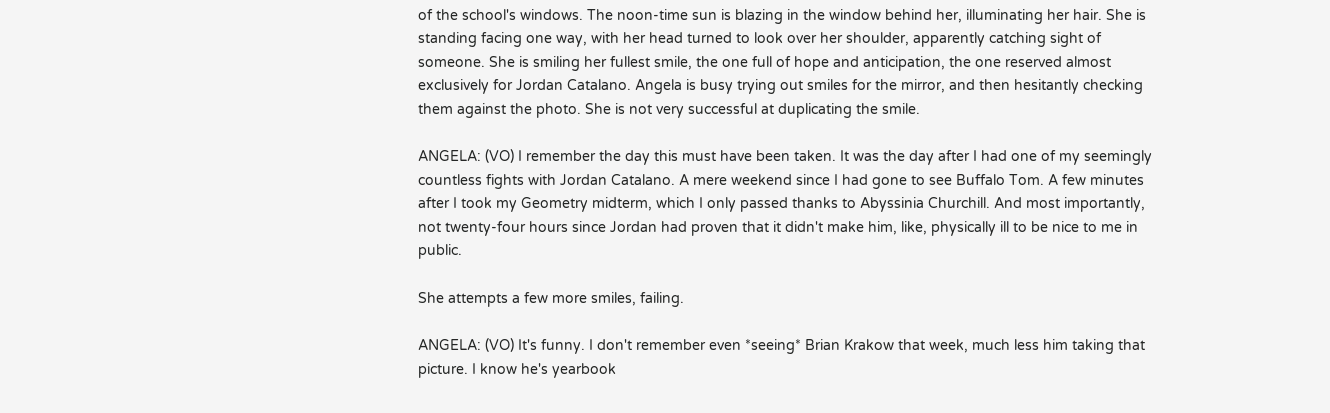of the school's windows. The noon-time sun is blazing in the window behind her, illuminating her hair. She is standing facing one way, with her head turned to look over her shoulder, apparently catching sight of someone. She is smiling her fullest smile, the one full of hope and anticipation, the one reserved almost exclusively for Jordan Catalano. Angela is busy trying out smiles for the mirror, and then hesitantly checking them against the photo. She is not very successful at duplicating the smile.

ANGELA: (VO) I remember the day this must have been taken. It was the day after I had one of my seemingly countless fights with Jordan Catalano. A mere weekend since I had gone to see Buffalo Tom. A few minutes after I took my Geometry midterm, which I only passed thanks to Abyssinia Churchill. And most importantly, not twenty-four hours since Jordan had proven that it didn't make him, like, physically ill to be nice to me in public.

She attempts a few more smiles, failing.

ANGELA: (VO) It's funny. I don't remember even *seeing* Brian Krakow that week, much less him taking that picture. I know he's yearbook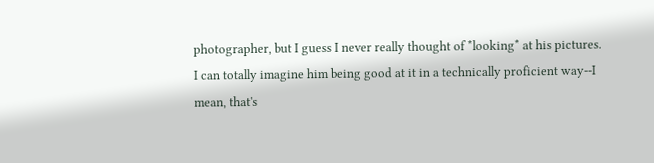photographer, but I guess I never really thought of *looking* at his pictures. I can totally imagine him being good at it in a technically proficient way--I mean, that's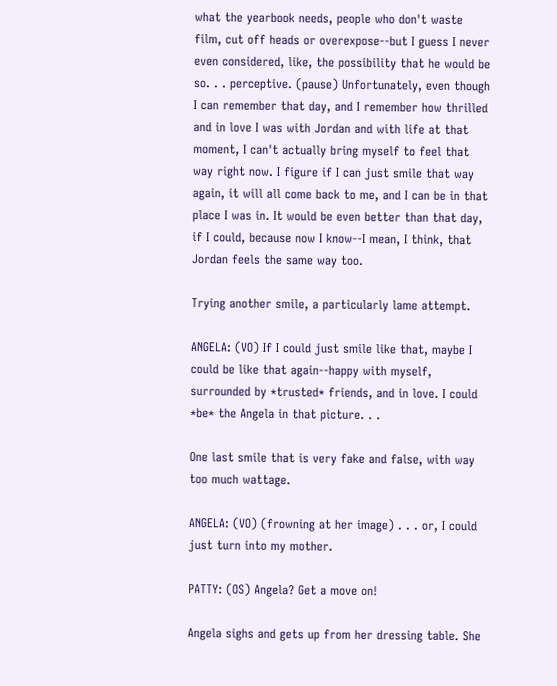what the yearbook needs, people who don't waste film, cut off heads or overexpose--but I guess I never even considered, like, the possibility that he would be so. . . perceptive. (pause) Unfortunately, even though I can remember that day, and I remember how thrilled and in love I was with Jordan and with life at that moment, I can't actually bring myself to feel that way right now. I figure if I can just smile that way again, it will all come back to me, and I can be in that place I was in. It would be even better than that day, if I could, because now I know--I mean, I think, that Jordan feels the same way too.

Trying another smile, a particularly lame attempt.

ANGELA: (VO) If I could just smile like that, maybe I could be like that again--happy with myself, surrounded by *trusted* friends, and in love. I could *be* the Angela in that picture. . .

One last smile that is very fake and false, with way too much wattage.

ANGELA: (VO) (frowning at her image) . . . or, I could just turn into my mother.

PATTY: (OS) Angela? Get a move on!

Angela sighs and gets up from her dressing table. She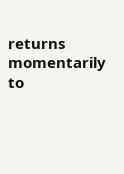returns momentarily to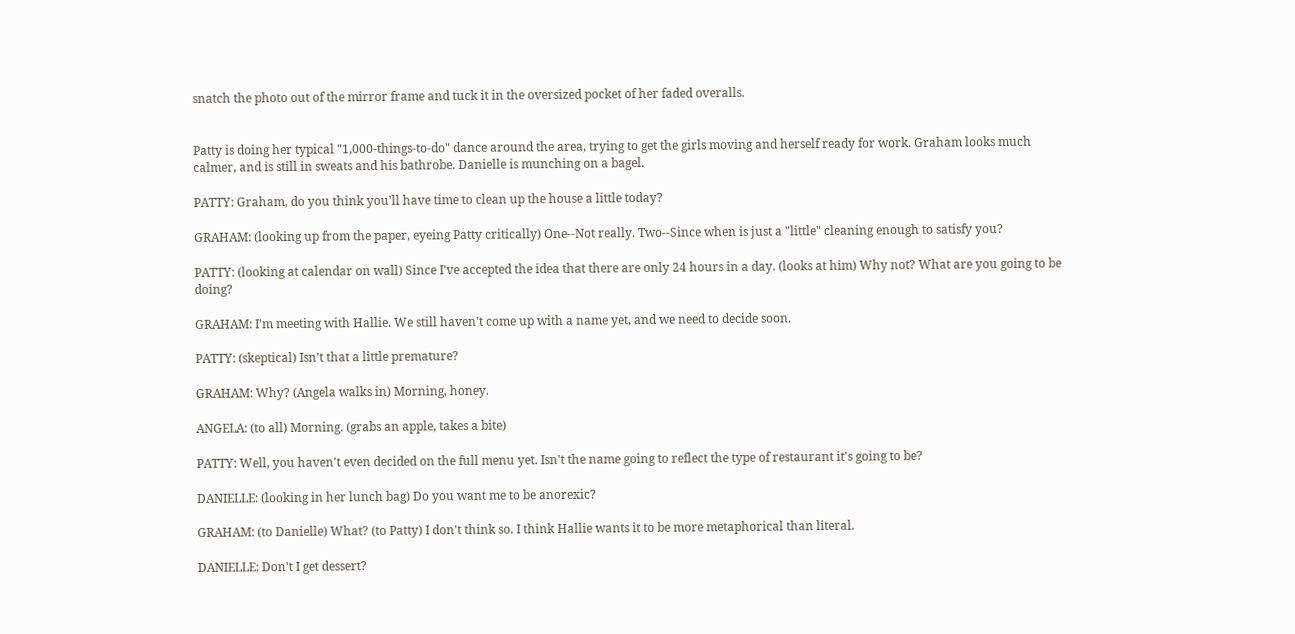snatch the photo out of the mirror frame and tuck it in the oversized pocket of her faded overalls.


Patty is doing her typical "1,000-things-to-do" dance around the area, trying to get the girls moving and herself ready for work. Graham looks much calmer, and is still in sweats and his bathrobe. Danielle is munching on a bagel.

PATTY: Graham, do you think you'll have time to clean up the house a little today?

GRAHAM: (looking up from the paper, eyeing Patty critically) One--Not really. Two--Since when is just a "little" cleaning enough to satisfy you?

PATTY: (looking at calendar on wall) Since I've accepted the idea that there are only 24 hours in a day. (looks at him) Why not? What are you going to be doing?

GRAHAM: I'm meeting with Hallie. We still haven't come up with a name yet, and we need to decide soon.

PATTY: (skeptical) Isn't that a little premature?

GRAHAM: Why? (Angela walks in) Morning, honey.

ANGELA: (to all) Morning. (grabs an apple, takes a bite)

PATTY: Well, you haven't even decided on the full menu yet. Isn't the name going to reflect the type of restaurant it's going to be?

DANIELLE: (looking in her lunch bag) Do you want me to be anorexic?

GRAHAM: (to Danielle) What? (to Patty) I don't think so. I think Hallie wants it to be more metaphorical than literal.

DANIELLE: Don't I get dessert?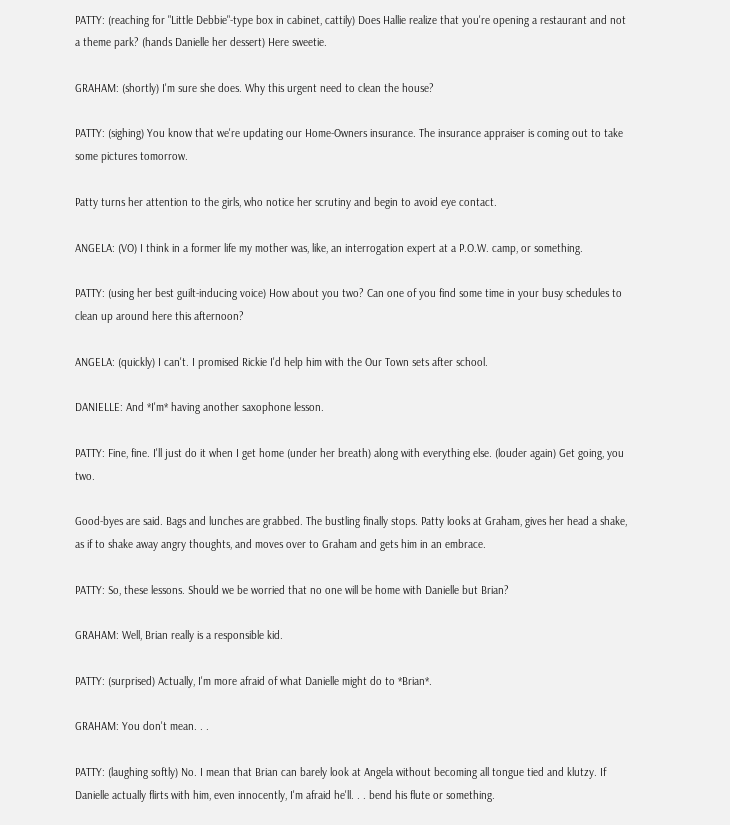PATTY: (reaching for "Little Debbie"-type box in cabinet, cattily) Does Hallie realize that you're opening a restaurant and not a theme park? (hands Danielle her dessert) Here sweetie.

GRAHAM: (shortly) I'm sure she does. Why this urgent need to clean the house?

PATTY: (sighing) You know that we're updating our Home-Owners insurance. The insurance appraiser is coming out to take some pictures tomorrow.

Patty turns her attention to the girls, who notice her scrutiny and begin to avoid eye contact.

ANGELA: (VO) I think in a former life my mother was, like, an interrogation expert at a P.O.W. camp, or something.

PATTY: (using her best guilt-inducing voice) How about you two? Can one of you find some time in your busy schedules to clean up around here this afternoon?

ANGELA: (quickly) I can't. I promised Rickie I'd help him with the Our Town sets after school.

DANIELLE: And *I'm* having another saxophone lesson.

PATTY: Fine, fine. I'll just do it when I get home (under her breath) along with everything else. (louder again) Get going, you two.

Good-byes are said. Bags and lunches are grabbed. The bustling finally stops. Patty looks at Graham, gives her head a shake, as if to shake away angry thoughts, and moves over to Graham and gets him in an embrace.

PATTY: So, these lessons. Should we be worried that no one will be home with Danielle but Brian?

GRAHAM: Well, Brian really is a responsible kid.

PATTY: (surprised) Actually, I'm more afraid of what Danielle might do to *Brian*.

GRAHAM: You don't mean. . .

PATTY: (laughing softly) No. I mean that Brian can barely look at Angela without becoming all tongue tied and klutzy. If Danielle actually flirts with him, even innocently, I'm afraid he'll. . . bend his flute or something.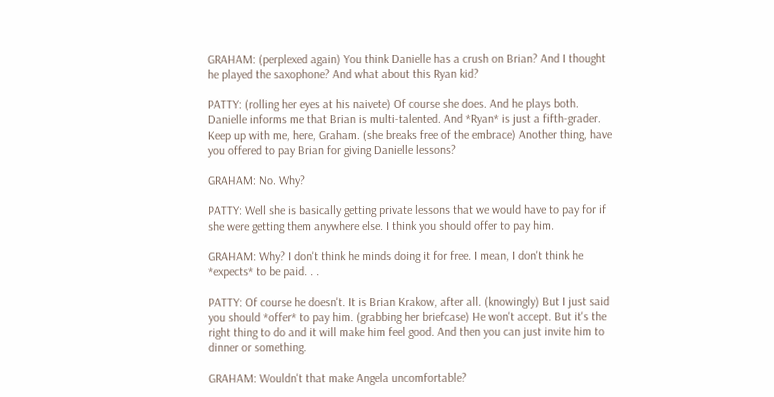GRAHAM: (perplexed again) You think Danielle has a crush on Brian? And I thought he played the saxophone? And what about this Ryan kid?

PATTY: (rolling her eyes at his naivete) Of course she does. And he plays both. Danielle informs me that Brian is multi-talented. And *Ryan* is just a fifth-grader. Keep up with me, here, Graham. (she breaks free of the embrace) Another thing, have you offered to pay Brian for giving Danielle lessons?

GRAHAM: No. Why?

PATTY: Well she is basically getting private lessons that we would have to pay for if she were getting them anywhere else. I think you should offer to pay him.

GRAHAM: Why? I don't think he minds doing it for free. I mean, I don't think he *expects* to be paid. . .

PATTY: Of course he doesn't. It is Brian Krakow, after all. (knowingly) But I just said you should *offer* to pay him. (grabbing her briefcase) He won't accept. But it's the right thing to do and it will make him feel good. And then you can just invite him to dinner or something.

GRAHAM: Wouldn't that make Angela uncomfortable?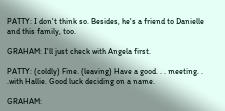PATTY: I don't think so. Besides, he's a friend to Danielle and this family, too.

GRAHAM: I'll just check with Angela first.

PATTY: (coldly) Fine. (leaving) Have a good. . . meeting. . .with Hallie. Good luck deciding on a name.

GRAHAM: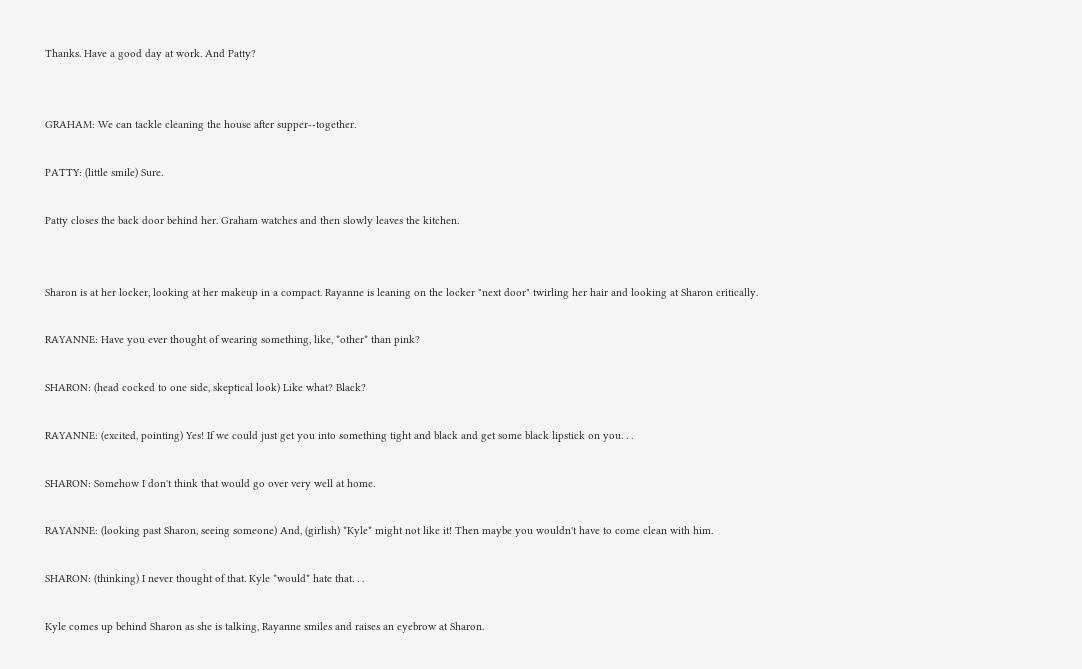Thanks. Have a good day at work. And Patty?


GRAHAM: We can tackle cleaning the house after supper--together.

PATTY: (little smile) Sure.

Patty closes the back door behind her. Graham watches and then slowly leaves the kitchen.


Sharon is at her locker, looking at her makeup in a compact. Rayanne is leaning on the locker "next door" twirling her hair and looking at Sharon critically.

RAYANNE: Have you ever thought of wearing something, like, *other* than pink?

SHARON: (head cocked to one side, skeptical look) Like what? Black?

RAYANNE: (excited, pointing) Yes! If we could just get you into something tight and black and get some black lipstick on you. . .

SHARON: Somehow I don't think that would go over very well at home.

RAYANNE: (looking past Sharon, seeing someone) And, (girlish) *Kyle* might not like it! Then maybe you wouldn't have to come clean with him.

SHARON: (thinking) I never thought of that. Kyle *would* hate that. . .

Kyle comes up behind Sharon as she is talking, Rayanne smiles and raises an eyebrow at Sharon.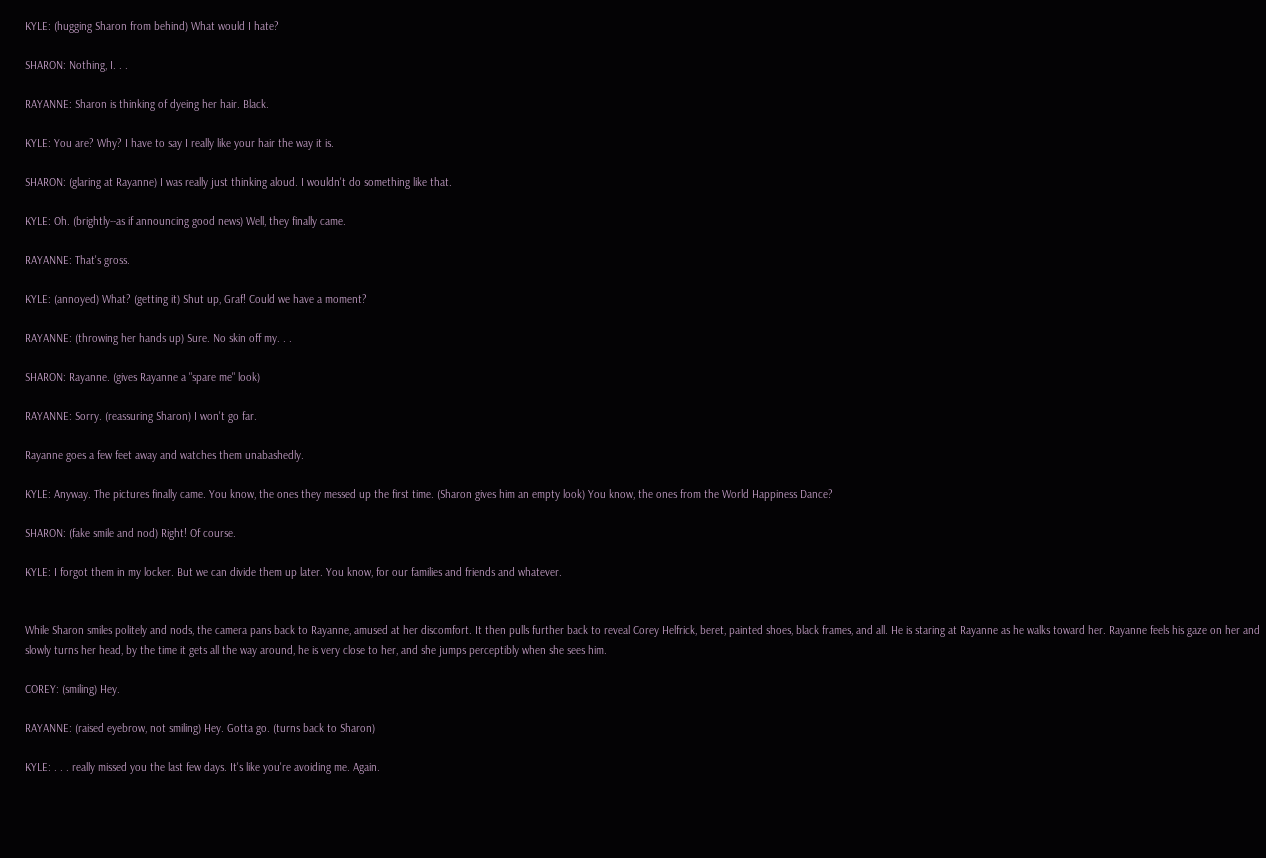KYLE: (hugging Sharon from behind) What would I hate?

SHARON: Nothing, I. . .

RAYANNE: Sharon is thinking of dyeing her hair. Black.

KYLE: You are? Why? I have to say I really like your hair the way it is.

SHARON: (glaring at Rayanne) I was really just thinking aloud. I wouldn't do something like that.

KYLE: Oh. (brightly--as if announcing good news) Well, they finally came.

RAYANNE: That's gross.

KYLE: (annoyed) What? (getting it) Shut up, Graf! Could we have a moment?

RAYANNE: (throwing her hands up) Sure. No skin off my. . .

SHARON: Rayanne. (gives Rayanne a "spare me" look)

RAYANNE: Sorry. (reassuring Sharon) I won't go far.

Rayanne goes a few feet away and watches them unabashedly.

KYLE: Anyway. The pictures finally came. You know, the ones they messed up the first time. (Sharon gives him an empty look) You know, the ones from the World Happiness Dance?

SHARON: (fake smile and nod) Right! Of course.

KYLE: I forgot them in my locker. But we can divide them up later. You know, for our families and friends and whatever.


While Sharon smiles politely and nods, the camera pans back to Rayanne, amused at her discomfort. It then pulls further back to reveal Corey Helfrick, beret, painted shoes, black frames, and all. He is staring at Rayanne as he walks toward her. Rayanne feels his gaze on her and slowly turns her head, by the time it gets all the way around, he is very close to her, and she jumps perceptibly when she sees him.

COREY: (smiling) Hey.

RAYANNE: (raised eyebrow, not smiling) Hey. Gotta go. (turns back to Sharon)

KYLE: . . . really missed you the last few days. It's like you're avoiding me. Again.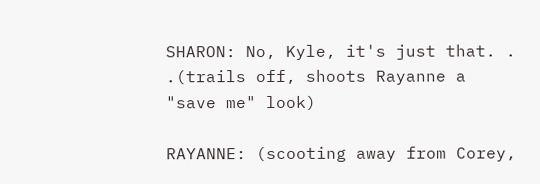SHARON: No, Kyle, it's just that. . .(trails off, shoots Rayanne a "save me" look)

RAYANNE: (scooting away from Corey,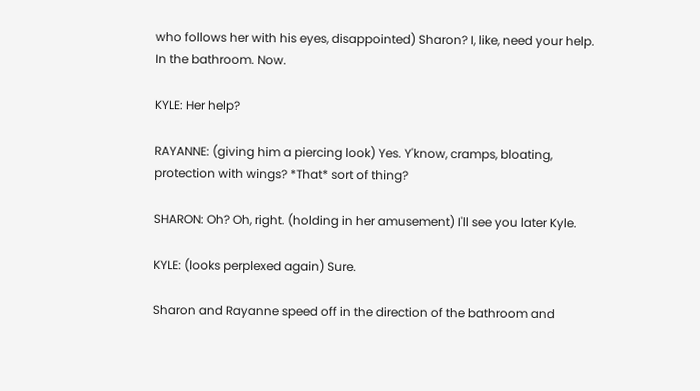who follows her with his eyes, disappointed) Sharon? I, like, need your help. In the bathroom. Now.

KYLE: Her help?

RAYANNE: (giving him a piercing look) Yes. Y'know, cramps, bloating, protection with wings? *That* sort of thing?

SHARON: Oh? Oh, right. (holding in her amusement) I'll see you later Kyle.

KYLE: (looks perplexed again) Sure.

Sharon and Rayanne speed off in the direction of the bathroom and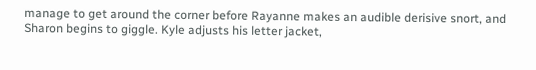manage to get around the corner before Rayanne makes an audible derisive snort, and Sharon begins to giggle. Kyle adjusts his letter jacket,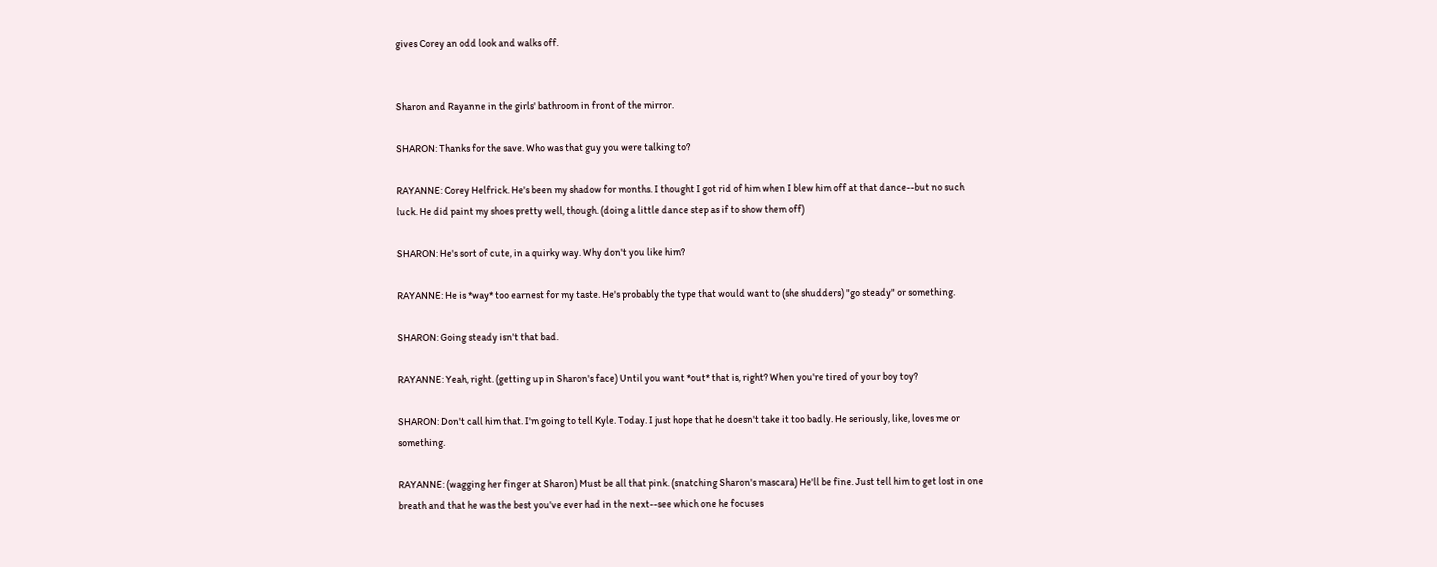gives Corey an odd look and walks off.


Sharon and Rayanne in the girls' bathroom in front of the mirror.

SHARON: Thanks for the save. Who was that guy you were talking to?

RAYANNE: Corey Helfrick. He's been my shadow for months. I thought I got rid of him when I blew him off at that dance--but no such luck. He did paint my shoes pretty well, though. (doing a little dance step as if to show them off)

SHARON: He's sort of cute, in a quirky way. Why don't you like him?

RAYANNE: He is *way* too earnest for my taste. He's probably the type that would want to (she shudders) "go steady" or something.

SHARON: Going steady isn't that bad.

RAYANNE: Yeah, right. (getting up in Sharon's face) Until you want *out* that is, right? When you're tired of your boy toy?

SHARON: Don't call him that. I'm going to tell Kyle. Today. I just hope that he doesn't take it too badly. He seriously, like, loves me or something.

RAYANNE: (wagging her finger at Sharon) Must be all that pink. (snatching Sharon's mascara) He'll be fine. Just tell him to get lost in one breath and that he was the best you've ever had in the next--see which one he focuses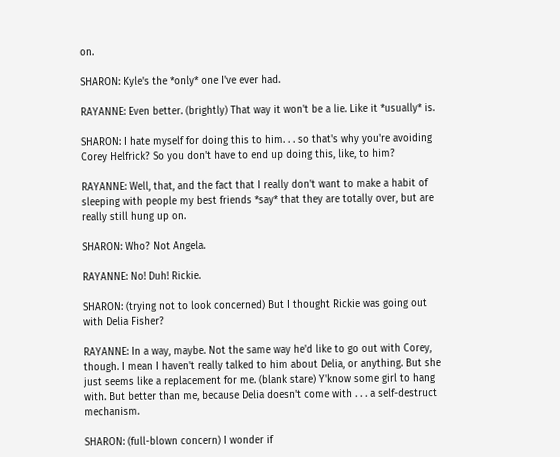on.

SHARON: Kyle's the *only* one I've ever had.

RAYANNE: Even better. (brightly) That way it won't be a lie. Like it *usually* is.

SHARON: I hate myself for doing this to him. . . so that's why you're avoiding Corey Helfrick? So you don't have to end up doing this, like, to him?

RAYANNE: Well, that, and the fact that I really don't want to make a habit of sleeping with people my best friends *say* that they are totally over, but are really still hung up on.

SHARON: Who? Not Angela.

RAYANNE: No! Duh! Rickie.

SHARON: (trying not to look concerned) But I thought Rickie was going out with Delia Fisher?

RAYANNE: In a way, maybe. Not the same way he'd like to go out with Corey, though. I mean I haven't really talked to him about Delia, or anything. But she just seems like a replacement for me. (blank stare) Y'know some girl to hang with. But better than me, because Delia doesn't come with . . . a self-destruct mechanism.

SHARON: (full-blown concern) I wonder if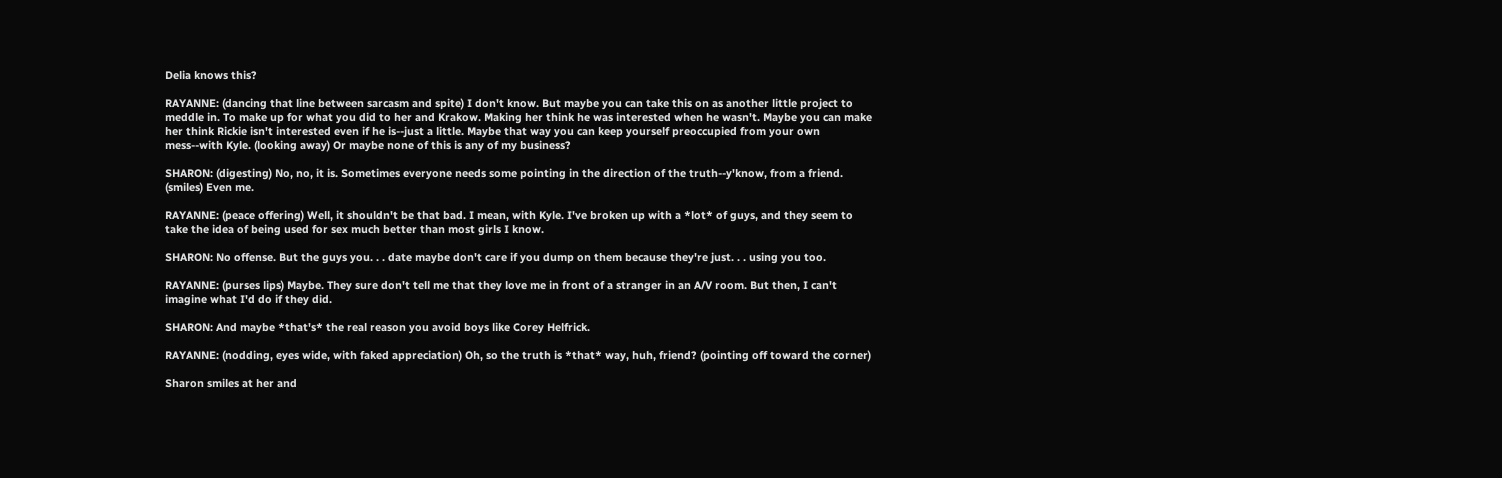Delia knows this?

RAYANNE: (dancing that line between sarcasm and spite) I don't know. But maybe you can take this on as another little project to meddle in. To make up for what you did to her and Krakow. Making her think he was interested when he wasn't. Maybe you can make her think Rickie isn't interested even if he is--just a little. Maybe that way you can keep yourself preoccupied from your own mess--with Kyle. (looking away) Or maybe none of this is any of my business?

SHARON: (digesting) No, no, it is. Sometimes everyone needs some pointing in the direction of the truth--y'know, from a friend. (smiles) Even me.

RAYANNE: (peace offering) Well, it shouldn't be that bad. I mean, with Kyle. I've broken up with a *lot* of guys, and they seem to take the idea of being used for sex much better than most girls I know.

SHARON: No offense. But the guys you. . . date maybe don't care if you dump on them because they're just. . . using you too.

RAYANNE: (purses lips) Maybe. They sure don't tell me that they love me in front of a stranger in an A/V room. But then, I can't imagine what I'd do if they did.

SHARON: And maybe *that's* the real reason you avoid boys like Corey Helfrick.

RAYANNE: (nodding, eyes wide, with faked appreciation) Oh, so the truth is *that* way, huh, friend? (pointing off toward the corner)

Sharon smiles at her and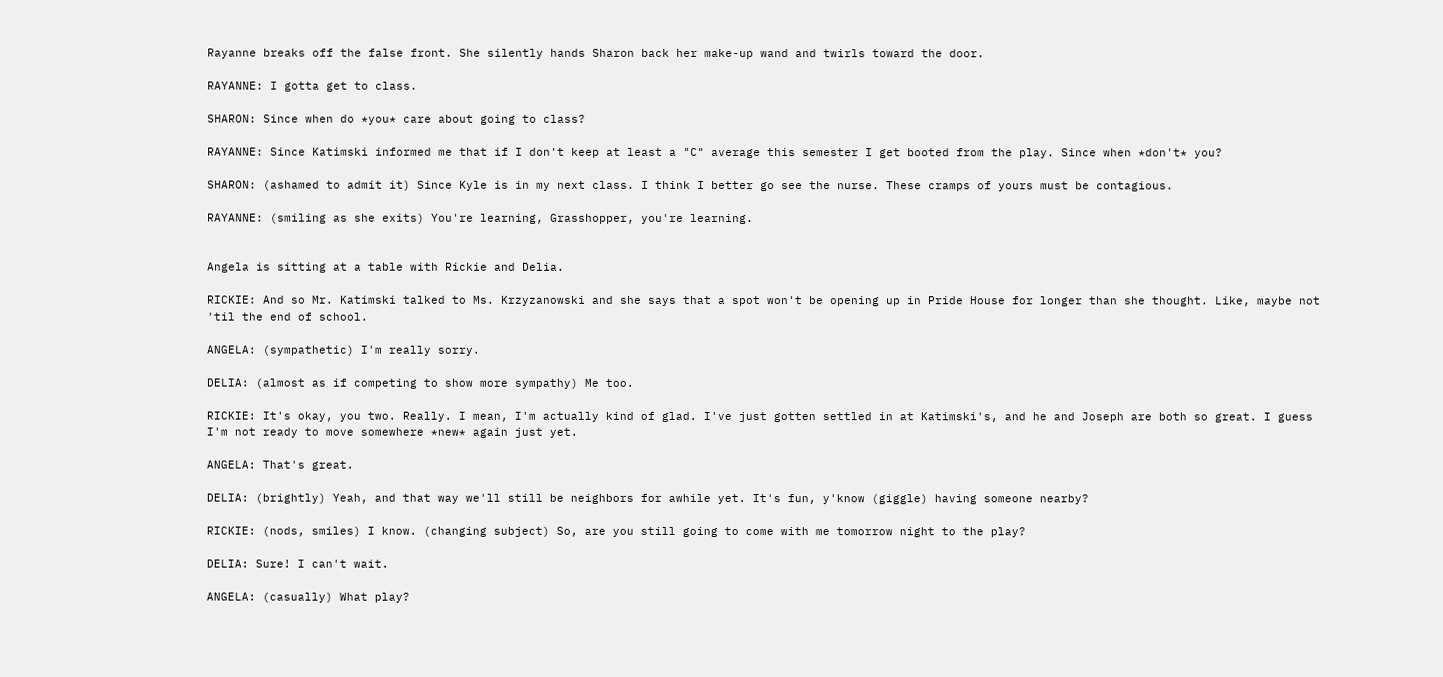Rayanne breaks off the false front. She silently hands Sharon back her make-up wand and twirls toward the door.

RAYANNE: I gotta get to class.

SHARON: Since when do *you* care about going to class?

RAYANNE: Since Katimski informed me that if I don't keep at least a "C" average this semester I get booted from the play. Since when *don't* you?

SHARON: (ashamed to admit it) Since Kyle is in my next class. I think I better go see the nurse. These cramps of yours must be contagious.

RAYANNE: (smiling as she exits) You're learning, Grasshopper, you're learning.


Angela is sitting at a table with Rickie and Delia.

RICKIE: And so Mr. Katimski talked to Ms. Krzyzanowski and she says that a spot won't be opening up in Pride House for longer than she thought. Like, maybe not 'til the end of school.

ANGELA: (sympathetic) I'm really sorry.

DELIA: (almost as if competing to show more sympathy) Me too.

RICKIE: It's okay, you two. Really. I mean, I'm actually kind of glad. I've just gotten settled in at Katimski's, and he and Joseph are both so great. I guess I'm not ready to move somewhere *new* again just yet.

ANGELA: That's great.

DELIA: (brightly) Yeah, and that way we'll still be neighbors for awhile yet. It's fun, y'know (giggle) having someone nearby?

RICKIE: (nods, smiles) I know. (changing subject) So, are you still going to come with me tomorrow night to the play?

DELIA: Sure! I can't wait.

ANGELA: (casually) What play?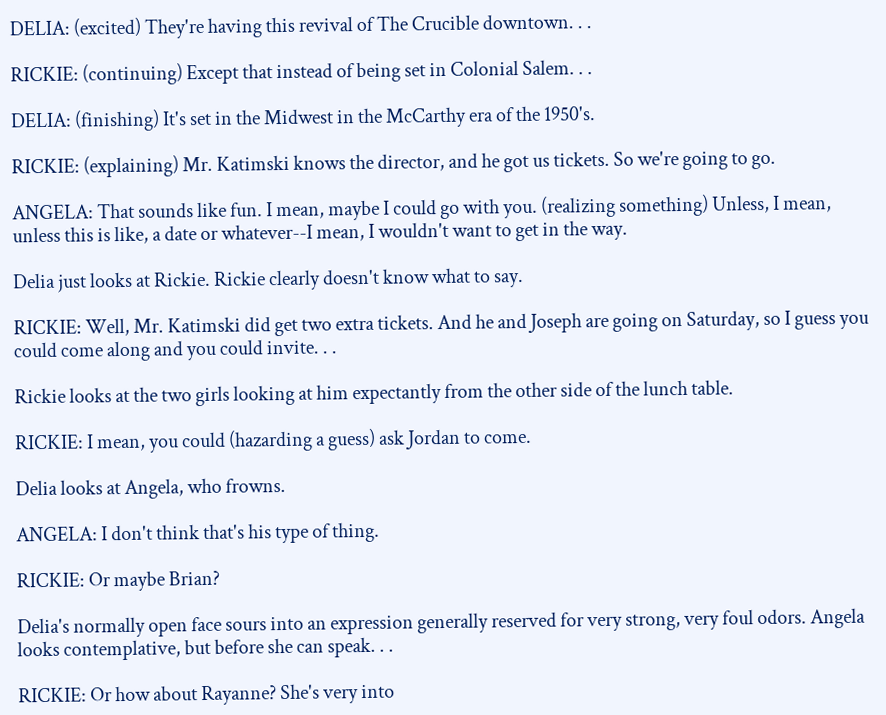DELIA: (excited) They're having this revival of The Crucible downtown. . .

RICKIE: (continuing) Except that instead of being set in Colonial Salem. . .

DELIA: (finishing) It's set in the Midwest in the McCarthy era of the 1950's.

RICKIE: (explaining) Mr. Katimski knows the director, and he got us tickets. So we're going to go.

ANGELA: That sounds like fun. I mean, maybe I could go with you. (realizing something) Unless, I mean, unless this is like, a date or whatever--I mean, I wouldn't want to get in the way.

Delia just looks at Rickie. Rickie clearly doesn't know what to say.

RICKIE: Well, Mr. Katimski did get two extra tickets. And he and Joseph are going on Saturday, so I guess you could come along and you could invite. . .

Rickie looks at the two girls looking at him expectantly from the other side of the lunch table.

RICKIE: I mean, you could (hazarding a guess) ask Jordan to come.

Delia looks at Angela, who frowns.

ANGELA: I don't think that's his type of thing.

RICKIE: Or maybe Brian?

Delia's normally open face sours into an expression generally reserved for very strong, very foul odors. Angela looks contemplative, but before she can speak. . .

RICKIE: Or how about Rayanne? She's very into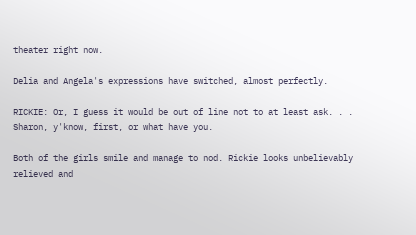theater right now.

Delia and Angela's expressions have switched, almost perfectly.

RICKIE: Or, I guess it would be out of line not to at least ask. . . Sharon, y'know, first, or what have you.

Both of the girls smile and manage to nod. Rickie looks unbelievably relieved and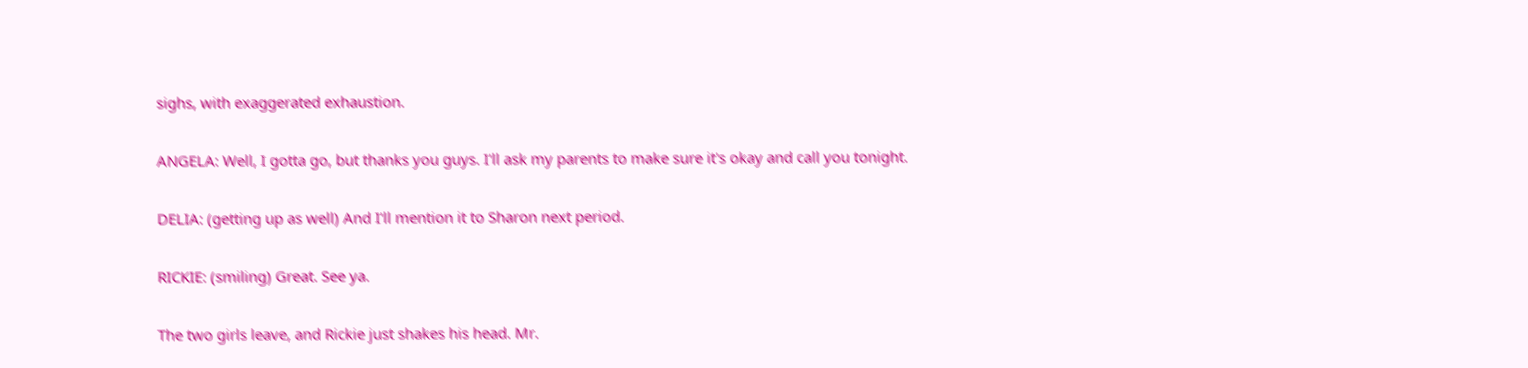sighs, with exaggerated exhaustion.

ANGELA: Well, I gotta go, but thanks you guys. I'll ask my parents to make sure it's okay and call you tonight.

DELIA: (getting up as well) And I'll mention it to Sharon next period.

RICKIE: (smiling) Great. See ya.

The two girls leave, and Rickie just shakes his head. Mr.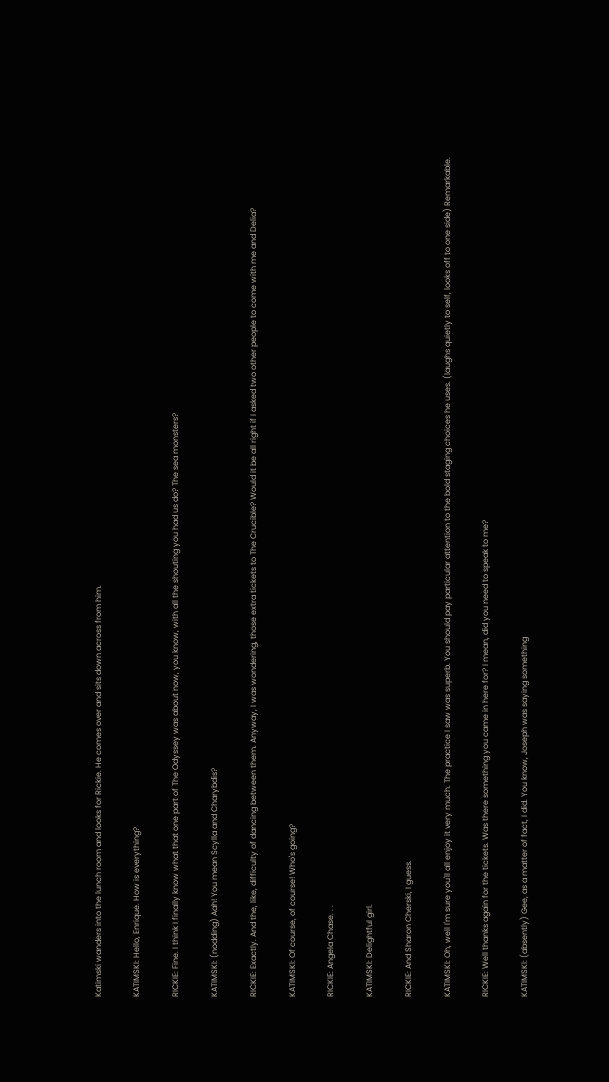Katimski wanders into the lunch room and looks for Rickie. He comes over and sits down across from him.

KATIMSKI: Hello, Enrique. How is everything?

RICKIE: Fine. I think I finally know what that one part of The Odyssey was about now, you know, with all the shouting you had us do? The sea monsters?

KATIMSKI: (nodding) Aah! You mean Scylla and Charybdis?

RICKIE: Exactly. And the, like, difficulty of dancing between them. Anyway, I was wondering, those extra tickets to The Crucible? Would it be all right if I asked two other people to come with me and Delia?

KATIMSKI: Of course, of course! Who's going?

RICKIE: Angela Chase. . .

KATIMSKI: Delightful girl.

RICKIE: And Sharon Cherski, I guess.

KATIMSKI: Oh, well I'm sure you'll all enjoy it very much. The practice I saw was superb. You should pay particular attention to the bold staging choices he uses. (laughs quietly to self, looks off to one side) Remarkable.

RICKIE: Well thanks again for the tickets. Was there something you came in here for? I mean, did you need to speak to me?

KATIMSKI: (absently) Gee, as a matter of fact, I did. You know, Joseph was saying something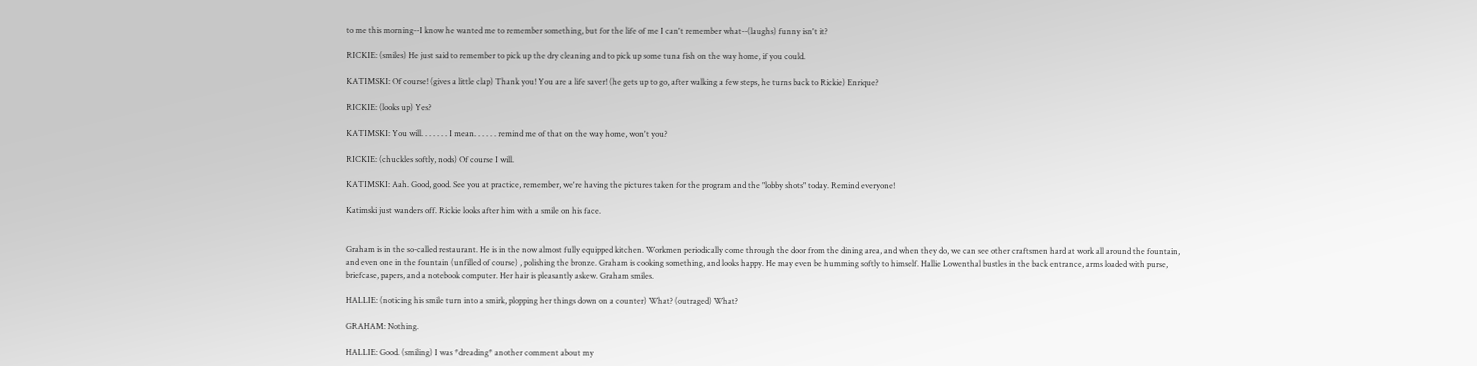to me this morning--I know he wanted me to remember something, but for the life of me I can't remember what--(laughs) funny isn't it?

RICKIE: (smiles) He just said to remember to pick up the dry cleaning and to pick up some tuna fish on the way home, if you could.

KATIMSKI: Of course! (gives a little clap) Thank you! You are a life saver! (he gets up to go, after walking a few steps, he turns back to Rickie) Enrique?

RICKIE: (looks up) Yes?

KATIMSKI: You will. . . . . . . I mean. . . . . . remind me of that on the way home, won't you?

RICKIE: (chuckles softly, nods) Of course I will.

KATIMSKI: Aah. Good, good. See you at practice, remember, we're having the pictures taken for the program and the "lobby shots" today. Remind everyone!

Katimski just wanders off. Rickie looks after him with a smile on his face.


Graham is in the so-called restaurant. He is in the now almost fully equipped kitchen. Workmen periodically come through the door from the dining area, and when they do, we can see other craftsmen hard at work all around the fountain, and even one in the fountain (unfilled of course) , polishing the bronze. Graham is cooking something, and looks happy. He may even be humming softly to himself. Hallie Lowenthal bustles in the back entrance, arms loaded with purse, briefcase, papers, and a notebook computer. Her hair is pleasantly askew. Graham smiles.

HALLIE: (noticing his smile turn into a smirk, plopping her things down on a counter) What? (outraged) What?

GRAHAM: Nothing.

HALLIE: Good. (smiling) I was *dreading* another comment about my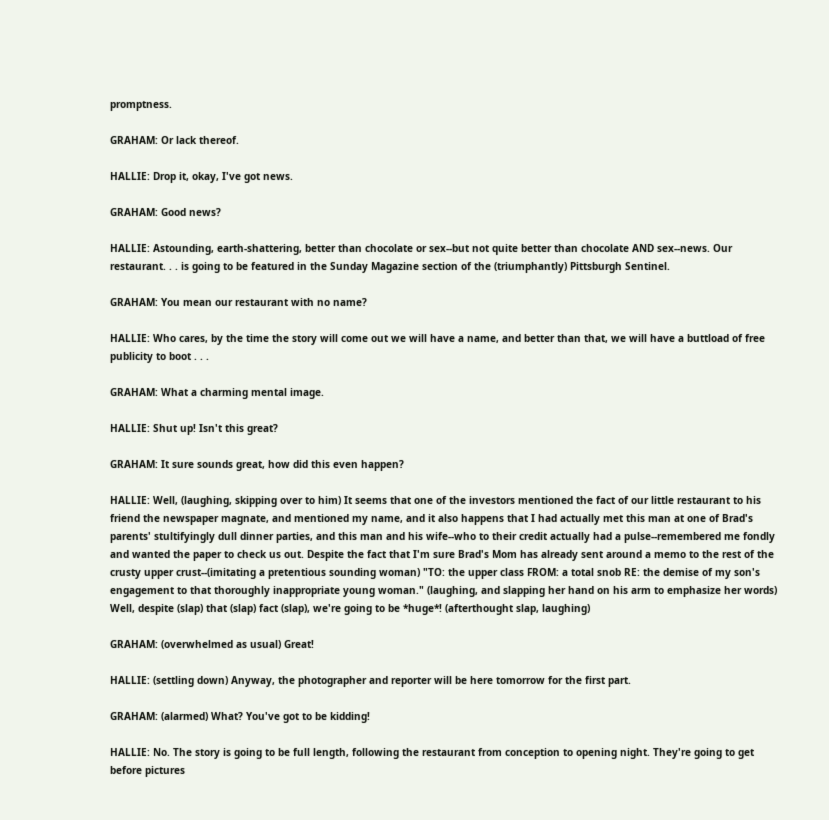promptness.

GRAHAM: Or lack thereof.

HALLIE: Drop it, okay, I've got news.

GRAHAM: Good news?

HALLIE: Astounding, earth-shattering, better than chocolate or sex--but not quite better than chocolate AND sex--news. Our restaurant. . . is going to be featured in the Sunday Magazine section of the (triumphantly) Pittsburgh Sentinel.

GRAHAM: You mean our restaurant with no name?

HALLIE: Who cares, by the time the story will come out we will have a name, and better than that, we will have a buttload of free publicity to boot . . .

GRAHAM: What a charming mental image.

HALLIE: Shut up! Isn't this great?

GRAHAM: It sure sounds great, how did this even happen?

HALLIE: Well, (laughing, skipping over to him) It seems that one of the investors mentioned the fact of our little restaurant to his friend the newspaper magnate, and mentioned my name, and it also happens that I had actually met this man at one of Brad's parents' stultifyingly dull dinner parties, and this man and his wife--who to their credit actually had a pulse--remembered me fondly and wanted the paper to check us out. Despite the fact that I'm sure Brad's Mom has already sent around a memo to the rest of the crusty upper crust--(imitating a pretentious sounding woman) "TO: the upper class FROM: a total snob RE: the demise of my son's engagement to that thoroughly inappropriate young woman." (laughing, and slapping her hand on his arm to emphasize her words) Well, despite (slap) that (slap) fact (slap), we're going to be *huge*! (afterthought slap, laughing)

GRAHAM: (overwhelmed as usual) Great!

HALLIE: (settling down) Anyway, the photographer and reporter will be here tomorrow for the first part.

GRAHAM: (alarmed) What? You've got to be kidding!

HALLIE: No. The story is going to be full length, following the restaurant from conception to opening night. They're going to get before pictures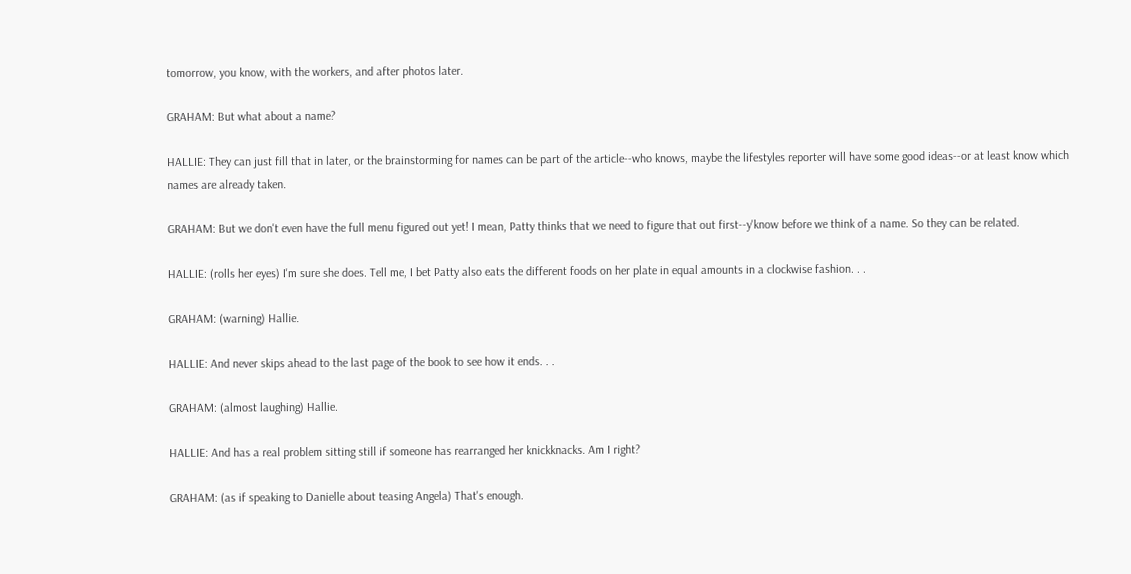tomorrow, you know, with the workers, and after photos later.

GRAHAM: But what about a name?

HALLIE: They can just fill that in later, or the brainstorming for names can be part of the article--who knows, maybe the lifestyles reporter will have some good ideas--or at least know which names are already taken.

GRAHAM: But we don't even have the full menu figured out yet! I mean, Patty thinks that we need to figure that out first--y'know before we think of a name. So they can be related.

HALLIE: (rolls her eyes) I'm sure she does. Tell me, I bet Patty also eats the different foods on her plate in equal amounts in a clockwise fashion. . .

GRAHAM: (warning) Hallie.

HALLIE: And never skips ahead to the last page of the book to see how it ends. . .

GRAHAM: (almost laughing) Hallie.

HALLIE: And has a real problem sitting still if someone has rearranged her knickknacks. Am I right?

GRAHAM: (as if speaking to Danielle about teasing Angela) That's enough.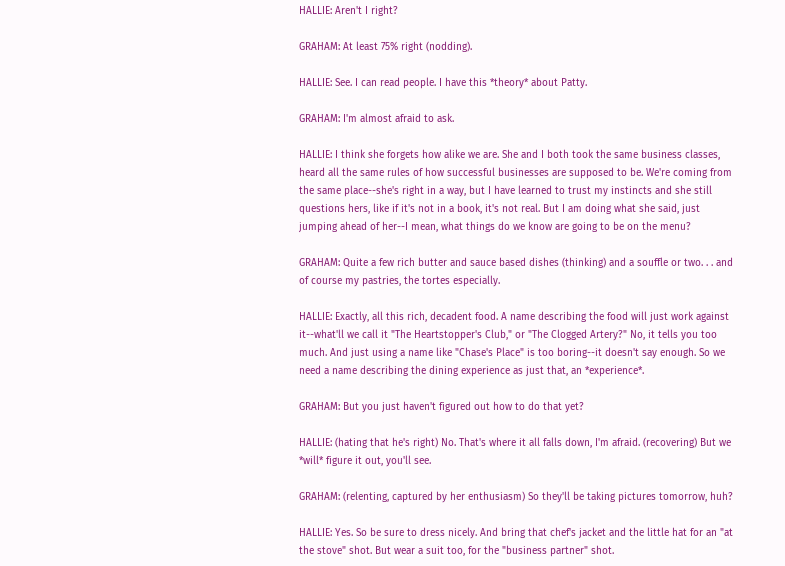HALLIE: Aren't I right?

GRAHAM: At least 75% right (nodding).

HALLIE: See. I can read people. I have this *theory* about Patty.

GRAHAM: I'm almost afraid to ask.

HALLIE: I think she forgets how alike we are. She and I both took the same business classes, heard all the same rules of how successful businesses are supposed to be. We're coming from the same place--she's right in a way, but I have learned to trust my instincts and she still questions hers, like if it's not in a book, it's not real. But I am doing what she said, just jumping ahead of her--I mean, what things do we know are going to be on the menu?

GRAHAM: Quite a few rich butter and sauce based dishes (thinking) and a souffle or two. . . and of course my pastries, the tortes especially.

HALLIE: Exactly, all this rich, decadent food. A name describing the food will just work against it--what'll we call it "The Heartstopper's Club," or "The Clogged Artery?" No, it tells you too much. And just using a name like "Chase's Place" is too boring--it doesn't say enough. So we need a name describing the dining experience as just that, an *experience*.

GRAHAM: But you just haven't figured out how to do that yet?

HALLIE: (hating that he's right) No. That's where it all falls down, I'm afraid. (recovering) But we *will* figure it out, you'll see.

GRAHAM: (relenting, captured by her enthusiasm) So they'll be taking pictures tomorrow, huh?

HALLIE: Yes. So be sure to dress nicely. And bring that chef's jacket and the little hat for an "at the stove" shot. But wear a suit too, for the "business partner" shot.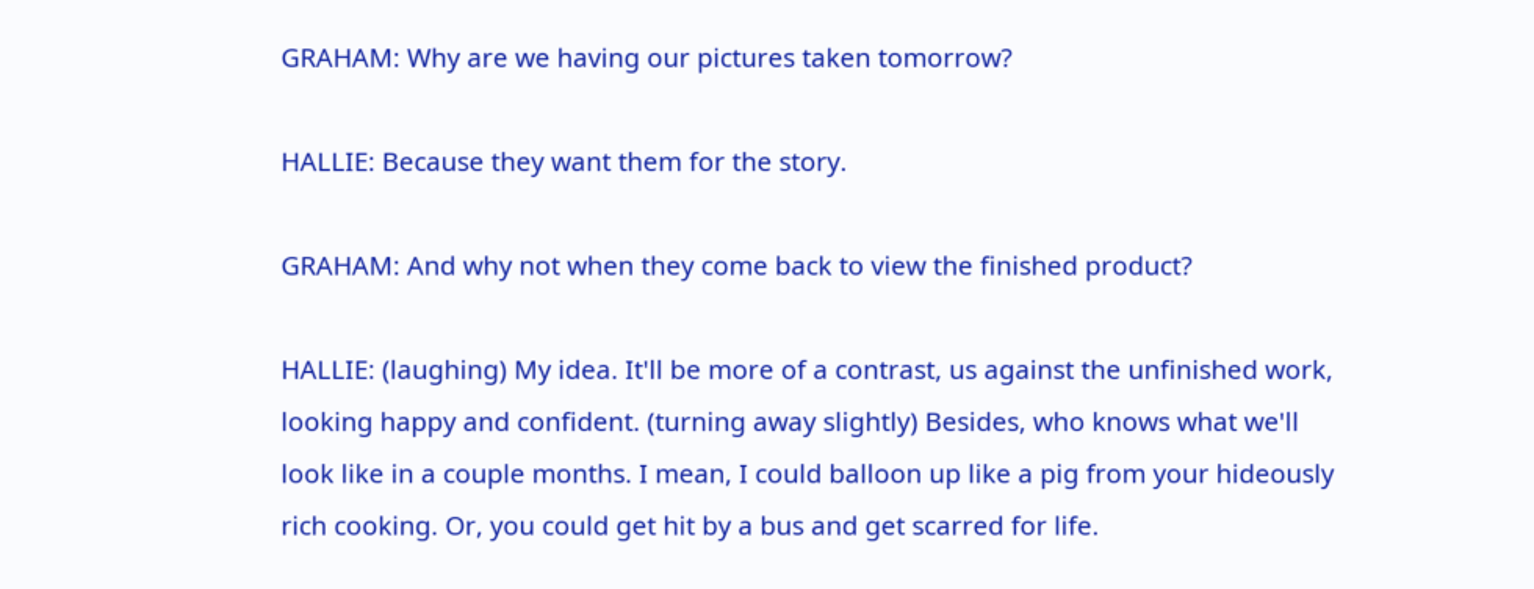GRAHAM: Why are we having our pictures taken tomorrow?

HALLIE: Because they want them for the story.

GRAHAM: And why not when they come back to view the finished product?

HALLIE: (laughing) My idea. It'll be more of a contrast, us against the unfinished work, looking happy and confident. (turning away slightly) Besides, who knows what we'll look like in a couple months. I mean, I could balloon up like a pig from your hideously rich cooking. Or, you could get hit by a bus and get scarred for life.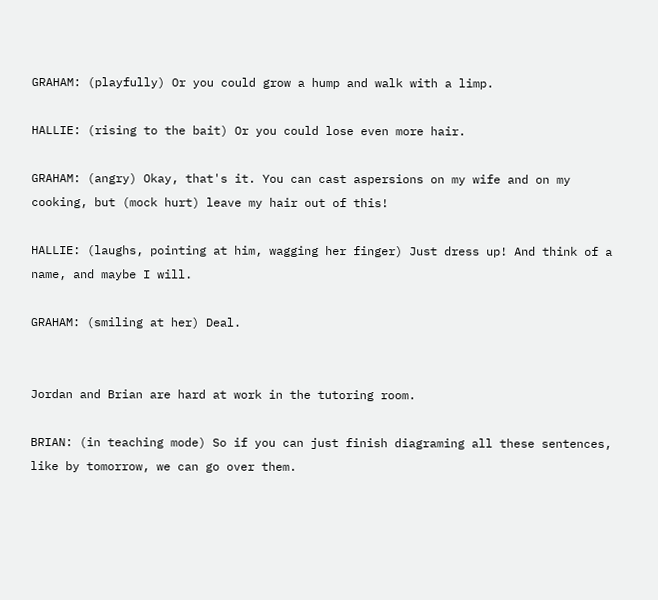GRAHAM: (playfully) Or you could grow a hump and walk with a limp.

HALLIE: (rising to the bait) Or you could lose even more hair.

GRAHAM: (angry) Okay, that's it. You can cast aspersions on my wife and on my cooking, but (mock hurt) leave my hair out of this!

HALLIE: (laughs, pointing at him, wagging her finger) Just dress up! And think of a name, and maybe I will.

GRAHAM: (smiling at her) Deal.


Jordan and Brian are hard at work in the tutoring room.

BRIAN: (in teaching mode) So if you can just finish diagraming all these sentences, like by tomorrow, we can go over them.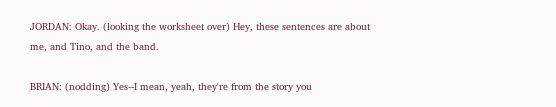JORDAN: Okay. (looking the worksheet over) Hey, these sentences are about me, and Tino, and the band.

BRIAN: (nodding) Yes--I mean, yeah, they're from the story you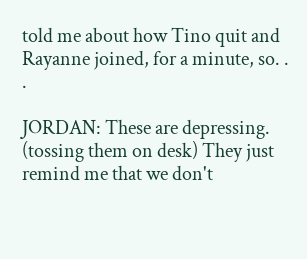told me about how Tino quit and Rayanne joined, for a minute, so. . .

JORDAN: These are depressing. (tossing them on desk) They just remind me that we don't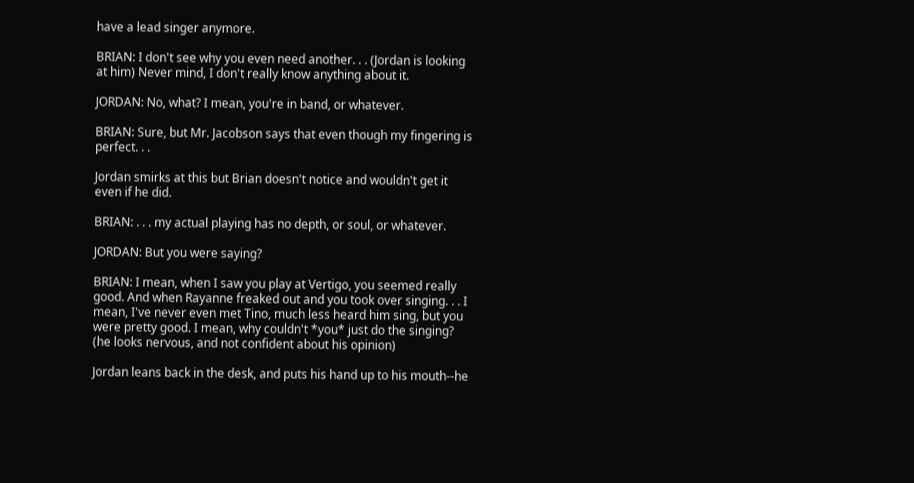have a lead singer anymore.

BRIAN: I don't see why you even need another. . . (Jordan is looking at him) Never mind, I don't really know anything about it.

JORDAN: No, what? I mean, you're in band, or whatever.

BRIAN: Sure, but Mr. Jacobson says that even though my fingering is perfect. . .

Jordan smirks at this but Brian doesn't notice and wouldn't get it even if he did.

BRIAN: . . . my actual playing has no depth, or soul, or whatever.

JORDAN: But you were saying?

BRIAN: I mean, when I saw you play at Vertigo, you seemed really good. And when Rayanne freaked out and you took over singing. . . I mean, I've never even met Tino, much less heard him sing, but you were pretty good. I mean, why couldn't *you* just do the singing? (he looks nervous, and not confident about his opinion)

Jordan leans back in the desk, and puts his hand up to his mouth--he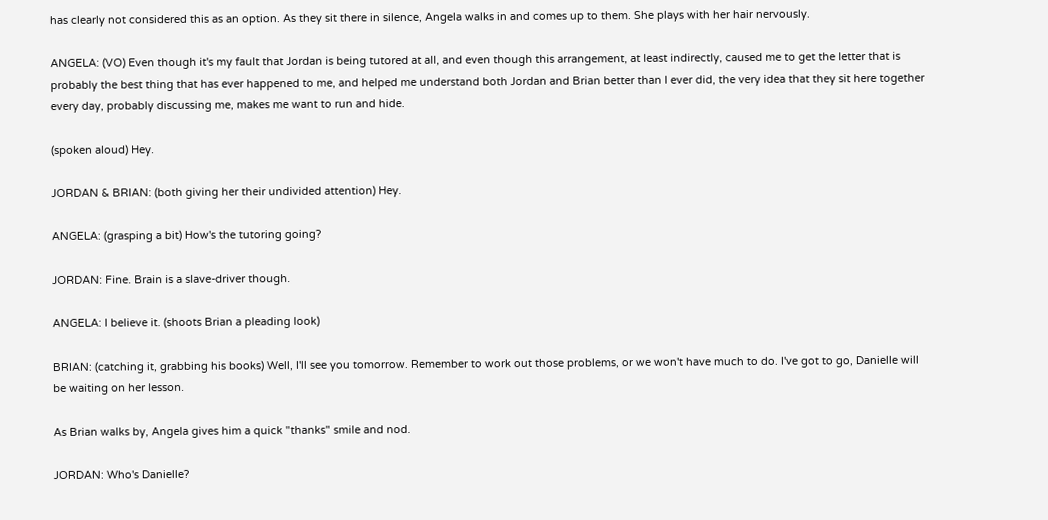has clearly not considered this as an option. As they sit there in silence, Angela walks in and comes up to them. She plays with her hair nervously.

ANGELA: (VO) Even though it's my fault that Jordan is being tutored at all, and even though this arrangement, at least indirectly, caused me to get the letter that is probably the best thing that has ever happened to me, and helped me understand both Jordan and Brian better than I ever did, the very idea that they sit here together every day, probably discussing me, makes me want to run and hide.

(spoken aloud) Hey.

JORDAN & BRIAN: (both giving her their undivided attention) Hey.

ANGELA: (grasping a bit) How's the tutoring going?

JORDAN: Fine. Brain is a slave-driver though.

ANGELA: I believe it. (shoots Brian a pleading look)

BRIAN: (catching it, grabbing his books) Well, I'll see you tomorrow. Remember to work out those problems, or we won't have much to do. I've got to go, Danielle will be waiting on her lesson.

As Brian walks by, Angela gives him a quick "thanks" smile and nod.

JORDAN: Who's Danielle?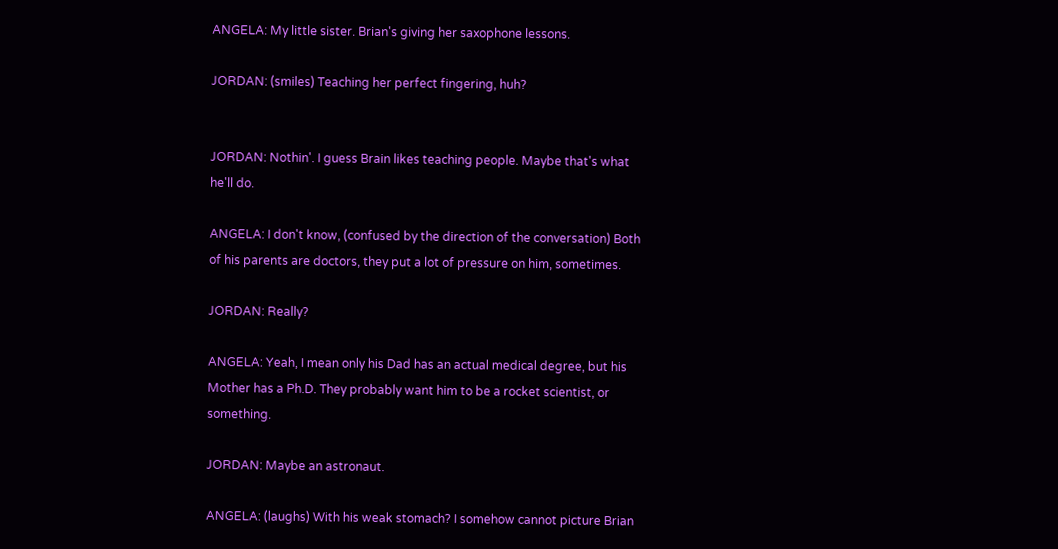ANGELA: My little sister. Brian's giving her saxophone lessons.

JORDAN: (smiles) Teaching her perfect fingering, huh?


JORDAN: Nothin'. I guess Brain likes teaching people. Maybe that's what he'll do.

ANGELA: I don't know, (confused by the direction of the conversation) Both of his parents are doctors, they put a lot of pressure on him, sometimes.

JORDAN: Really?

ANGELA: Yeah, I mean only his Dad has an actual medical degree, but his Mother has a Ph.D. They probably want him to be a rocket scientist, or something.

JORDAN: Maybe an astronaut.

ANGELA: (laughs) With his weak stomach? I somehow cannot picture Brian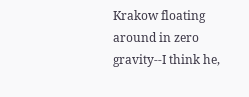Krakow floating around in zero gravity--I think he,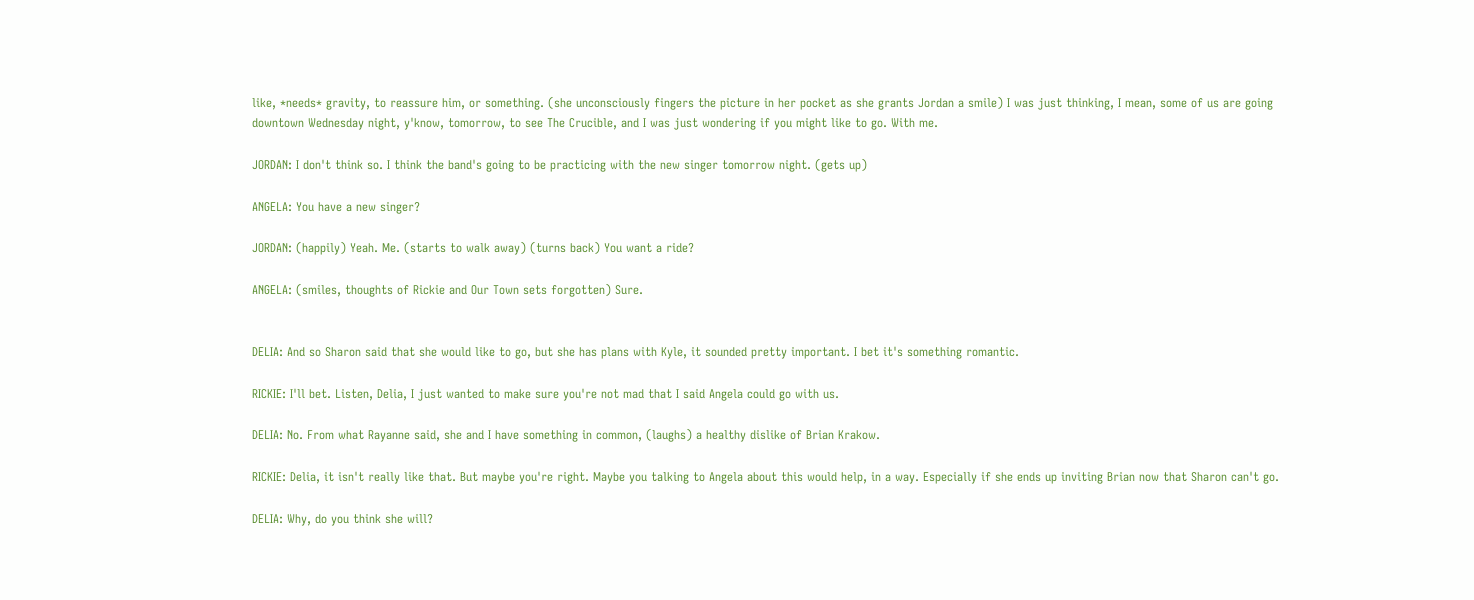like, *needs* gravity, to reassure him, or something. (she unconsciously fingers the picture in her pocket as she grants Jordan a smile) I was just thinking, I mean, some of us are going downtown Wednesday night, y'know, tomorrow, to see The Crucible, and I was just wondering if you might like to go. With me.

JORDAN: I don't think so. I think the band's going to be practicing with the new singer tomorrow night. (gets up)

ANGELA: You have a new singer?

JORDAN: (happily) Yeah. Me. (starts to walk away) (turns back) You want a ride?

ANGELA: (smiles, thoughts of Rickie and Our Town sets forgotten) Sure.


DELIA: And so Sharon said that she would like to go, but she has plans with Kyle, it sounded pretty important. I bet it's something romantic.

RICKIE: I'll bet. Listen, Delia, I just wanted to make sure you're not mad that I said Angela could go with us.

DELIA: No. From what Rayanne said, she and I have something in common, (laughs) a healthy dislike of Brian Krakow.

RICKIE: Delia, it isn't really like that. But maybe you're right. Maybe you talking to Angela about this would help, in a way. Especially if she ends up inviting Brian now that Sharon can't go.

DELIA: Why, do you think she will?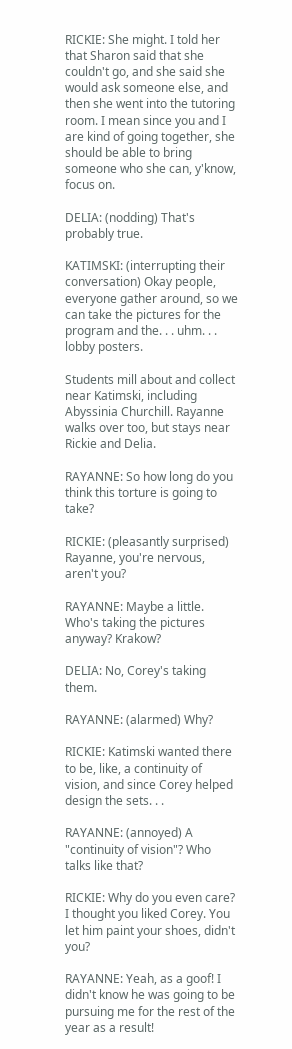RICKIE: She might. I told her that Sharon said that she couldn't go, and she said she would ask someone else, and then she went into the tutoring room. I mean since you and I are kind of going together, she should be able to bring someone who she can, y'know, focus on.

DELIA: (nodding) That's probably true.

KATIMSKI: (interrupting their conversation) Okay people, everyone gather around, so we can take the pictures for the program and the. . . uhm. . . lobby posters.

Students mill about and collect near Katimski, including Abyssinia Churchill. Rayanne walks over too, but stays near Rickie and Delia.

RAYANNE: So how long do you think this torture is going to take?

RICKIE: (pleasantly surprised) Rayanne, you're nervous, aren't you?

RAYANNE: Maybe a little. Who's taking the pictures anyway? Krakow?

DELIA: No, Corey's taking them.

RAYANNE: (alarmed) Why?

RICKIE: Katimski wanted there to be, like, a continuity of vision, and since Corey helped design the sets. . .

RAYANNE: (annoyed) A "continuity of vision"? Who talks like that?

RICKIE: Why do you even care? I thought you liked Corey. You let him paint your shoes, didn't you?

RAYANNE: Yeah, as a goof! I didn't know he was going to be pursuing me for the rest of the year as a result!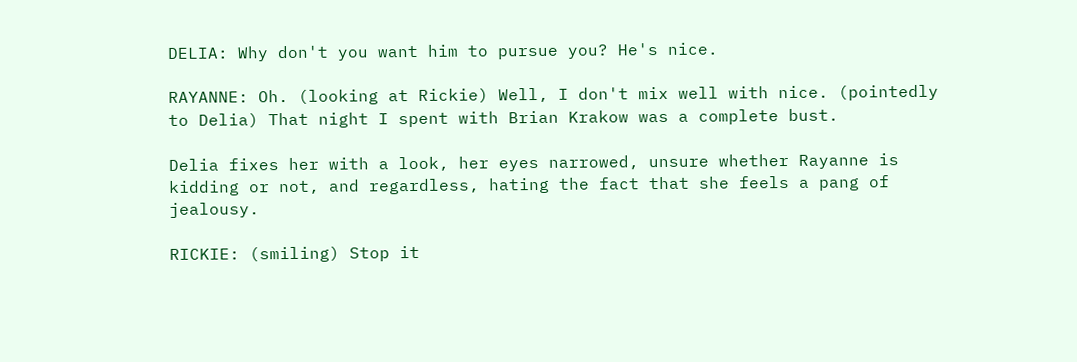DELIA: Why don't you want him to pursue you? He's nice.

RAYANNE: Oh. (looking at Rickie) Well, I don't mix well with nice. (pointedly to Delia) That night I spent with Brian Krakow was a complete bust.

Delia fixes her with a look, her eyes narrowed, unsure whether Rayanne is kidding or not, and regardless, hating the fact that she feels a pang of jealousy.

RICKIE: (smiling) Stop it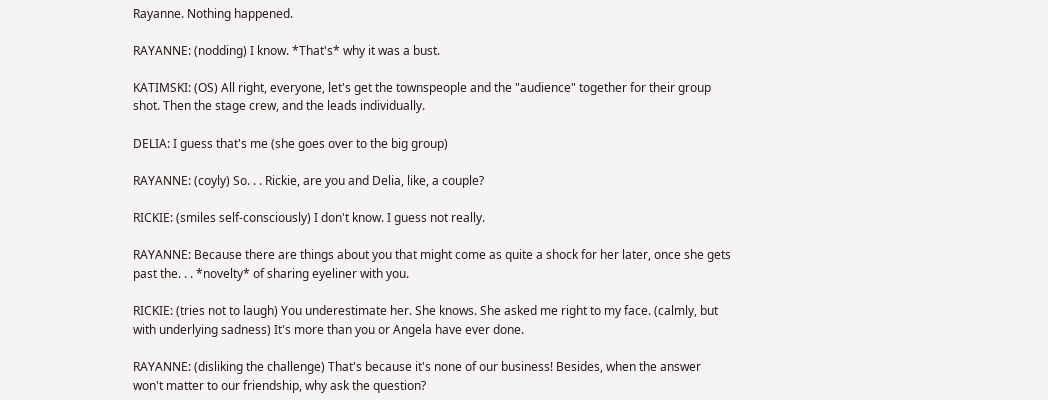Rayanne. Nothing happened.

RAYANNE: (nodding) I know. *That's* why it was a bust.

KATIMSKI: (OS) All right, everyone, let's get the townspeople and the "audience" together for their group shot. Then the stage crew, and the leads individually.

DELIA: I guess that's me (she goes over to the big group)

RAYANNE: (coyly) So. . . Rickie, are you and Delia, like, a couple?

RICKIE: (smiles self-consciously) I don't know. I guess not really.

RAYANNE: Because there are things about you that might come as quite a shock for her later, once she gets past the. . . *novelty* of sharing eyeliner with you.

RICKIE: (tries not to laugh) You underestimate her. She knows. She asked me right to my face. (calmly, but with underlying sadness) It's more than you or Angela have ever done.

RAYANNE: (disliking the challenge) That's because it's none of our business! Besides, when the answer won't matter to our friendship, why ask the question?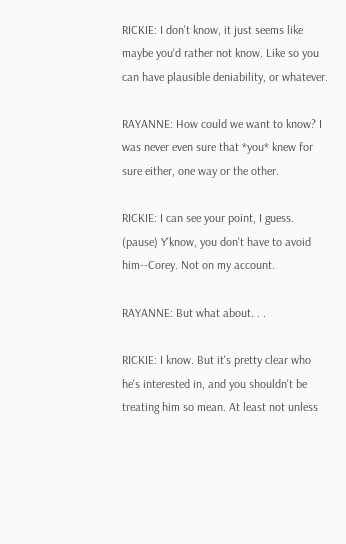RICKIE: I don't know, it just seems like maybe you'd rather not know. Like so you can have plausible deniability, or whatever.

RAYANNE: How could we want to know? I was never even sure that *you* knew for sure either, one way or the other.

RICKIE: I can see your point, I guess. (pause) Y'know, you don't have to avoid him--Corey. Not on my account.

RAYANNE: But what about. . .

RICKIE: I know. But it's pretty clear who he's interested in, and you shouldn't be treating him so mean. At least not unless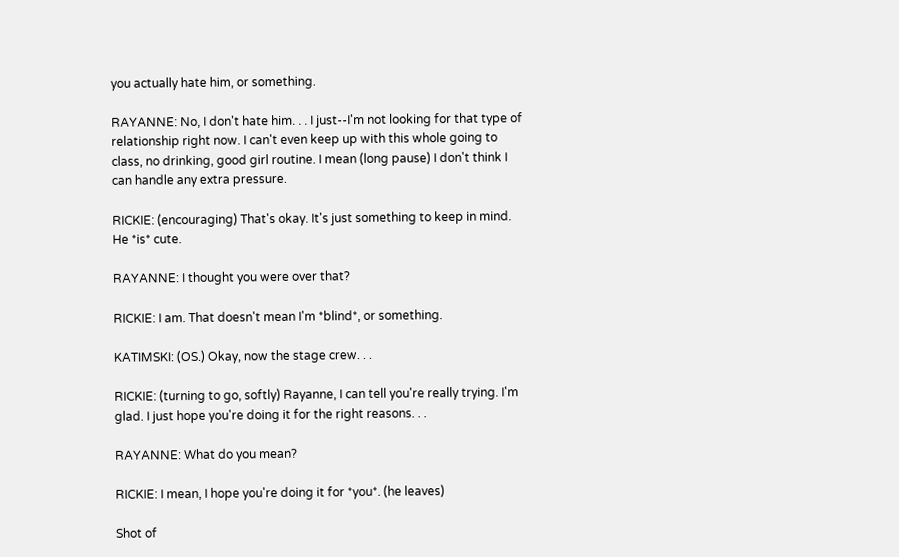you actually hate him, or something.

RAYANNE: No, I don't hate him. . . I just--I'm not looking for that type of relationship right now. I can't even keep up with this whole going to class, no drinking, good girl routine. I mean (long pause) I don't think I can handle any extra pressure.

RICKIE: (encouraging) That's okay. It's just something to keep in mind. He *is* cute.

RAYANNE: I thought you were over that?

RICKIE: I am. That doesn't mean I'm *blind*, or something.

KATIMSKI: (OS.) Okay, now the stage crew. . .

RICKIE: (turning to go, softly) Rayanne, I can tell you're really trying. I'm glad. I just hope you're doing it for the right reasons. . .

RAYANNE: What do you mean?

RICKIE: I mean, I hope you're doing it for *you*. (he leaves)

Shot of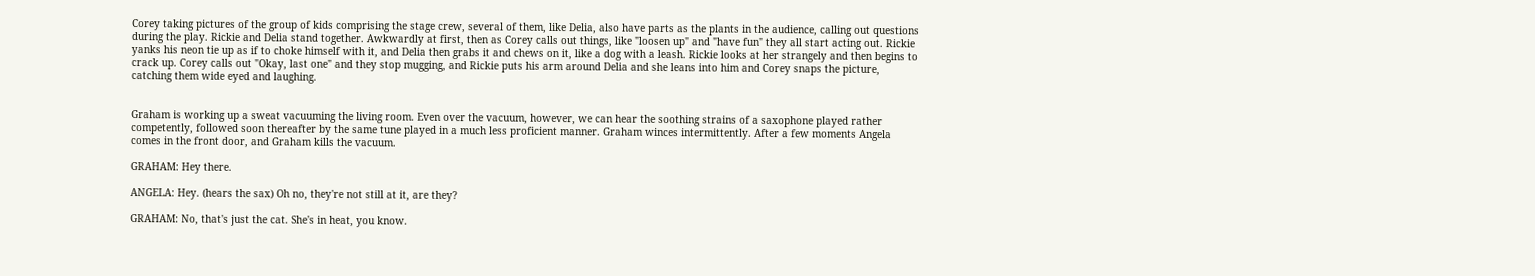Corey taking pictures of the group of kids comprising the stage crew, several of them, like Delia, also have parts as the plants in the audience, calling out questions during the play. Rickie and Delia stand together. Awkwardly at first, then as Corey calls out things, like "loosen up" and "have fun" they all start acting out. Rickie yanks his neon tie up as if to choke himself with it, and Delia then grabs it and chews on it, like a dog with a leash. Rickie looks at her strangely and then begins to crack up. Corey calls out "Okay, last one" and they stop mugging, and Rickie puts his arm around Delia and she leans into him and Corey snaps the picture, catching them wide eyed and laughing.


Graham is working up a sweat vacuuming the living room. Even over the vacuum, however, we can hear the soothing strains of a saxophone played rather competently, followed soon thereafter by the same tune played in a much less proficient manner. Graham winces intermittently. After a few moments Angela comes in the front door, and Graham kills the vacuum.

GRAHAM: Hey there.

ANGELA: Hey. (hears the sax) Oh no, they're not still at it, are they?

GRAHAM: No, that's just the cat. She's in heat, you know.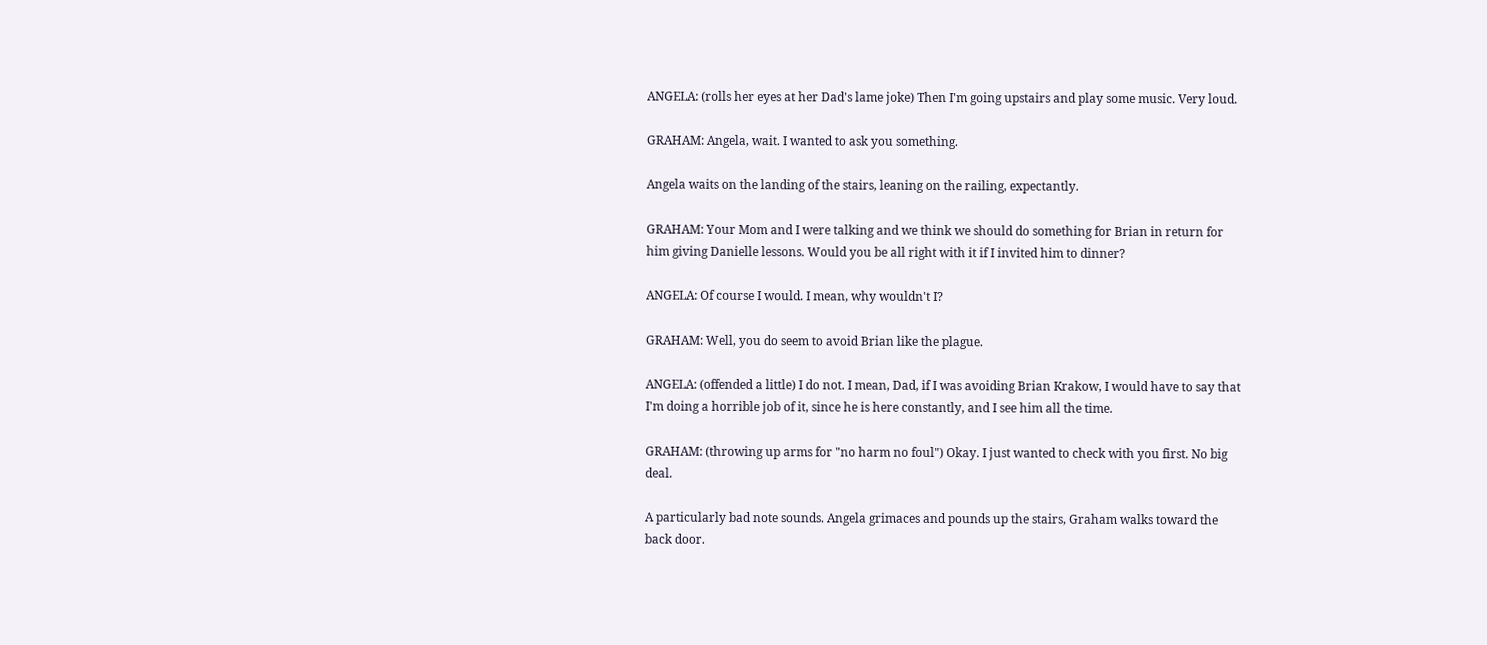ANGELA: (rolls her eyes at her Dad's lame joke) Then I'm going upstairs and play some music. Very loud.

GRAHAM: Angela, wait. I wanted to ask you something.

Angela waits on the landing of the stairs, leaning on the railing, expectantly.

GRAHAM: Your Mom and I were talking and we think we should do something for Brian in return for him giving Danielle lessons. Would you be all right with it if I invited him to dinner?

ANGELA: Of course I would. I mean, why wouldn't I?

GRAHAM: Well, you do seem to avoid Brian like the plague.

ANGELA: (offended a little) I do not. I mean, Dad, if I was avoiding Brian Krakow, I would have to say that I'm doing a horrible job of it, since he is here constantly, and I see him all the time.

GRAHAM: (throwing up arms for "no harm no foul") Okay. I just wanted to check with you first. No big deal.

A particularly bad note sounds. Angela grimaces and pounds up the stairs, Graham walks toward the back door.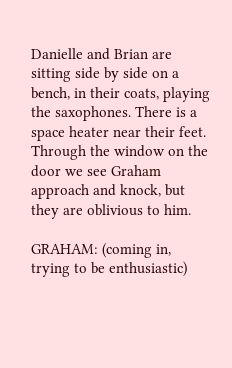Danielle and Brian are sitting side by side on a bench, in their coats, playing the saxophones. There is a space heater near their feet. Through the window on the door we see Graham approach and knock, but they are oblivious to him.

GRAHAM: (coming in, trying to be enthusiastic)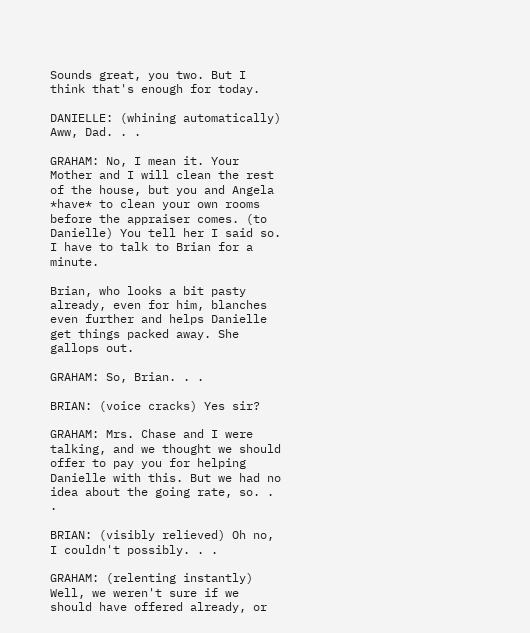Sounds great, you two. But I think that's enough for today.

DANIELLE: (whining automatically) Aww, Dad. . .

GRAHAM: No, I mean it. Your Mother and I will clean the rest of the house, but you and Angela *have* to clean your own rooms before the appraiser comes. (to Danielle) You tell her I said so. I have to talk to Brian for a minute.

Brian, who looks a bit pasty already, even for him, blanches even further and helps Danielle get things packed away. She gallops out.

GRAHAM: So, Brian. . .

BRIAN: (voice cracks) Yes sir?

GRAHAM: Mrs. Chase and I were talking, and we thought we should offer to pay you for helping Danielle with this. But we had no idea about the going rate, so. . .

BRIAN: (visibly relieved) Oh no, I couldn't possibly. . .

GRAHAM: (relenting instantly) Well, we weren't sure if we should have offered already, or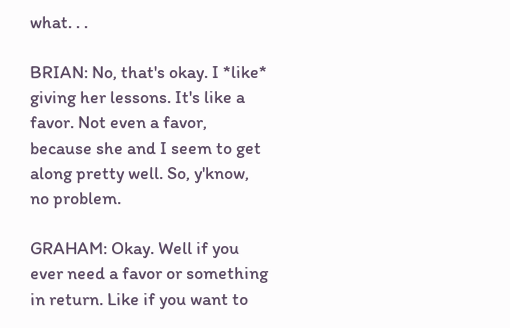what. . .

BRIAN: No, that's okay. I *like* giving her lessons. It's like a favor. Not even a favor, because she and I seem to get along pretty well. So, y'know, no problem.

GRAHAM: Okay. Well if you ever need a favor or something in return. Like if you want to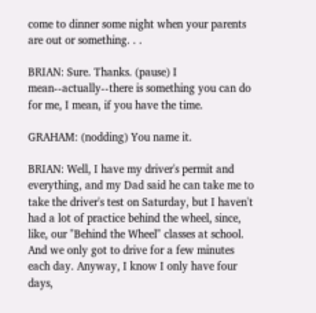come to dinner some night when your parents are out or something. . .

BRIAN: Sure. Thanks. (pause) I mean--actually--there is something you can do for me, I mean, if you have the time.

GRAHAM: (nodding) You name it.

BRIAN: Well, I have my driver's permit and everything, and my Dad said he can take me to take the driver's test on Saturday, but I haven't had a lot of practice behind the wheel, since, like, our "Behind the Wheel" classes at school. And we only got to drive for a few minutes each day. Anyway, I know I only have four days,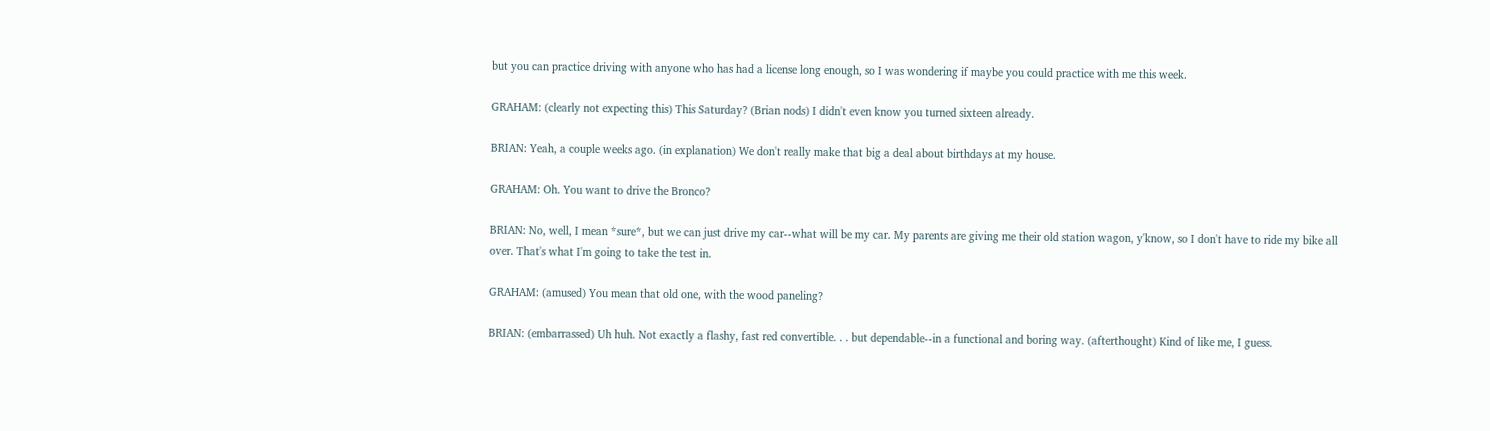but you can practice driving with anyone who has had a license long enough, so I was wondering if maybe you could practice with me this week.

GRAHAM: (clearly not expecting this) This Saturday? (Brian nods) I didn't even know you turned sixteen already.

BRIAN: Yeah, a couple weeks ago. (in explanation) We don't really make that big a deal about birthdays at my house.

GRAHAM: Oh. You want to drive the Bronco?

BRIAN: No, well, I mean *sure*, but we can just drive my car--what will be my car. My parents are giving me their old station wagon, y'know, so I don't have to ride my bike all over. That's what I'm going to take the test in.

GRAHAM: (amused) You mean that old one, with the wood paneling?

BRIAN: (embarrassed) Uh huh. Not exactly a flashy, fast red convertible. . . but dependable--in a functional and boring way. (afterthought) Kind of like me, I guess.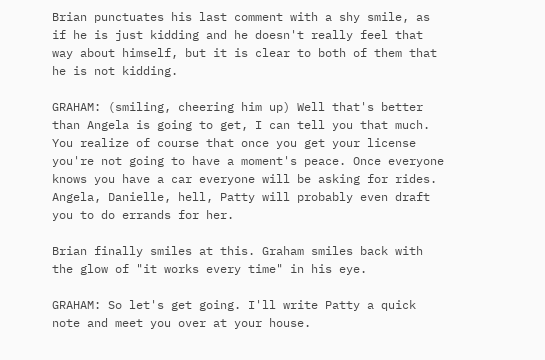Brian punctuates his last comment with a shy smile, as if he is just kidding and he doesn't really feel that way about himself, but it is clear to both of them that he is not kidding.

GRAHAM: (smiling, cheering him up) Well that's better than Angela is going to get, I can tell you that much. You realize of course that once you get your license you're not going to have a moment's peace. Once everyone knows you have a car everyone will be asking for rides. Angela, Danielle, hell, Patty will probably even draft you to do errands for her.

Brian finally smiles at this. Graham smiles back with the glow of "it works every time" in his eye.

GRAHAM: So let's get going. I'll write Patty a quick note and meet you over at your house.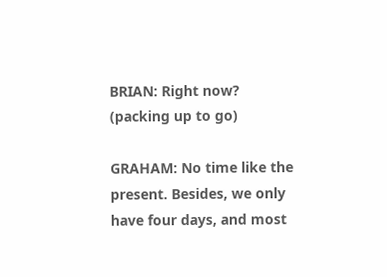BRIAN: Right now? (packing up to go)

GRAHAM: No time like the present. Besides, we only have four days, and most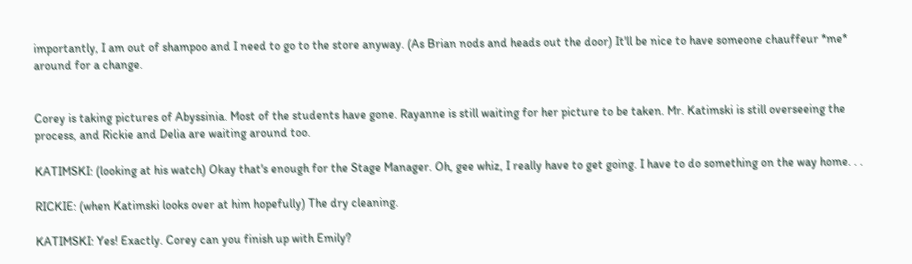importantly, I am out of shampoo and I need to go to the store anyway. (As Brian nods and heads out the door) It'll be nice to have someone chauffeur *me* around for a change.


Corey is taking pictures of Abyssinia. Most of the students have gone. Rayanne is still waiting for her picture to be taken. Mr. Katimski is still overseeing the process, and Rickie and Delia are waiting around too.

KATIMSKI: (looking at his watch) Okay that's enough for the Stage Manager. Oh, gee whiz, I really have to get going. I have to do something on the way home. . .

RICKIE: (when Katimski looks over at him hopefully) The dry cleaning.

KATIMSKI: Yes! Exactly. Corey can you finish up with Emily?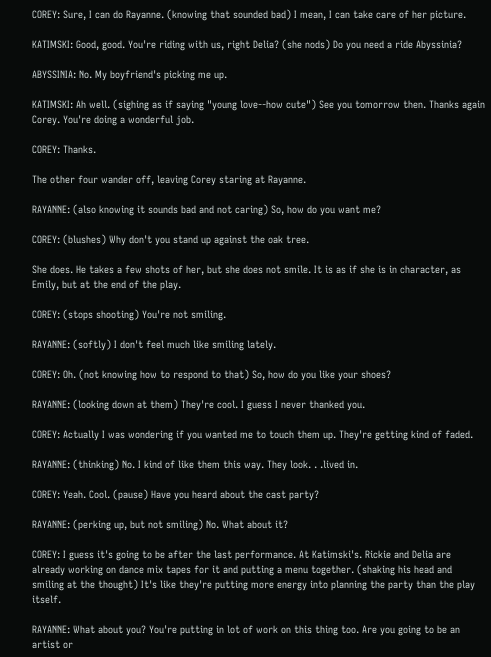COREY: Sure, I can do Rayanne. (knowing that sounded bad) I mean, I can take care of her picture.

KATIMSKI: Good, good. You're riding with us, right Delia? (she nods) Do you need a ride Abyssinia?

ABYSSINIA: No. My boyfriend's picking me up.

KATIMSKI: Ah well. (sighing as if saying "young love--how cute") See you tomorrow then. Thanks again Corey. You're doing a wonderful job.

COREY: Thanks.

The other four wander off, leaving Corey staring at Rayanne.

RAYANNE: (also knowing it sounds bad and not caring) So, how do you want me?

COREY: (blushes) Why don't you stand up against the oak tree.

She does. He takes a few shots of her, but she does not smile. It is as if she is in character, as Emily, but at the end of the play.

COREY: (stops shooting) You're not smiling.

RAYANNE: (softly) I don't feel much like smiling lately.

COREY: Oh. (not knowing how to respond to that) So, how do you like your shoes?

RAYANNE: (looking down at them) They're cool. I guess I never thanked you.

COREY: Actually I was wondering if you wanted me to touch them up. They're getting kind of faded.

RAYANNE: (thinking) No. I kind of like them this way. They look. . .lived in.

COREY: Yeah. Cool. (pause) Have you heard about the cast party?

RAYANNE: (perking up, but not smiling) No. What about it?

COREY: I guess it's going to be after the last performance. At Katimski's. Rickie and Delia are already working on dance mix tapes for it and putting a menu together. (shaking his head and smiling at the thought) It's like they're putting more energy into planning the party than the play itself.

RAYANNE: What about you? You're putting in lot of work on this thing too. Are you going to be an artist or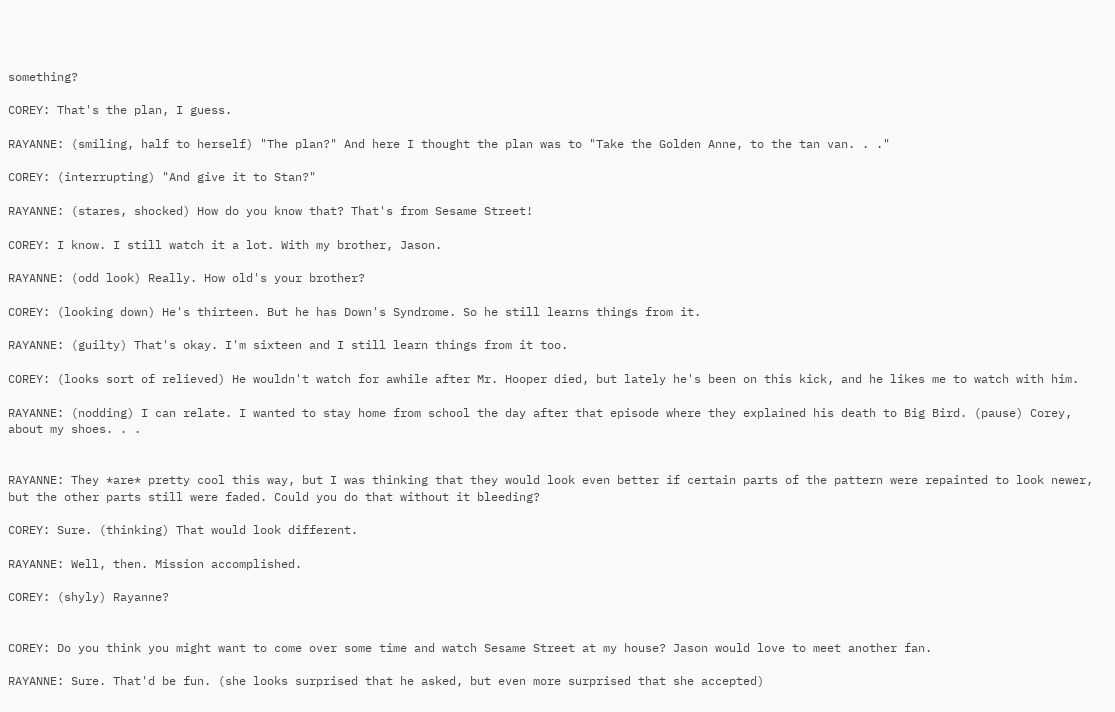something?

COREY: That's the plan, I guess.

RAYANNE: (smiling, half to herself) "The plan?" And here I thought the plan was to "Take the Golden Anne, to the tan van. . ."

COREY: (interrupting) "And give it to Stan?"

RAYANNE: (stares, shocked) How do you know that? That's from Sesame Street!

COREY: I know. I still watch it a lot. With my brother, Jason.

RAYANNE: (odd look) Really. How old's your brother?

COREY: (looking down) He's thirteen. But he has Down's Syndrome. So he still learns things from it.

RAYANNE: (guilty) That's okay. I'm sixteen and I still learn things from it too.

COREY: (looks sort of relieved) He wouldn't watch for awhile after Mr. Hooper died, but lately he's been on this kick, and he likes me to watch with him.

RAYANNE: (nodding) I can relate. I wanted to stay home from school the day after that episode where they explained his death to Big Bird. (pause) Corey, about my shoes. . .


RAYANNE: They *are* pretty cool this way, but I was thinking that they would look even better if certain parts of the pattern were repainted to look newer, but the other parts still were faded. Could you do that without it bleeding?

COREY: Sure. (thinking) That would look different.

RAYANNE: Well, then. Mission accomplished.

COREY: (shyly) Rayanne?


COREY: Do you think you might want to come over some time and watch Sesame Street at my house? Jason would love to meet another fan.

RAYANNE: Sure. That'd be fun. (she looks surprised that he asked, but even more surprised that she accepted)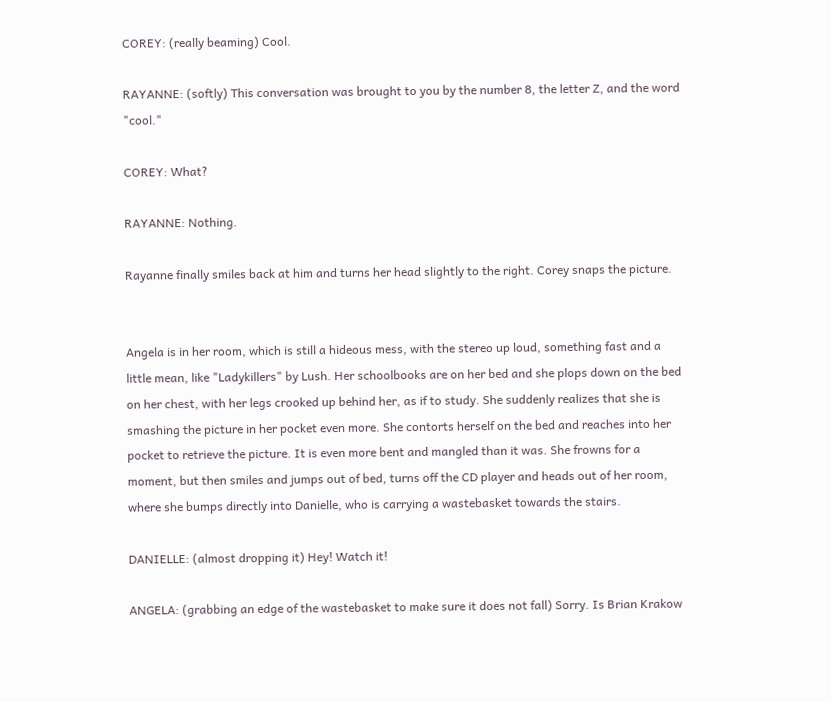COREY: (really beaming) Cool.

RAYANNE: (softly) This conversation was brought to you by the number 8, the letter Z, and the word "cool."

COREY: What?

RAYANNE: Nothing.

Rayanne finally smiles back at him and turns her head slightly to the right. Corey snaps the picture.


Angela is in her room, which is still a hideous mess, with the stereo up loud, something fast and a little mean, like "Ladykillers" by Lush. Her schoolbooks are on her bed and she plops down on the bed on her chest, with her legs crooked up behind her, as if to study. She suddenly realizes that she is smashing the picture in her pocket even more. She contorts herself on the bed and reaches into her pocket to retrieve the picture. It is even more bent and mangled than it was. She frowns for a moment, but then smiles and jumps out of bed, turns off the CD player and heads out of her room, where she bumps directly into Danielle, who is carrying a wastebasket towards the stairs.

DANIELLE: (almost dropping it) Hey! Watch it!

ANGELA: (grabbing an edge of the wastebasket to make sure it does not fall) Sorry. Is Brian Krakow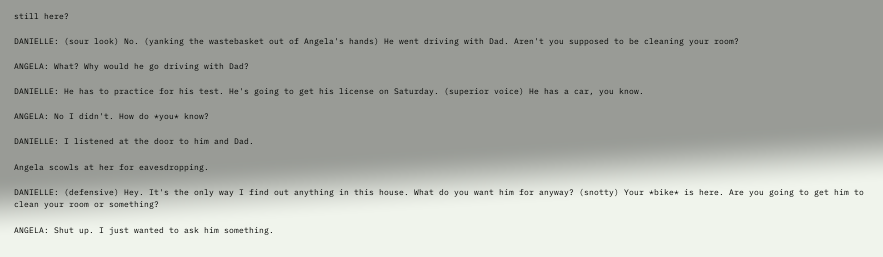still here?

DANIELLE: (sour look) No. (yanking the wastebasket out of Angela's hands) He went driving with Dad. Aren't you supposed to be cleaning your room?

ANGELA: What? Why would he go driving with Dad?

DANIELLE: He has to practice for his test. He's going to get his license on Saturday. (superior voice) He has a car, you know.

ANGELA: No I didn't. How do *you* know?

DANIELLE: I listened at the door to him and Dad.

Angela scowls at her for eavesdropping.

DANIELLE: (defensive) Hey. It's the only way I find out anything in this house. What do you want him for anyway? (snotty) Your *bike* is here. Are you going to get him to clean your room or something?

ANGELA: Shut up. I just wanted to ask him something.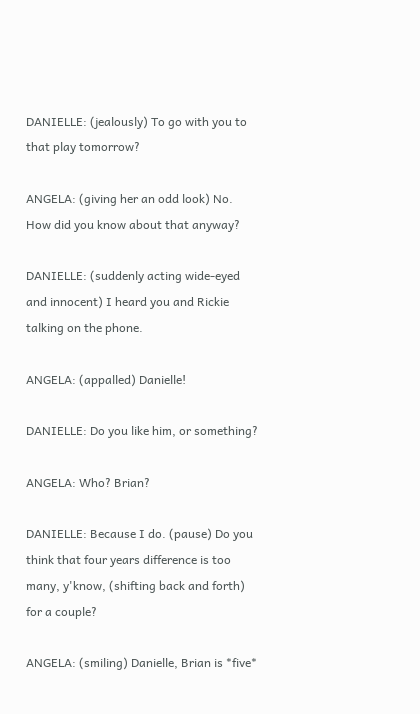DANIELLE: (jealously) To go with you to that play tomorrow?

ANGELA: (giving her an odd look) No. How did you know about that anyway?

DANIELLE: (suddenly acting wide-eyed and innocent) I heard you and Rickie talking on the phone.

ANGELA: (appalled) Danielle!

DANIELLE: Do you like him, or something?

ANGELA: Who? Brian?

DANIELLE: Because I do. (pause) Do you think that four years difference is too many, y'know, (shifting back and forth) for a couple?

ANGELA: (smiling) Danielle, Brian is *five*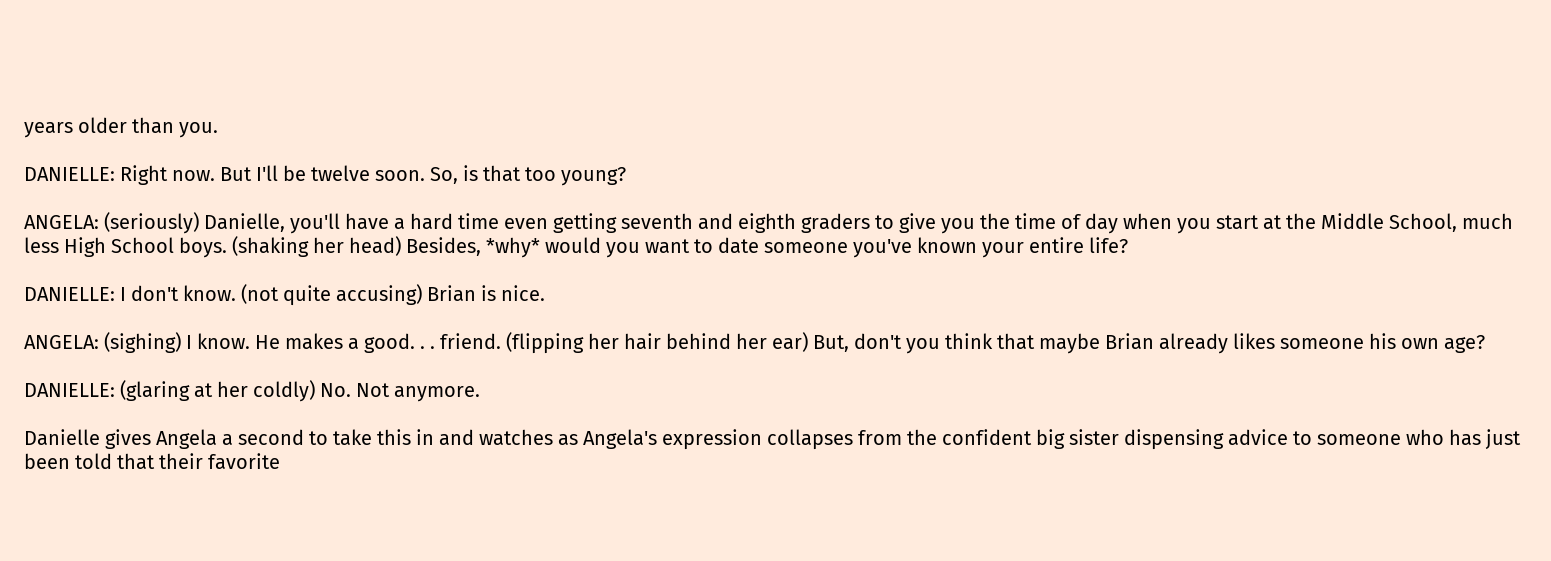years older than you.

DANIELLE: Right now. But I'll be twelve soon. So, is that too young?

ANGELA: (seriously) Danielle, you'll have a hard time even getting seventh and eighth graders to give you the time of day when you start at the Middle School, much less High School boys. (shaking her head) Besides, *why* would you want to date someone you've known your entire life?

DANIELLE: I don't know. (not quite accusing) Brian is nice.

ANGELA: (sighing) I know. He makes a good. . . friend. (flipping her hair behind her ear) But, don't you think that maybe Brian already likes someone his own age?

DANIELLE: (glaring at her coldly) No. Not anymore.

Danielle gives Angela a second to take this in and watches as Angela's expression collapses from the confident big sister dispensing advice to someone who has just been told that their favorite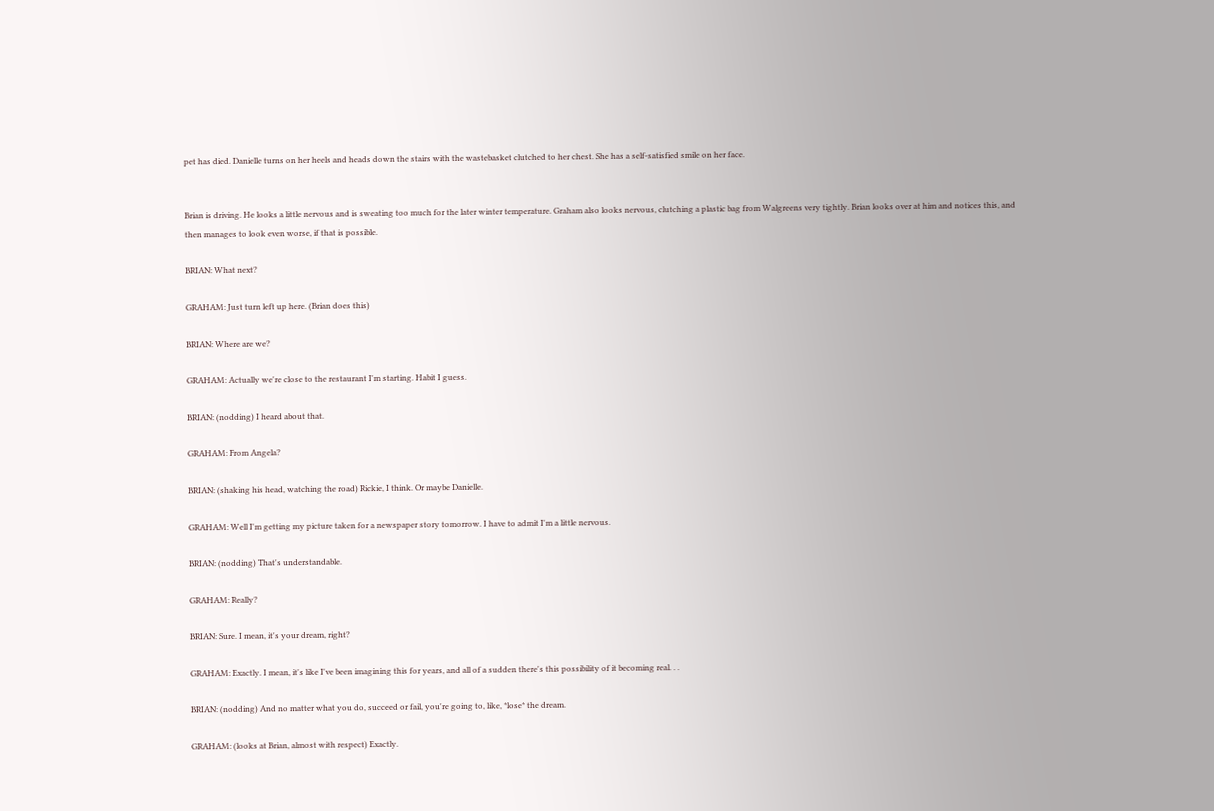pet has died. Danielle turns on her heels and heads down the stairs with the wastebasket clutched to her chest. She has a self-satisfied smile on her face.


Brian is driving. He looks a little nervous and is sweating too much for the later winter temperature. Graham also looks nervous, clutching a plastic bag from Walgreens very tightly. Brian looks over at him and notices this, and then manages to look even worse, if that is possible.

BRIAN: What next?

GRAHAM: Just turn left up here. (Brian does this)

BRIAN: Where are we?

GRAHAM: Actually we're close to the restaurant I'm starting. Habit I guess.

BRIAN: (nodding) I heard about that.

GRAHAM: From Angela?

BRIAN: (shaking his head, watching the road) Rickie, I think. Or maybe Danielle.

GRAHAM: Well I'm getting my picture taken for a newspaper story tomorrow. I have to admit I'm a little nervous.

BRIAN: (nodding) That's understandable.

GRAHAM: Really?

BRIAN: Sure. I mean, it's your dream, right?

GRAHAM: Exactly. I mean, it's like I've been imagining this for years, and all of a sudden there's this possibility of it becoming real. . .

BRIAN: (nodding) And no matter what you do, succeed or fail, you're going to, like, *lose* the dream.

GRAHAM: (looks at Brian, almost with respect) Exactly.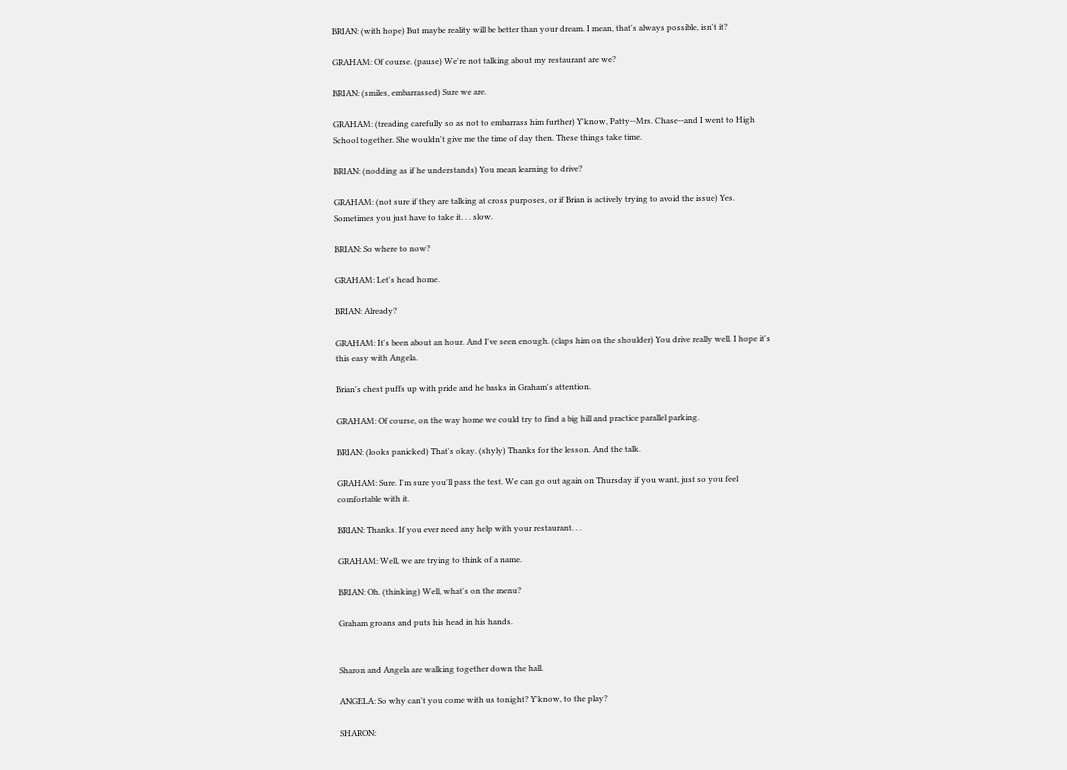BRIAN: (with hope) But maybe reality will be better than your dream. I mean, that's always possible, isn't it?

GRAHAM: Of course. (pause) We're not talking about my restaurant are we?

BRIAN: (smiles, embarrassed) Sure we are.

GRAHAM: (treading carefully so as not to embarrass him further) Y'know, Patty--Mrs. Chase--and I went to High School together. She wouldn't give me the time of day then. These things take time.

BRIAN: (nodding as if he understands) You mean learning to drive?

GRAHAM: (not sure if they are talking at cross purposes, or if Brian is actively trying to avoid the issue) Yes. Sometimes you just have to take it. . . slow.

BRIAN: So where to now?

GRAHAM: Let's head home.

BRIAN: Already?

GRAHAM: It's been about an hour. And I've seen enough. (claps him on the shoulder) You drive really well. I hope it's this easy with Angela.

Brian's chest puffs up with pride and he basks in Graham's attention.

GRAHAM: Of course, on the way home we could try to find a big hill and practice parallel parking.

BRIAN: (looks panicked) That's okay. (shyly) Thanks for the lesson. And the talk.

GRAHAM: Sure. I'm sure you'll pass the test. We can go out again on Thursday if you want, just so you feel comfortable with it.

BRIAN: Thanks. If you ever need any help with your restaurant. . .

GRAHAM: Well, we are trying to think of a name.

BRIAN: Oh. (thinking) Well, what's on the menu?

Graham groans and puts his head in his hands.


Sharon and Angela are walking together down the hall.

ANGELA: So why can't you come with us tonight? Y'know, to the play?

SHARON: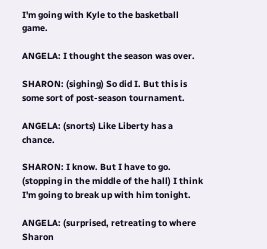I'm going with Kyle to the basketball game.

ANGELA: I thought the season was over.

SHARON: (sighing) So did I. But this is some sort of post-season tournament.

ANGELA: (snorts) Like Liberty has a chance.

SHARON: I know. But I have to go. (stopping in the middle of the hall) I think I'm going to break up with him tonight.

ANGELA: (surprised, retreating to where Sharon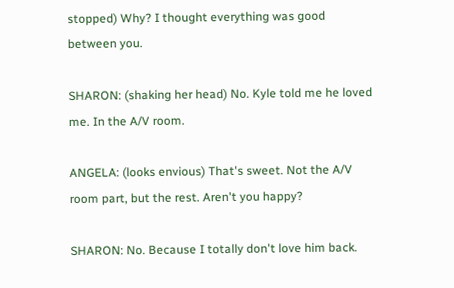stopped) Why? I thought everything was good between you.

SHARON: (shaking her head) No. Kyle told me he loved me. In the A/V room.

ANGELA: (looks envious) That's sweet. Not the A/V room part, but the rest. Aren't you happy?

SHARON: No. Because I totally don't love him back.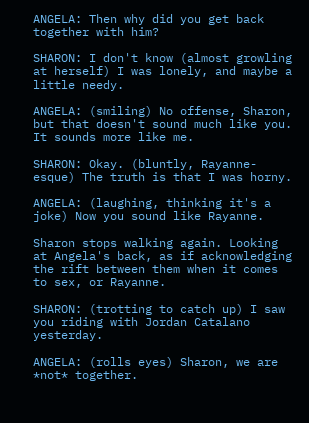ANGELA: Then why did you get back together with him?

SHARON: I don't know (almost growling at herself) I was lonely, and maybe a little needy.

ANGELA: (smiling) No offense, Sharon, but that doesn't sound much like you. It sounds more like me.

SHARON: Okay. (bluntly, Rayanne-esque) The truth is that I was horny.

ANGELA: (laughing, thinking it's a joke) Now you sound like Rayanne.

Sharon stops walking again. Looking at Angela's back, as if acknowledging the rift between them when it comes to sex, or Rayanne.

SHARON: (trotting to catch up) I saw you riding with Jordan Catalano yesterday.

ANGELA: (rolls eyes) Sharon, we are *not* together.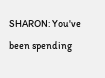SHARON: You've been spending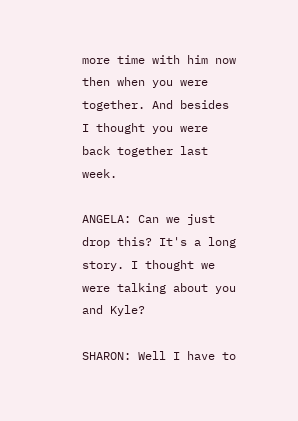more time with him now then when you were together. And besides I thought you were back together last week.

ANGELA: Can we just drop this? It's a long story. I thought we were talking about you and Kyle?

SHARON: Well I have to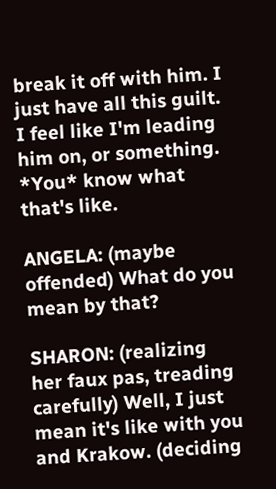break it off with him. I just have all this guilt. I feel like I'm leading him on, or something. *You* know what that's like.

ANGELA: (maybe offended) What do you mean by that?

SHARON: (realizing her faux pas, treading carefully) Well, I just mean it's like with you and Krakow. (deciding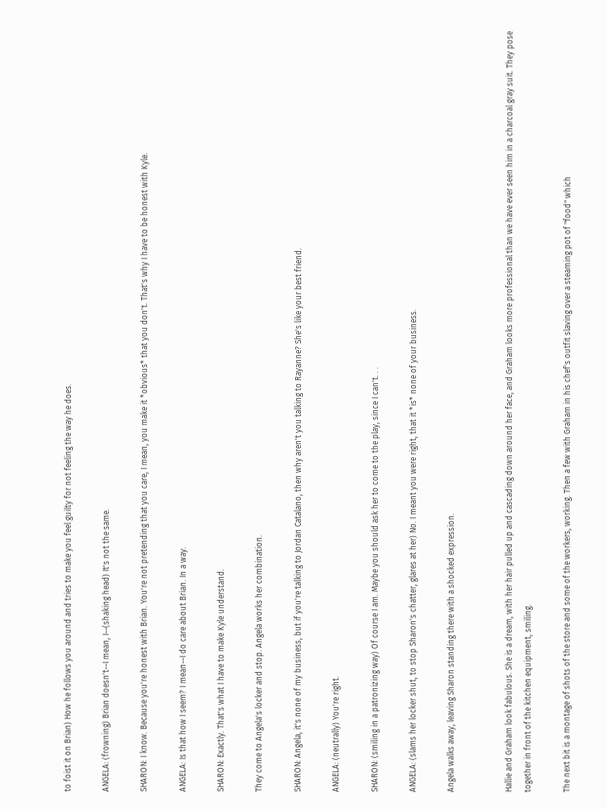to foist it on Brian) How he follows you around and tries to make you feel guilty for not feeling the way he does.

ANGELA: (frowning) Brian doesn't--I mean, I--(shaking head) It's not the same.

SHARON: I know. Because you're honest with Brian. You're not pretending that you care, I mean, you make it *obvious* that you don't. That's why I have to be honest with Kyle.

ANGELA: Is that how I seem? I mean--I do care about Brian. In a way.

SHARON: Exactly. That's what I have to make Kyle understand.

They come to Angela's locker and stop. Angela works her combination.

SHARON: Angela, it's none of my business, but if you're talking to Jordan Catalano, then why aren't you talking to Rayanne? She's like your best friend.

ANGELA: (neutrally) You're right.

SHARON: (smiling in a patronizing way) Of course I am. Maybe you should ask her to come to the play, since I can't. . .

ANGELA: (slams her locker shut, to stop Sharon's chatter, glares at her) No. I meant you were right, that it *is* none of your business.

Angela walks away, leaving Sharon standing there with a shocked expression.


Hallie and Graham look fabulous. She is a dream, with her hair pulled up and cascading down around her face, and Graham looks more professional than we have ever seen him in a charcoal gray suit. They pose together in front of the kitchen equipment, smiling.

The next bit is a montage of shots of the store and some of the workers, working. Then a few with Graham in his chef's outfit slaving over a steaming pot of "food" which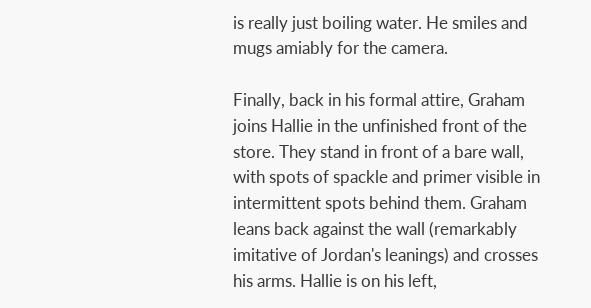is really just boiling water. He smiles and mugs amiably for the camera.

Finally, back in his formal attire, Graham joins Hallie in the unfinished front of the store. They stand in front of a bare wall, with spots of spackle and primer visible in intermittent spots behind them. Graham leans back against the wall (remarkably imitative of Jordan's leanings) and crosses his arms. Hallie is on his left,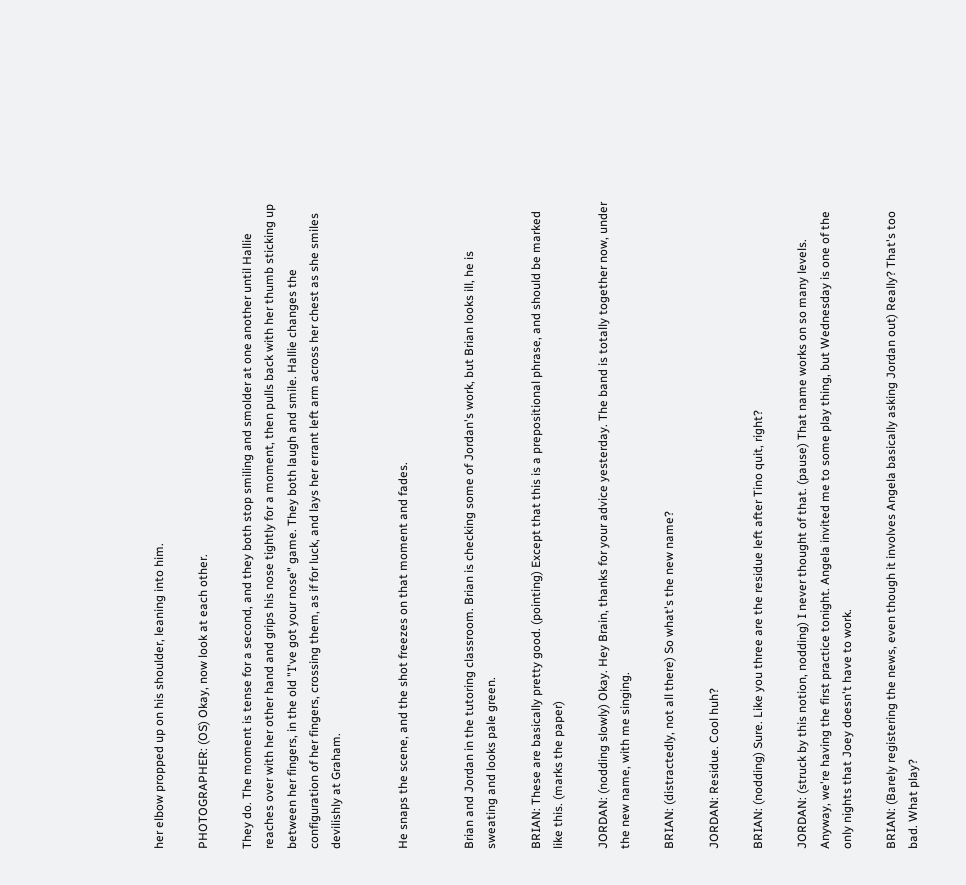her elbow propped up on his shoulder, leaning into him.

PHOTOGRAPHER: (OS) Okay, now look at each other.

They do. The moment is tense for a second, and they both stop smiling and smolder at one another until Hallie reaches over with her other hand and grips his nose tightly for a moment, then pulls back with her thumb sticking up between her fingers, in the old "I've got your nose" game. They both laugh and smile. Hallie changes the configuration of her fingers, crossing them, as if for luck, and lays her errant left arm across her chest as she smiles devilishly at Graham.


He snaps the scene, and the shot freezes on that moment and fades.


Brian and Jordan in the tutoring classroom. Brian is checking some of Jordan's work, but Brian looks ill, he is sweating and looks pale green.

BRIAN: These are basically pretty good. (pointing) Except that this is a prepositional phrase, and should be marked like this. (marks the paper)

JORDAN: (nodding slowly) Okay. Hey Brain, thanks for your advice yesterday. The band is totally together now, under the new name, with me singing.

BRIAN: (distractedly, not all there) So what's the new name?

JORDAN: Residue. Cool huh?

BRIAN: (nodding) Sure. Like you three are the residue left after Tino quit, right?

JORDAN: (struck by this notion, nodding) I never thought of that. (pause) That name works on so many levels. Anyway, we're having the first practice tonight. Angela invited me to some play thing, but Wednesday is one of the only nights that Joey doesn't have to work.

BRIAN: (Barely registering the news, even though it involves Angela basically asking Jordan out) Really? That's too bad. What play?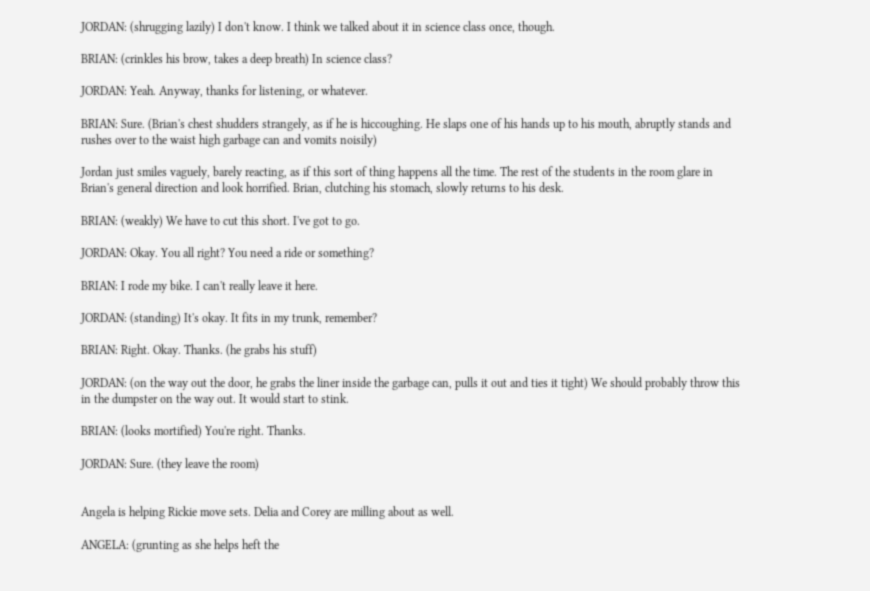JORDAN: (shrugging lazily) I don't know. I think we talked about it in science class once, though.

BRIAN: (crinkles his brow, takes a deep breath) In science class?

JORDAN: Yeah. Anyway, thanks for listening, or whatever.

BRIAN: Sure. (Brian's chest shudders strangely, as if he is hiccoughing. He slaps one of his hands up to his mouth, abruptly stands and rushes over to the waist high garbage can and vomits noisily)

Jordan just smiles vaguely, barely reacting, as if this sort of thing happens all the time. The rest of the students in the room glare in Brian's general direction and look horrified. Brian, clutching his stomach, slowly returns to his desk.

BRIAN: (weakly) We have to cut this short. I've got to go.

JORDAN: Okay. You all right? You need a ride or something?

BRIAN: I rode my bike. I can't really leave it here.

JORDAN: (standing) It's okay. It fits in my trunk, remember?

BRIAN: Right. Okay. Thanks. (he grabs his stuff)

JORDAN: (on the way out the door, he grabs the liner inside the garbage can, pulls it out and ties it tight) We should probably throw this in the dumpster on the way out. It would start to stink.

BRIAN: (looks mortified) You're right. Thanks.

JORDAN: Sure. (they leave the room)


Angela is helping Rickie move sets. Delia and Corey are milling about as well.

ANGELA: (grunting as she helps heft the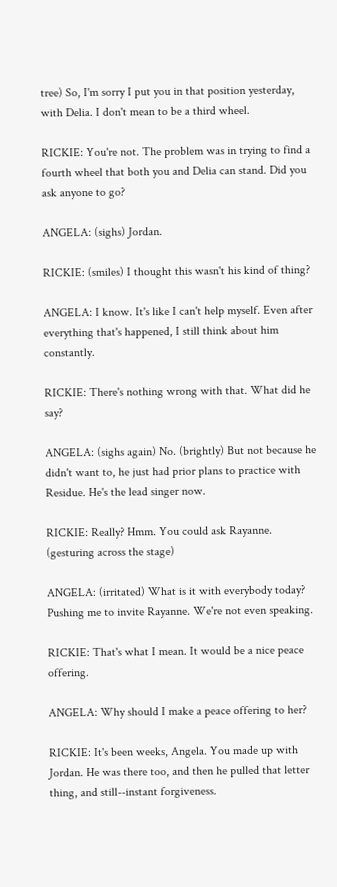tree) So, I'm sorry I put you in that position yesterday, with Delia. I don't mean to be a third wheel.

RICKIE: You're not. The problem was in trying to find a fourth wheel that both you and Delia can stand. Did you ask anyone to go?

ANGELA: (sighs) Jordan.

RICKIE: (smiles) I thought this wasn't his kind of thing?

ANGELA: I know. It's like I can't help myself. Even after everything that's happened, I still think about him constantly.

RICKIE: There's nothing wrong with that. What did he say?

ANGELA: (sighs again) No. (brightly) But not because he didn't want to, he just had prior plans to practice with Residue. He's the lead singer now.

RICKIE: Really? Hmm. You could ask Rayanne. (gesturing across the stage)

ANGELA: (irritated) What is it with everybody today? Pushing me to invite Rayanne. We're not even speaking.

RICKIE: That's what I mean. It would be a nice peace offering.

ANGELA: Why should I make a peace offering to her?

RICKIE: It's been weeks, Angela. You made up with Jordan. He was there too, and then he pulled that letter thing, and still--instant forgiveness.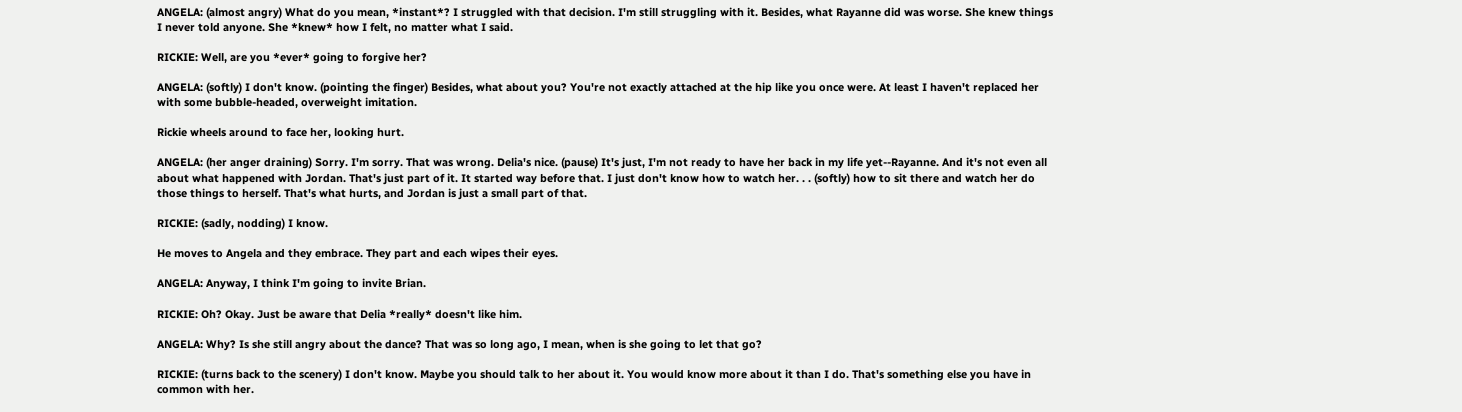ANGELA: (almost angry) What do you mean, *instant*? I struggled with that decision. I'm still struggling with it. Besides, what Rayanne did was worse. She knew things I never told anyone. She *knew* how I felt, no matter what I said.

RICKIE: Well, are you *ever* going to forgive her?

ANGELA: (softly) I don't know. (pointing the finger) Besides, what about you? You're not exactly attached at the hip like you once were. At least I haven't replaced her with some bubble-headed, overweight imitation.

Rickie wheels around to face her, looking hurt.

ANGELA: (her anger draining) Sorry. I'm sorry. That was wrong. Delia's nice. (pause) It's just, I'm not ready to have her back in my life yet--Rayanne. And it's not even all about what happened with Jordan. That's just part of it. It started way before that. I just don't know how to watch her. . . (softly) how to sit there and watch her do those things to herself. That's what hurts, and Jordan is just a small part of that.

RICKIE: (sadly, nodding) I know.

He moves to Angela and they embrace. They part and each wipes their eyes.

ANGELA: Anyway, I think I'm going to invite Brian.

RICKIE: Oh? Okay. Just be aware that Delia *really* doesn't like him.

ANGELA: Why? Is she still angry about the dance? That was so long ago, I mean, when is she going to let that go?

RICKIE: (turns back to the scenery) I don't know. Maybe you should talk to her about it. You would know more about it than I do. That's something else you have in common with her.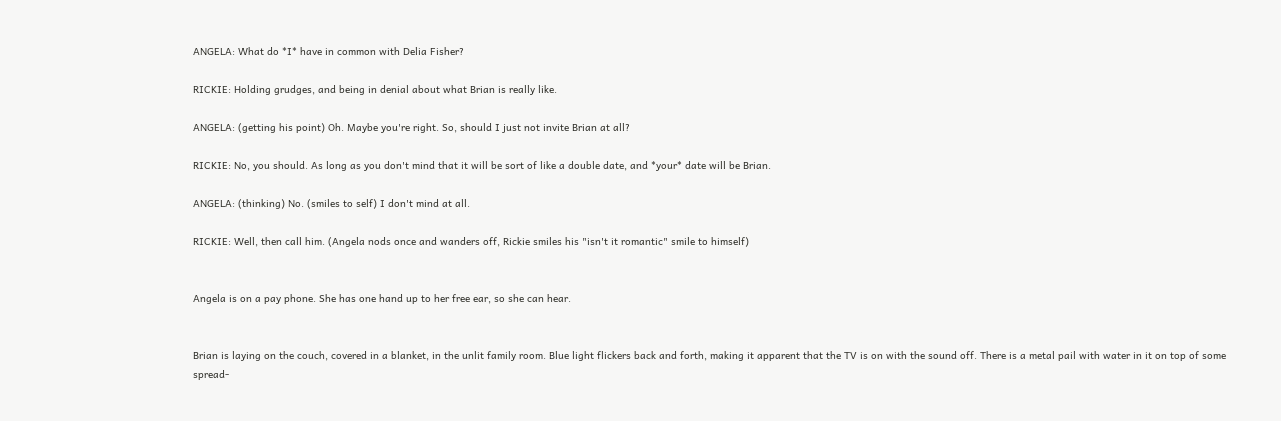ANGELA: What do *I* have in common with Delia Fisher?

RICKIE: Holding grudges, and being in denial about what Brian is really like.

ANGELA: (getting his point) Oh. Maybe you're right. So, should I just not invite Brian at all?

RICKIE: No, you should. As long as you don't mind that it will be sort of like a double date, and *your* date will be Brian.

ANGELA: (thinking) No. (smiles to self) I don't mind at all.

RICKIE: Well, then call him. (Angela nods once and wanders off, Rickie smiles his "isn't it romantic" smile to himself)


Angela is on a pay phone. She has one hand up to her free ear, so she can hear.


Brian is laying on the couch, covered in a blanket, in the unlit family room. Blue light flickers back and forth, making it apparent that the TV is on with the sound off. There is a metal pail with water in it on top of some spread-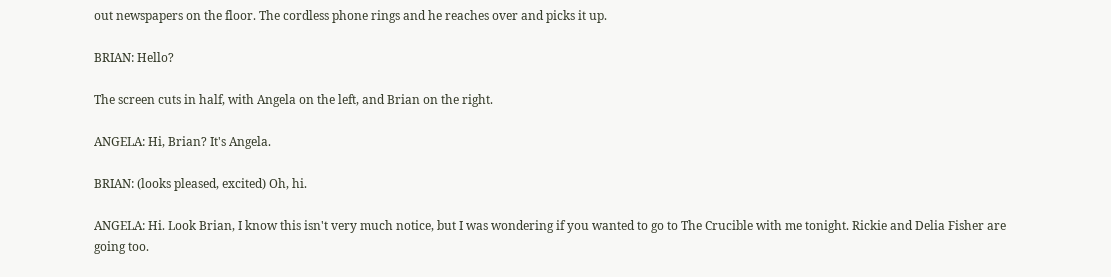out newspapers on the floor. The cordless phone rings and he reaches over and picks it up.

BRIAN: Hello?

The screen cuts in half, with Angela on the left, and Brian on the right.

ANGELA: Hi, Brian? It's Angela.

BRIAN: (looks pleased, excited) Oh, hi.

ANGELA: Hi. Look Brian, I know this isn't very much notice, but I was wondering if you wanted to go to The Crucible with me tonight. Rickie and Delia Fisher are going too.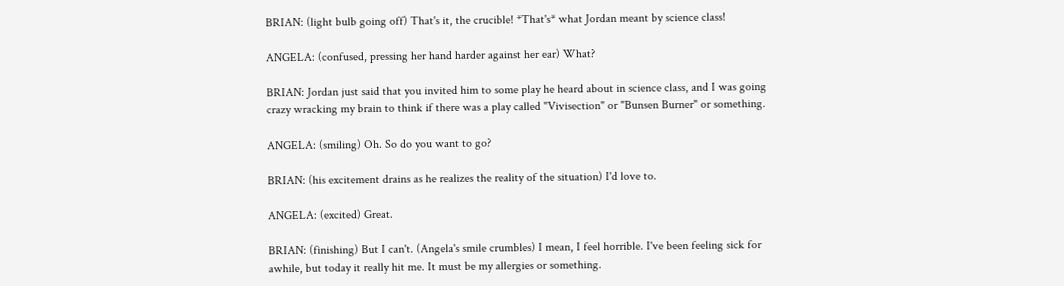BRIAN: (light bulb going off) That's it, the crucible! *That's* what Jordan meant by science class!

ANGELA: (confused, pressing her hand harder against her ear) What?

BRIAN: Jordan just said that you invited him to some play he heard about in science class, and I was going crazy wracking my brain to think if there was a play called "Vivisection" or "Bunsen Burner" or something.

ANGELA: (smiling) Oh. So do you want to go?

BRIAN: (his excitement drains as he realizes the reality of the situation) I'd love to.

ANGELA: (excited) Great.

BRIAN: (finishing) But I can't. (Angela's smile crumbles) I mean, I feel horrible. I've been feeling sick for awhile, but today it really hit me. It must be my allergies or something.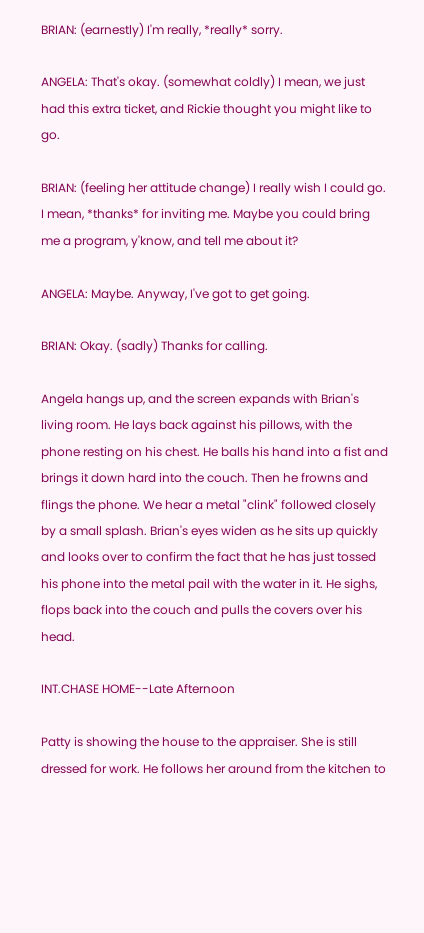BRIAN: (earnestly) I'm really, *really* sorry.

ANGELA: That's okay. (somewhat coldly) I mean, we just had this extra ticket, and Rickie thought you might like to go.

BRIAN: (feeling her attitude change) I really wish I could go. I mean, *thanks* for inviting me. Maybe you could bring me a program, y'know, and tell me about it?

ANGELA: Maybe. Anyway, I've got to get going.

BRIAN: Okay. (sadly) Thanks for calling.

Angela hangs up, and the screen expands with Brian's living room. He lays back against his pillows, with the phone resting on his chest. He balls his hand into a fist and brings it down hard into the couch. Then he frowns and flings the phone. We hear a metal "clink" followed closely by a small splash. Brian's eyes widen as he sits up quickly and looks over to confirm the fact that he has just tossed his phone into the metal pail with the water in it. He sighs, flops back into the couch and pulls the covers over his head.

INT.CHASE HOME--Late Afternoon

Patty is showing the house to the appraiser. She is still dressed for work. He follows her around from the kitchen to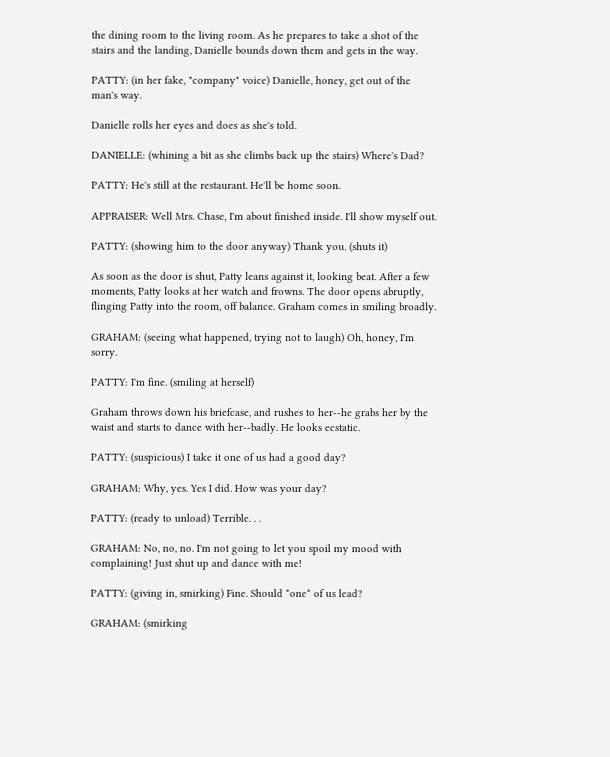the dining room to the living room. As he prepares to take a shot of the stairs and the landing, Danielle bounds down them and gets in the way.

PATTY: (in her fake, "company" voice) Danielle, honey, get out of the man's way.

Danielle rolls her eyes and does as she's told.

DANIELLE: (whining a bit as she climbs back up the stairs) Where's Dad?

PATTY: He's still at the restaurant. He'll be home soon.

APPRAISER: Well Mrs. Chase, I'm about finished inside. I'll show myself out.

PATTY: (showing him to the door anyway) Thank you. (shuts it)

As soon as the door is shut, Patty leans against it, looking beat. After a few moments, Patty looks at her watch and frowns. The door opens abruptly, flinging Patty into the room, off balance. Graham comes in smiling broadly.

GRAHAM: (seeing what happened, trying not to laugh) Oh, honey, I'm sorry.

PATTY: I'm fine. (smiling at herself)

Graham throws down his briefcase, and rushes to her--he grabs her by the waist and starts to dance with her--badly. He looks ecstatic.

PATTY: (suspicious) I take it one of us had a good day?

GRAHAM: Why, yes. Yes I did. How was your day?

PATTY: (ready to unload) Terrible. . .

GRAHAM: No, no, no. I'm not going to let you spoil my mood with complaining! Just shut up and dance with me!

PATTY: (giving in, smirking) Fine. Should *one* of us lead?

GRAHAM: (smirking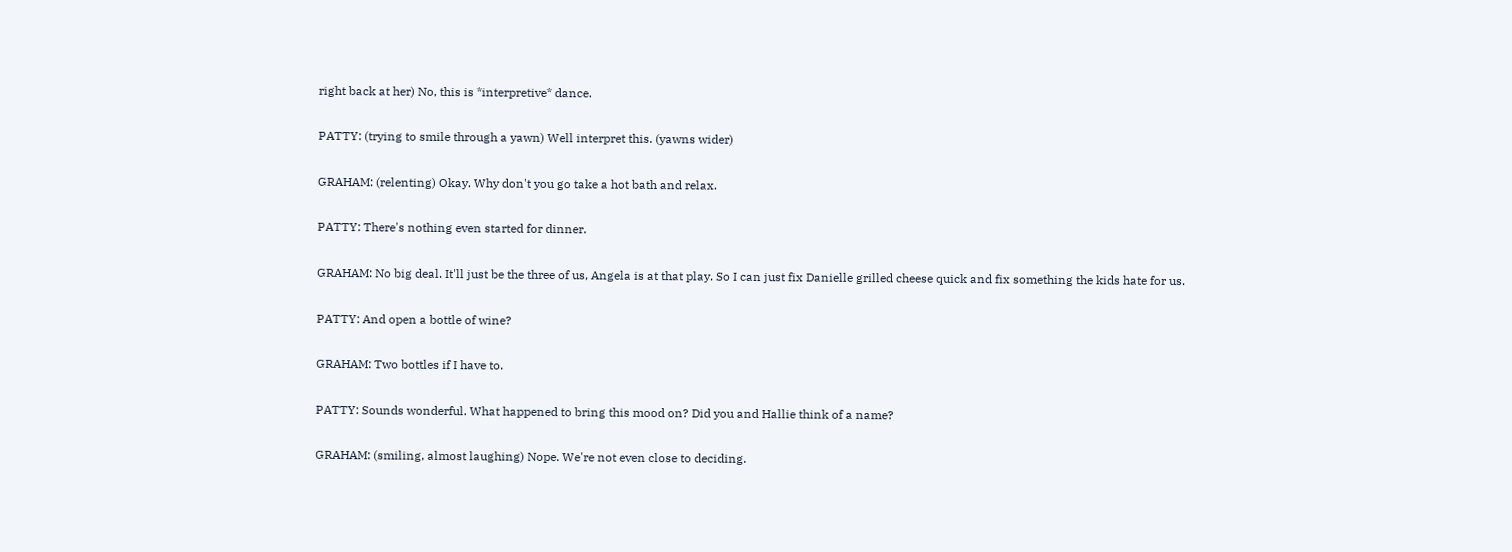right back at her) No, this is *interpretive* dance.

PATTY: (trying to smile through a yawn) Well interpret this. (yawns wider)

GRAHAM: (relenting) Okay. Why don't you go take a hot bath and relax.

PATTY: There's nothing even started for dinner.

GRAHAM: No big deal. It'll just be the three of us, Angela is at that play. So I can just fix Danielle grilled cheese quick and fix something the kids hate for us.

PATTY: And open a bottle of wine?

GRAHAM: Two bottles if I have to.

PATTY: Sounds wonderful. What happened to bring this mood on? Did you and Hallie think of a name?

GRAHAM: (smiling, almost laughing) Nope. We're not even close to deciding.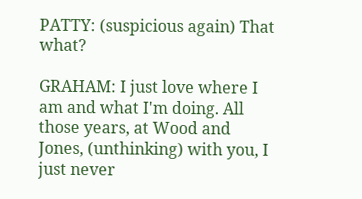PATTY: (suspicious again) That what?

GRAHAM: I just love where I am and what I'm doing. All those years, at Wood and Jones, (unthinking) with you, I just never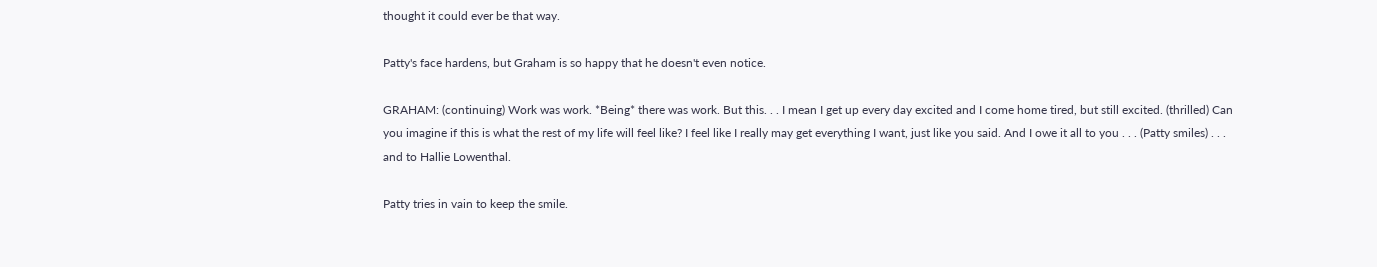thought it could ever be that way.

Patty's face hardens, but Graham is so happy that he doesn't even notice.

GRAHAM: (continuing) Work was work. *Being* there was work. But this. . . I mean I get up every day excited and I come home tired, but still excited. (thrilled) Can you imagine if this is what the rest of my life will feel like? I feel like I really may get everything I want, just like you said. And I owe it all to you . . . (Patty smiles) . . . and to Hallie Lowenthal.

Patty tries in vain to keep the smile.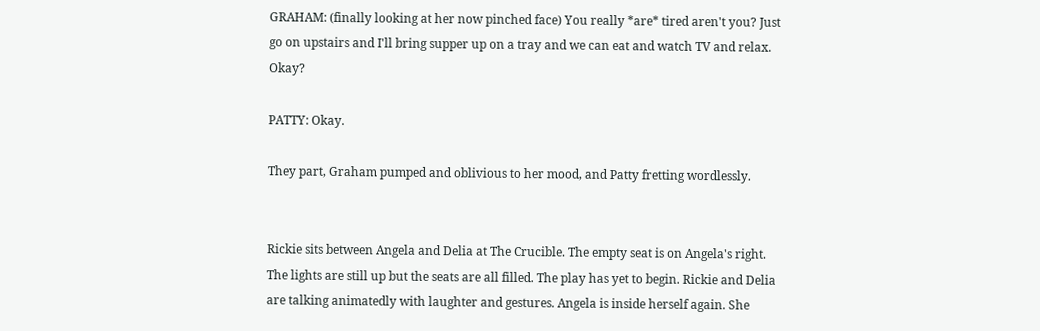GRAHAM: (finally looking at her now pinched face) You really *are* tired aren't you? Just go on upstairs and I'll bring supper up on a tray and we can eat and watch TV and relax. Okay?

PATTY: Okay.

They part, Graham pumped and oblivious to her mood, and Patty fretting wordlessly.


Rickie sits between Angela and Delia at The Crucible. The empty seat is on Angela's right. The lights are still up but the seats are all filled. The play has yet to begin. Rickie and Delia are talking animatedly with laughter and gestures. Angela is inside herself again. She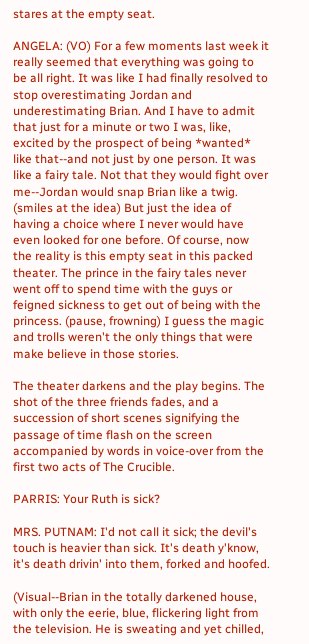stares at the empty seat.

ANGELA: (VO) For a few moments last week it really seemed that everything was going to be all right. It was like I had finally resolved to stop overestimating Jordan and underestimating Brian. And I have to admit that just for a minute or two I was, like, excited by the prospect of being *wanted* like that--and not just by one person. It was like a fairy tale. Not that they would fight over me--Jordan would snap Brian like a twig. (smiles at the idea) But just the idea of having a choice where I never would have even looked for one before. Of course, now the reality is this empty seat in this packed theater. The prince in the fairy tales never went off to spend time with the guys or feigned sickness to get out of being with the princess. (pause, frowning) I guess the magic and trolls weren't the only things that were make believe in those stories.

The theater darkens and the play begins. The shot of the three friends fades, and a succession of short scenes signifying the passage of time flash on the screen accompanied by words in voice-over from the first two acts of The Crucible.

PARRIS: Your Ruth is sick?

MRS. PUTNAM: I'd not call it sick; the devil's touch is heavier than sick. It's death y'know, it's death drivin' into them, forked and hoofed.

(Visual--Brian in the totally darkened house, with only the eerie, blue, flickering light from the television. He is sweating and yet chilled,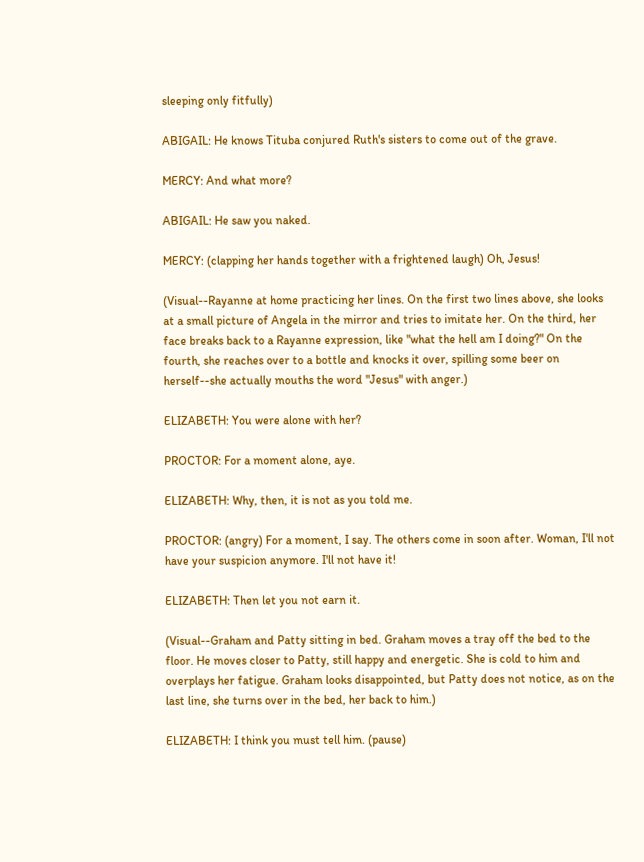sleeping only fitfully)

ABIGAIL: He knows Tituba conjured Ruth's sisters to come out of the grave.

MERCY: And what more?

ABIGAIL: He saw you naked.

MERCY: (clapping her hands together with a frightened laugh) Oh, Jesus!

(Visual--Rayanne at home practicing her lines. On the first two lines above, she looks at a small picture of Angela in the mirror and tries to imitate her. On the third, her face breaks back to a Rayanne expression, like "what the hell am I doing?" On the fourth, she reaches over to a bottle and knocks it over, spilling some beer on herself--she actually mouths the word "Jesus" with anger.)

ELIZABETH: You were alone with her?

PROCTOR: For a moment alone, aye.

ELIZABETH: Why, then, it is not as you told me.

PROCTOR: (angry) For a moment, I say. The others come in soon after. Woman, I'll not have your suspicion anymore. I'll not have it!

ELIZABETH: Then let you not earn it.

(Visual--Graham and Patty sitting in bed. Graham moves a tray off the bed to the floor. He moves closer to Patty, still happy and energetic. She is cold to him and overplays her fatigue. Graham looks disappointed, but Patty does not notice, as on the last line, she turns over in the bed, her back to him.)

ELIZABETH: I think you must tell him. (pause)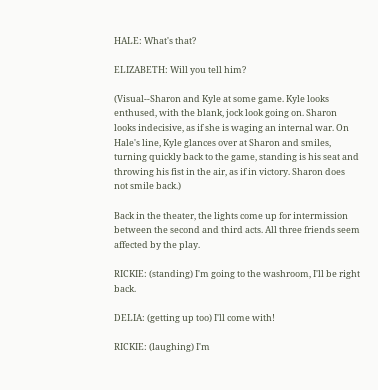HALE: What's that?

ELIZABETH: Will you tell him?

(Visual--Sharon and Kyle at some game. Kyle looks enthused, with the blank, jock look going on. Sharon looks indecisive, as if she is waging an internal war. On Hale's line, Kyle glances over at Sharon and smiles, turning quickly back to the game, standing is his seat and throwing his fist in the air, as if in victory. Sharon does not smile back.)

Back in the theater, the lights come up for intermission between the second and third acts. All three friends seem affected by the play.

RICKIE: (standing) I'm going to the washroom, I'll be right back.

DELIA: (getting up too) I'll come with!

RICKIE: (laughing) I'm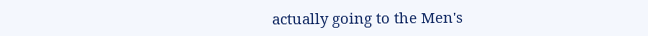actually going to the Men's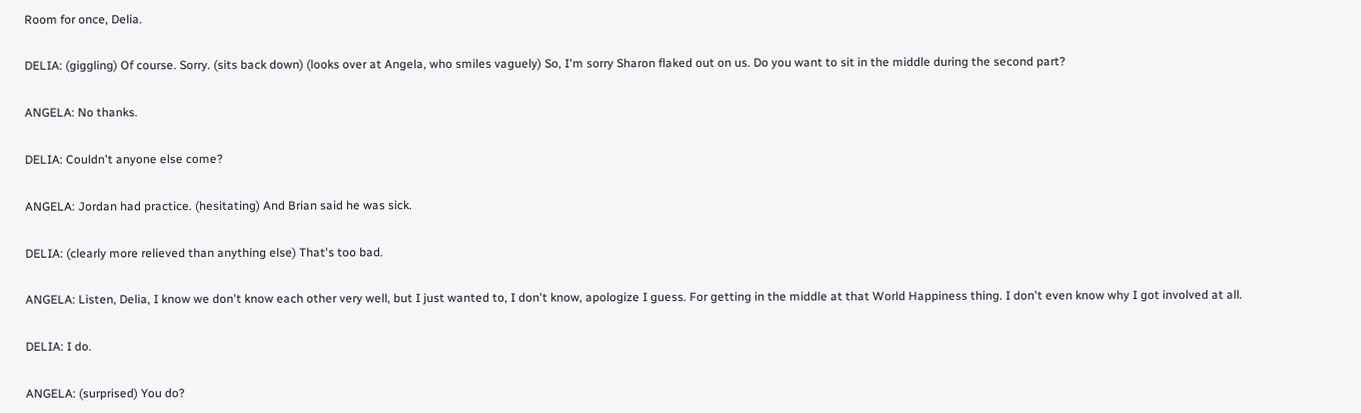Room for once, Delia.

DELIA: (giggling) Of course. Sorry. (sits back down) (looks over at Angela, who smiles vaguely) So, I'm sorry Sharon flaked out on us. Do you want to sit in the middle during the second part?

ANGELA: No thanks.

DELIA: Couldn't anyone else come?

ANGELA: Jordan had practice. (hesitating) And Brian said he was sick.

DELIA: (clearly more relieved than anything else) That's too bad.

ANGELA: Listen, Delia, I know we don't know each other very well, but I just wanted to, I don't know, apologize I guess. For getting in the middle at that World Happiness thing. I don't even know why I got involved at all.

DELIA: I do.

ANGELA: (surprised) You do?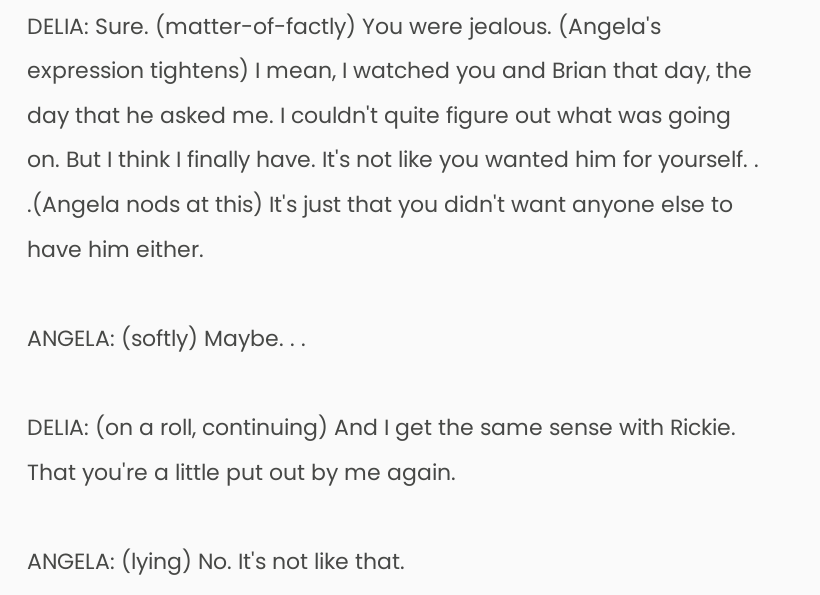DELIA: Sure. (matter-of-factly) You were jealous. (Angela's expression tightens) I mean, I watched you and Brian that day, the day that he asked me. I couldn't quite figure out what was going on. But I think I finally have. It's not like you wanted him for yourself. . .(Angela nods at this) It's just that you didn't want anyone else to have him either.

ANGELA: (softly) Maybe. . .

DELIA: (on a roll, continuing) And I get the same sense with Rickie. That you're a little put out by me again.

ANGELA: (lying) No. It's not like that.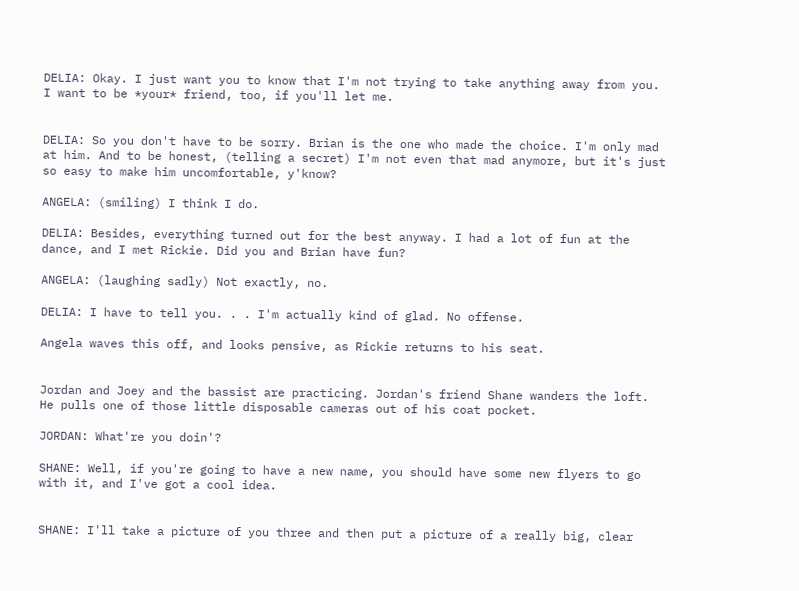DELIA: Okay. I just want you to know that I'm not trying to take anything away from you. I want to be *your* friend, too, if you'll let me.


DELIA: So you don't have to be sorry. Brian is the one who made the choice. I'm only mad at him. And to be honest, (telling a secret) I'm not even that mad anymore, but it's just so easy to make him uncomfortable, y'know?

ANGELA: (smiling) I think I do.

DELIA: Besides, everything turned out for the best anyway. I had a lot of fun at the dance, and I met Rickie. Did you and Brian have fun?

ANGELA: (laughing sadly) Not exactly, no.

DELIA: I have to tell you. . . I'm actually kind of glad. No offense.

Angela waves this off, and looks pensive, as Rickie returns to his seat.


Jordan and Joey and the bassist are practicing. Jordan's friend Shane wanders the loft. He pulls one of those little disposable cameras out of his coat pocket.

JORDAN: What're you doin'?

SHANE: Well, if you're going to have a new name, you should have some new flyers to go with it, and I've got a cool idea.


SHANE: I'll take a picture of you three and then put a picture of a really big, clear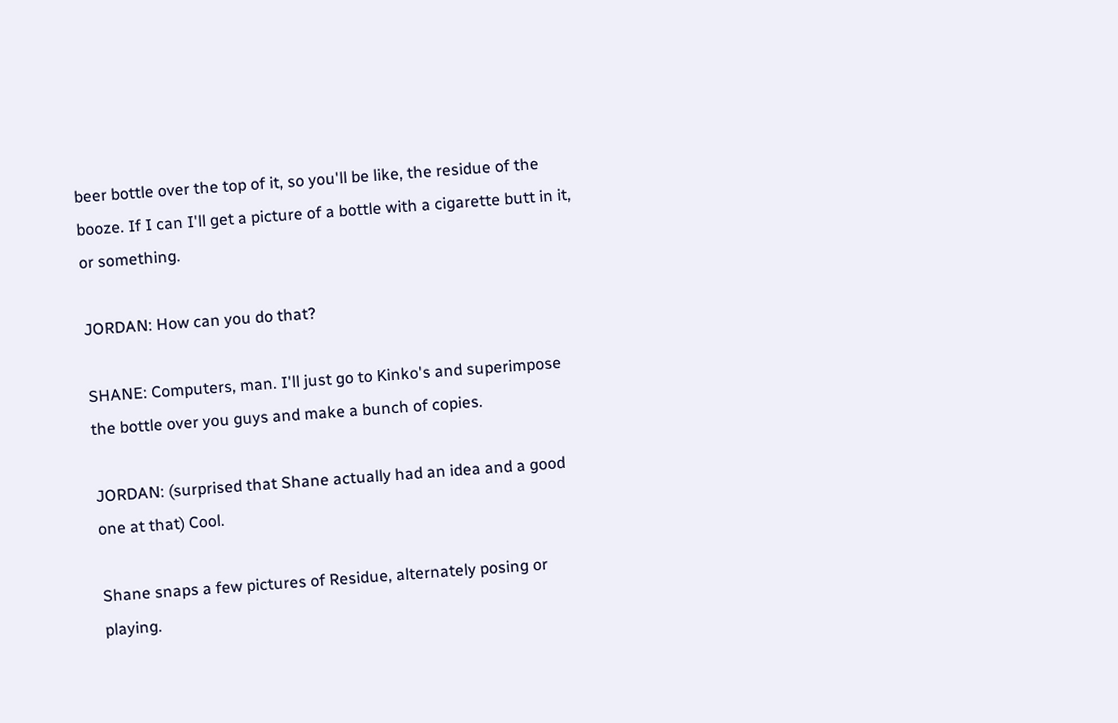beer bottle over the top of it, so you'll be like, the residue of the booze. If I can I'll get a picture of a bottle with a cigarette butt in it, or something.

JORDAN: How can you do that?

SHANE: Computers, man. I'll just go to Kinko's and superimpose the bottle over you guys and make a bunch of copies.

JORDAN: (surprised that Shane actually had an idea and a good one at that) Cool.

Shane snaps a few pictures of Residue, alternately posing or playing.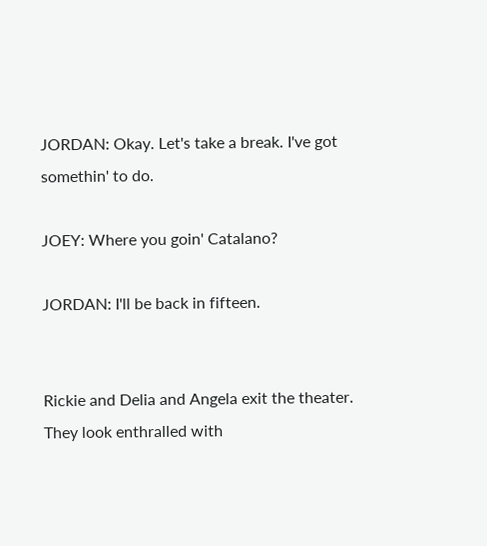JORDAN: Okay. Let's take a break. I've got somethin' to do.

JOEY: Where you goin' Catalano?

JORDAN: I'll be back in fifteen.


Rickie and Delia and Angela exit the theater. They look enthralled with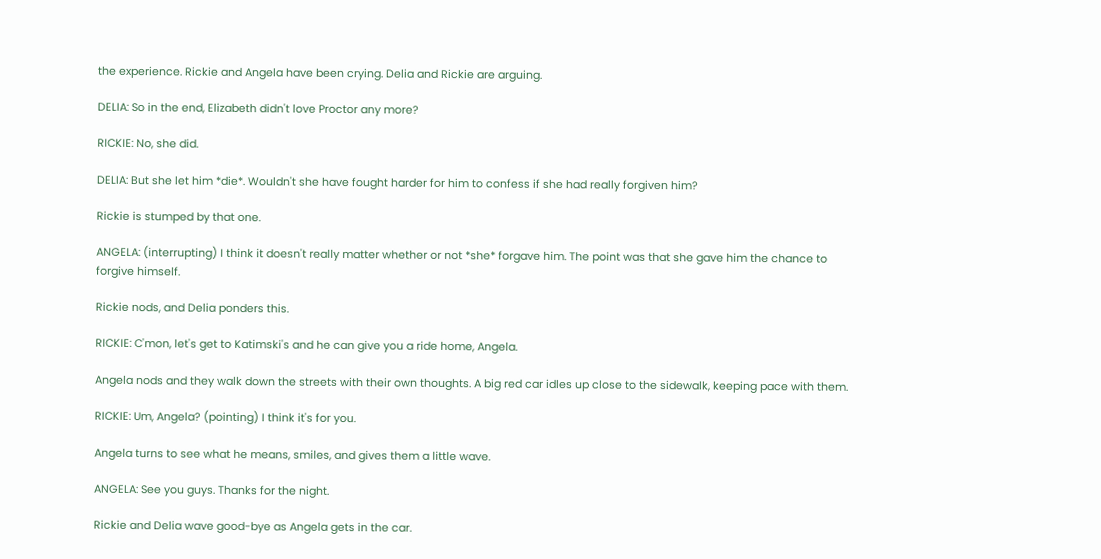the experience. Rickie and Angela have been crying. Delia and Rickie are arguing.

DELIA: So in the end, Elizabeth didn't love Proctor any more?

RICKIE: No, she did.

DELIA: But she let him *die*. Wouldn't she have fought harder for him to confess if she had really forgiven him?

Rickie is stumped by that one.

ANGELA: (interrupting) I think it doesn't really matter whether or not *she* forgave him. The point was that she gave him the chance to forgive himself.

Rickie nods, and Delia ponders this.

RICKIE: C'mon, let's get to Katimski's and he can give you a ride home, Angela.

Angela nods and they walk down the streets with their own thoughts. A big red car idles up close to the sidewalk, keeping pace with them.

RICKIE: Um, Angela? (pointing) I think it's for you.

Angela turns to see what he means, smiles, and gives them a little wave.

ANGELA: See you guys. Thanks for the night.

Rickie and Delia wave good-bye as Angela gets in the car.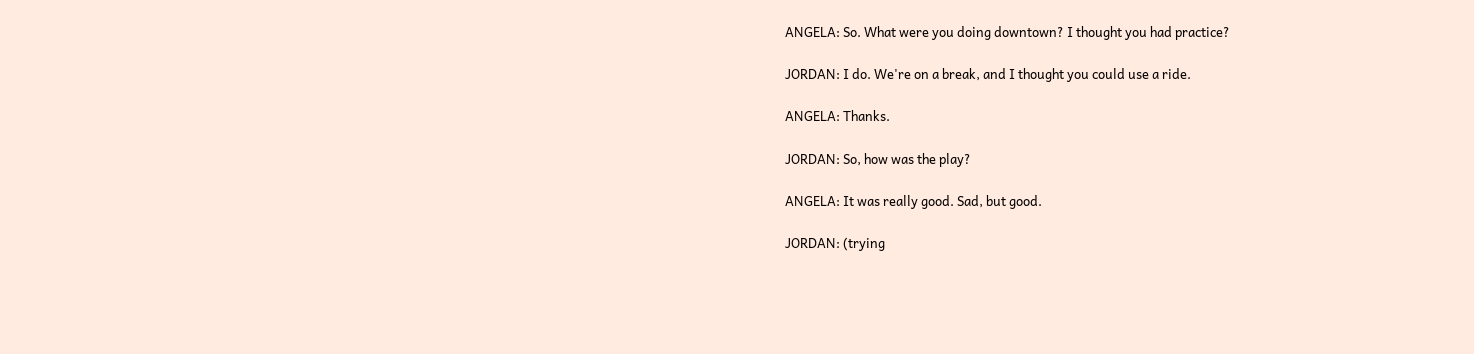ANGELA: So. What were you doing downtown? I thought you had practice?

JORDAN: I do. We're on a break, and I thought you could use a ride.

ANGELA: Thanks.

JORDAN: So, how was the play?

ANGELA: It was really good. Sad, but good.

JORDAN: (trying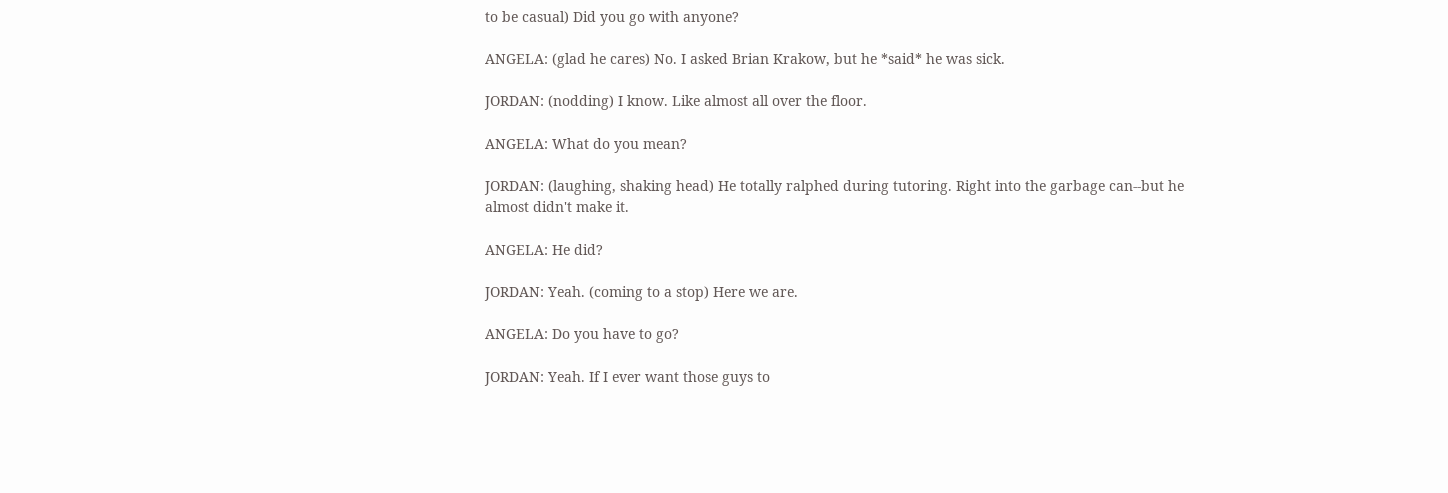to be casual) Did you go with anyone?

ANGELA: (glad he cares) No. I asked Brian Krakow, but he *said* he was sick.

JORDAN: (nodding) I know. Like almost all over the floor.

ANGELA: What do you mean?

JORDAN: (laughing, shaking head) He totally ralphed during tutoring. Right into the garbage can--but he almost didn't make it.

ANGELA: He did?

JORDAN: Yeah. (coming to a stop) Here we are.

ANGELA: Do you have to go?

JORDAN: Yeah. If I ever want those guys to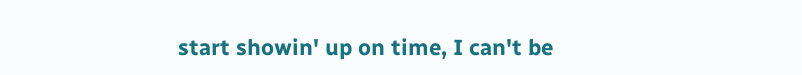start showin' up on time, I can't be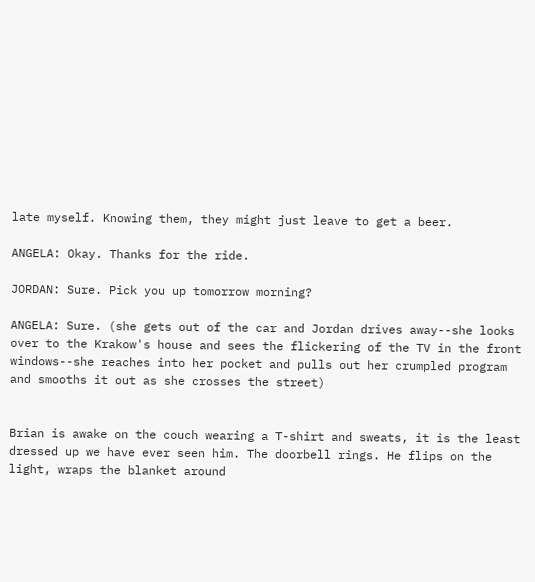late myself. Knowing them, they might just leave to get a beer.

ANGELA: Okay. Thanks for the ride.

JORDAN: Sure. Pick you up tomorrow morning?

ANGELA: Sure. (she gets out of the car and Jordan drives away--she looks over to the Krakow's house and sees the flickering of the TV in the front windows--she reaches into her pocket and pulls out her crumpled program and smooths it out as she crosses the street)


Brian is awake on the couch wearing a T-shirt and sweats, it is the least dressed up we have ever seen him. The doorbell rings. He flips on the light, wraps the blanket around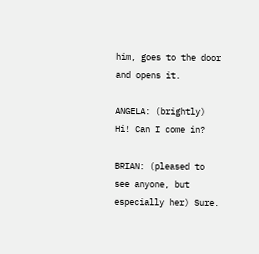him, goes to the door and opens it.

ANGELA: (brightly) Hi! Can I come in?

BRIAN: (pleased to see anyone, but especially her) Sure.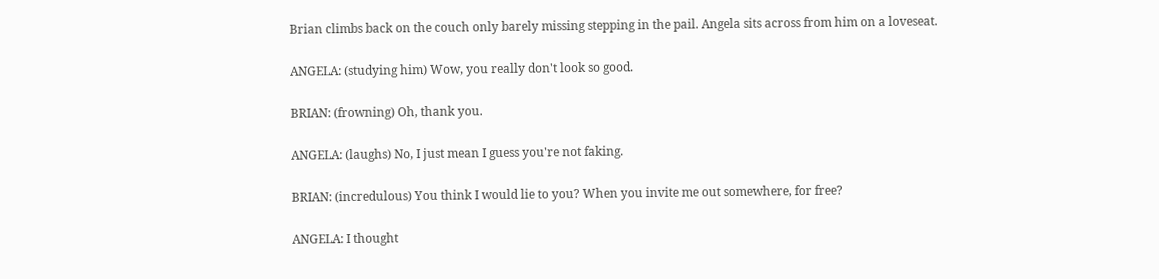Brian climbs back on the couch only barely missing stepping in the pail. Angela sits across from him on a loveseat.

ANGELA: (studying him) Wow, you really don't look so good.

BRIAN: (frowning) Oh, thank you.

ANGELA: (laughs) No, I just mean I guess you're not faking.

BRIAN: (incredulous) You think I would lie to you? When you invite me out somewhere, for free?

ANGELA: I thought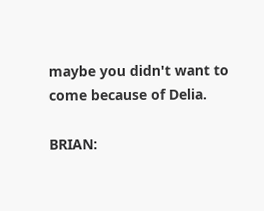maybe you didn't want to come because of Delia.

BRIAN: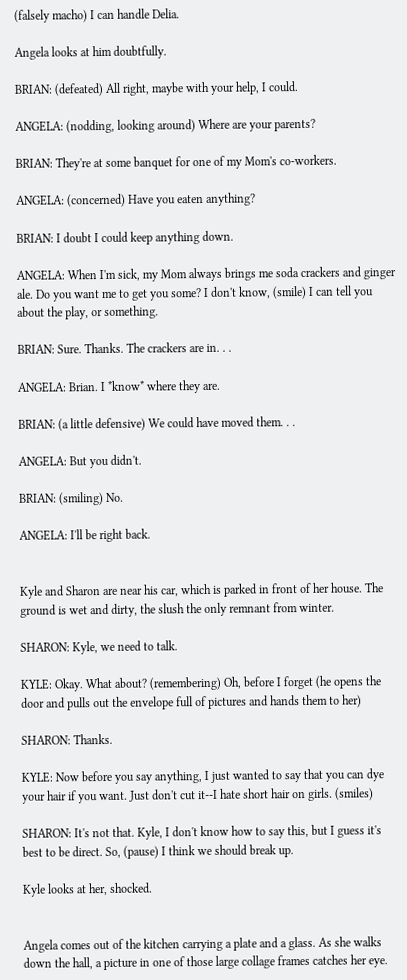(falsely macho) I can handle Delia.

Angela looks at him doubtfully.

BRIAN: (defeated) All right, maybe with your help, I could.

ANGELA: (nodding, looking around) Where are your parents?

BRIAN: They're at some banquet for one of my Mom's co-workers.

ANGELA: (concerned) Have you eaten anything?

BRIAN: I doubt I could keep anything down.

ANGELA: When I'm sick, my Mom always brings me soda crackers and ginger ale. Do you want me to get you some? I don't know, (smile) I can tell you about the play, or something.

BRIAN: Sure. Thanks. The crackers are in. . .

ANGELA: Brian. I *know* where they are.

BRIAN: (a little defensive) We could have moved them. . .

ANGELA: But you didn't.

BRIAN: (smiling) No.

ANGELA: I'll be right back.


Kyle and Sharon are near his car, which is parked in front of her house. The ground is wet and dirty, the slush the only remnant from winter.

SHARON: Kyle, we need to talk.

KYLE: Okay. What about? (remembering) Oh, before I forget (he opens the door and pulls out the envelope full of pictures and hands them to her)

SHARON: Thanks.

KYLE: Now before you say anything, I just wanted to say that you can dye your hair if you want. Just don't cut it--I hate short hair on girls. (smiles)

SHARON: It's not that. Kyle, I don't know how to say this, but I guess it's best to be direct. So, (pause) I think we should break up.

Kyle looks at her, shocked.


Angela comes out of the kitchen carrying a plate and a glass. As she walks down the hall, a picture in one of those large collage frames catches her eye.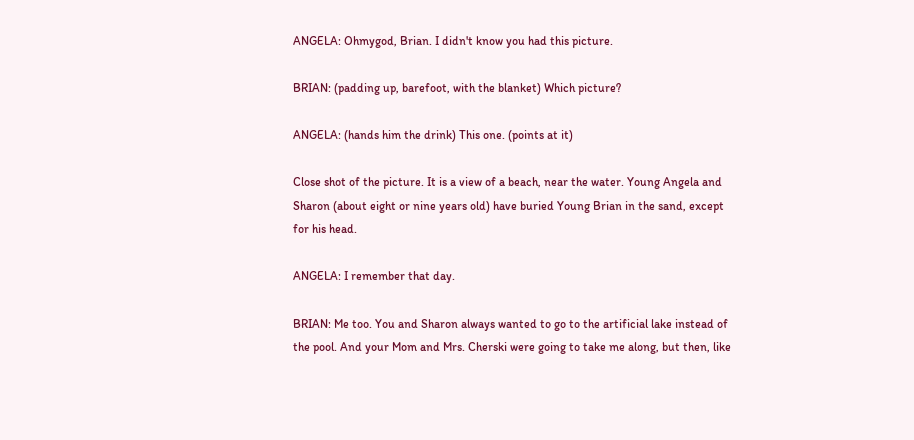ANGELA: Ohmygod, Brian. I didn't know you had this picture.

BRIAN: (padding up, barefoot, with the blanket) Which picture?

ANGELA: (hands him the drink) This one. (points at it)

Close shot of the picture. It is a view of a beach, near the water. Young Angela and Sharon (about eight or nine years old) have buried Young Brian in the sand, except for his head.

ANGELA: I remember that day.

BRIAN: Me too. You and Sharon always wanted to go to the artificial lake instead of the pool. And your Mom and Mrs. Cherski were going to take me along, but then, like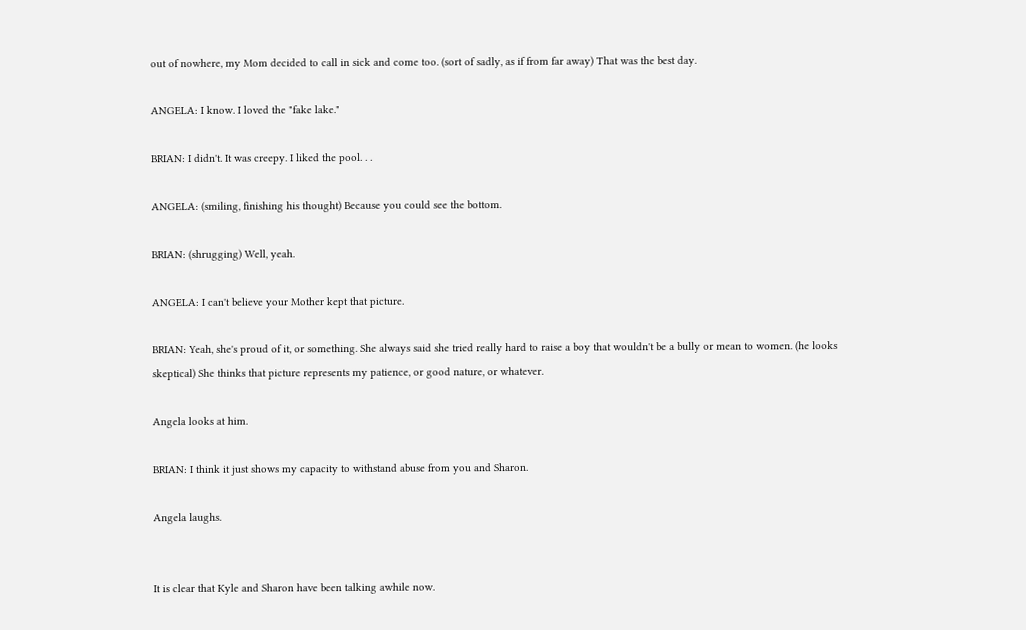out of nowhere, my Mom decided to call in sick and come too. (sort of sadly, as if from far away) That was the best day.

ANGELA: I know. I loved the "fake lake."

BRIAN: I didn't. It was creepy. I liked the pool. . .

ANGELA: (smiling, finishing his thought) Because you could see the bottom.

BRIAN: (shrugging) Well, yeah.

ANGELA: I can't believe your Mother kept that picture.

BRIAN: Yeah, she's proud of it, or something. She always said she tried really hard to raise a boy that wouldn't be a bully or mean to women. (he looks skeptical) She thinks that picture represents my patience, or good nature, or whatever.

Angela looks at him.

BRIAN: I think it just shows my capacity to withstand abuse from you and Sharon.

Angela laughs.


It is clear that Kyle and Sharon have been talking awhile now.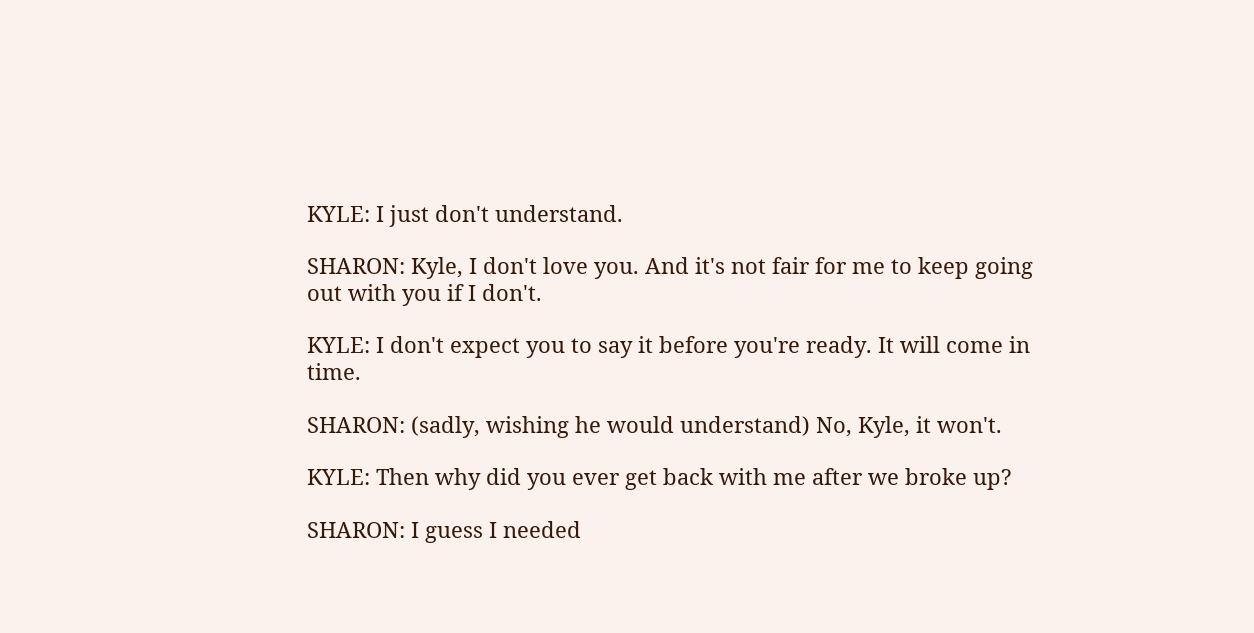KYLE: I just don't understand.

SHARON: Kyle, I don't love you. And it's not fair for me to keep going out with you if I don't.

KYLE: I don't expect you to say it before you're ready. It will come in time.

SHARON: (sadly, wishing he would understand) No, Kyle, it won't.

KYLE: Then why did you ever get back with me after we broke up?

SHARON: I guess I needed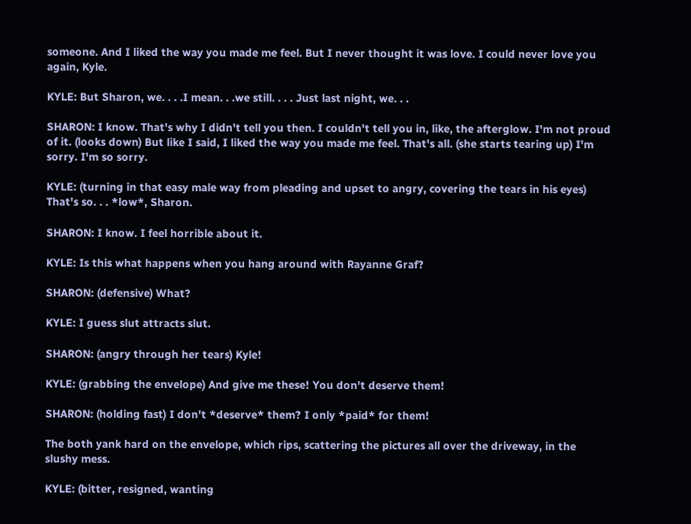someone. And I liked the way you made me feel. But I never thought it was love. I could never love you again, Kyle.

KYLE: But Sharon, we. . . .I mean. . .we still. . . . Just last night, we. . .

SHARON: I know. That's why I didn't tell you then. I couldn't tell you in, like, the afterglow. I'm not proud of it. (looks down) But like I said, I liked the way you made me feel. That's all. (she starts tearing up) I'm sorry. I'm so sorry.

KYLE: (turning in that easy male way from pleading and upset to angry, covering the tears in his eyes) That's so. . . *low*, Sharon.

SHARON: I know. I feel horrible about it.

KYLE: Is this what happens when you hang around with Rayanne Graf?

SHARON: (defensive) What?

KYLE: I guess slut attracts slut.

SHARON: (angry through her tears) Kyle!

KYLE: (grabbing the envelope) And give me these! You don't deserve them!

SHARON: (holding fast) I don't *deserve* them? I only *paid* for them!

The both yank hard on the envelope, which rips, scattering the pictures all over the driveway, in the slushy mess.

KYLE: (bitter, resigned, wanting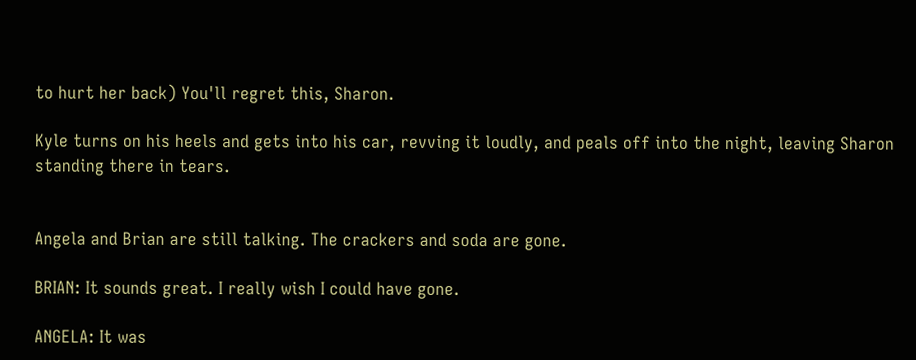to hurt her back) You'll regret this, Sharon.

Kyle turns on his heels and gets into his car, revving it loudly, and peals off into the night, leaving Sharon standing there in tears.


Angela and Brian are still talking. The crackers and soda are gone.

BRIAN: It sounds great. I really wish I could have gone.

ANGELA: It was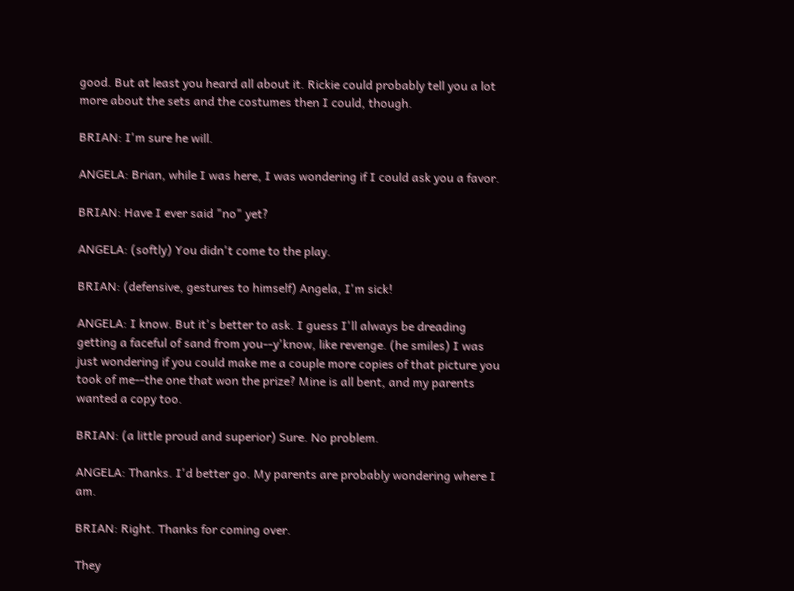good. But at least you heard all about it. Rickie could probably tell you a lot more about the sets and the costumes then I could, though.

BRIAN: I'm sure he will.

ANGELA: Brian, while I was here, I was wondering if I could ask you a favor.

BRIAN: Have I ever said "no" yet?

ANGELA: (softly) You didn't come to the play.

BRIAN: (defensive, gestures to himself) Angela, I'm sick!

ANGELA: I know. But it's better to ask. I guess I'll always be dreading getting a faceful of sand from you--y'know, like revenge. (he smiles) I was just wondering if you could make me a couple more copies of that picture you took of me--the one that won the prize? Mine is all bent, and my parents wanted a copy too.

BRIAN: (a little proud and superior) Sure. No problem.

ANGELA: Thanks. I'd better go. My parents are probably wondering where I am.

BRIAN: Right. Thanks for coming over.

They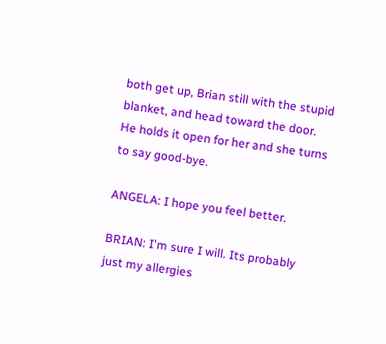both get up, Brian still with the stupid blanket, and head toward the door. He holds it open for her and she turns to say good-bye.

ANGELA: I hope you feel better.

BRIAN: I'm sure I will. Its probably just my allergies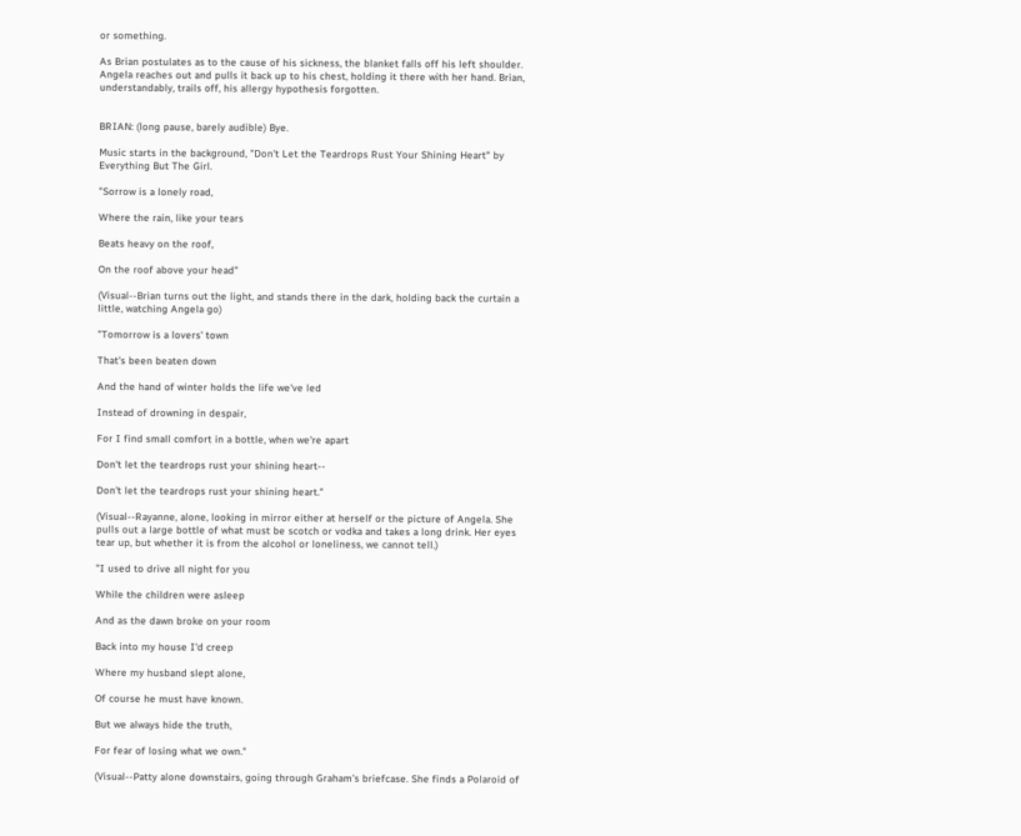or something.

As Brian postulates as to the cause of his sickness, the blanket falls off his left shoulder. Angela reaches out and pulls it back up to his chest, holding it there with her hand. Brian, understandably, trails off, his allergy hypothesis forgotten.


BRIAN: (long pause, barely audible) Bye.

Music starts in the background, "Don't Let the Teardrops Rust Your Shining Heart" by Everything But The Girl.

"Sorrow is a lonely road,

Where the rain, like your tears

Beats heavy on the roof,

On the roof above your head"

(Visual--Brian turns out the light, and stands there in the dark, holding back the curtain a little, watching Angela go)

"Tomorrow is a lovers' town

That's been beaten down

And the hand of winter holds the life we've led

Instead of drowning in despair,

For I find small comfort in a bottle, when we're apart

Don't let the teardrops rust your shining heart--

Don't let the teardrops rust your shining heart."

(Visual--Rayanne, alone, looking in mirror either at herself or the picture of Angela. She pulls out a large bottle of what must be scotch or vodka and takes a long drink. Her eyes tear up, but whether it is from the alcohol or loneliness, we cannot tell.)

"I used to drive all night for you

While the children were asleep

And as the dawn broke on your room

Back into my house I'd creep

Where my husband slept alone,

Of course he must have known.

But we always hide the truth,

For fear of losing what we own."

(Visual--Patty alone downstairs, going through Graham's briefcase. She finds a Polaroid of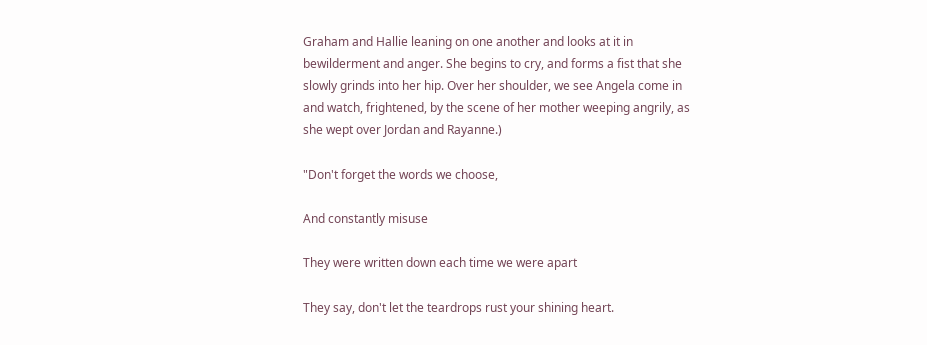Graham and Hallie leaning on one another and looks at it in bewilderment and anger. She begins to cry, and forms a fist that she slowly grinds into her hip. Over her shoulder, we see Angela come in and watch, frightened, by the scene of her mother weeping angrily, as she wept over Jordan and Rayanne.)

"Don't forget the words we choose,

And constantly misuse

They were written down each time we were apart

They say, don't let the teardrops rust your shining heart.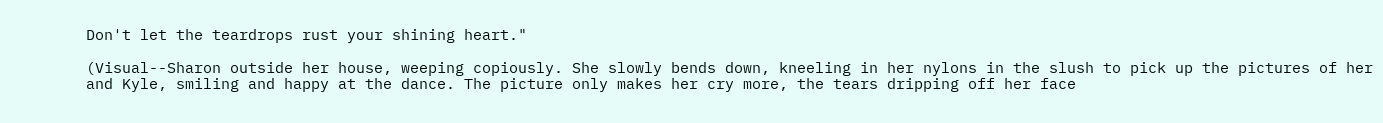Don't let the teardrops rust your shining heart."

(Visual--Sharon outside her house, weeping copiously. She slowly bends down, kneeling in her nylons in the slush to pick up the pictures of her and Kyle, smiling and happy at the dance. The picture only makes her cry more, the tears dripping off her face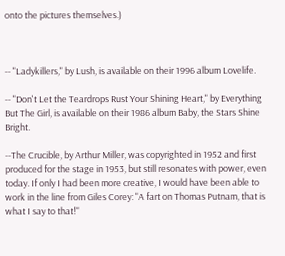onto the pictures themselves.)



-- "Ladykillers," by Lush, is available on their 1996 album Lovelife.

-- "Don't Let the Teardrops Rust Your Shining Heart," by Everything But The Girl, is available on their 1986 album Baby, the Stars Shine Bright.

--The Crucible, by Arthur Miller, was copyrighted in 1952 and first produced for the stage in 1953, but still resonates with power, even today. If only I had been more creative, I would have been able to work in the line from Giles Corey: "A fart on Thomas Putnam, that is what I say to that!"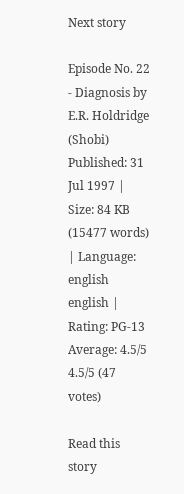Next story

Episode No. 22 - Diagnosis by E.R. Holdridge (Shobi)
Published: 31 Jul 1997 | Size: 84 KB (15477 words) | Language: english english | Rating: PG-13
Average: 4.5/5   4.5/5 (47 votes)

Read this story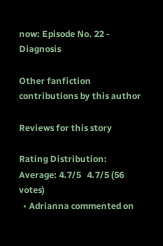now: Episode No. 22 - Diagnosis

Other fanfiction contributions by this author

Reviews for this story

Rating Distribution:
Average: 4.7/5   4.7/5 (56 votes)
  • Adrianna commented on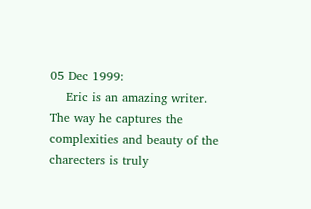05 Dec 1999:
    Eric is an amazing writer. The way he captures the complexities and beauty of the charecters is truly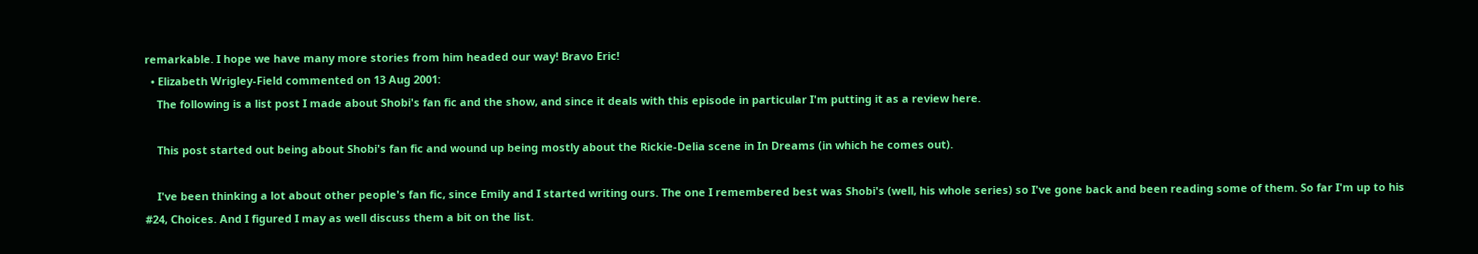remarkable. I hope we have many more stories from him headed our way! Bravo Eric!
  • Elizabeth Wrigley-Field commented on 13 Aug 2001:
    The following is a list post I made about Shobi's fan fic and the show, and since it deals with this episode in particular I'm putting it as a review here.

    This post started out being about Shobi's fan fic and wound up being mostly about the Rickie-Delia scene in In Dreams (in which he comes out).

    I've been thinking a lot about other people's fan fic, since Emily and I started writing ours. The one I remembered best was Shobi's (well, his whole series) so I've gone back and been reading some of them. So far I'm up to his #24, Choices. And I figured I may as well discuss them a bit on the list.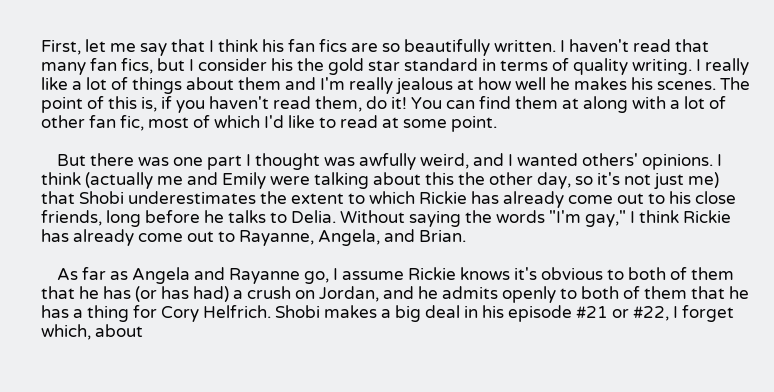First, let me say that I think his fan fics are so beautifully written. I haven't read that many fan fics, but I consider his the gold star standard in terms of quality writing. I really like a lot of things about them and I'm really jealous at how well he makes his scenes. The point of this is, if you haven't read them, do it! You can find them at along with a lot of other fan fic, most of which I'd like to read at some point.

    But there was one part I thought was awfully weird, and I wanted others' opinions. I think (actually me and Emily were talking about this the other day, so it's not just me) that Shobi underestimates the extent to which Rickie has already come out to his close friends, long before he talks to Delia. Without saying the words "I'm gay," I think Rickie has already come out to Rayanne, Angela, and Brian.

    As far as Angela and Rayanne go, I assume Rickie knows it's obvious to both of them that he has (or has had) a crush on Jordan, and he admits openly to both of them that he has a thing for Cory Helfrich. Shobi makes a big deal in his episode #21 or #22, I forget which, about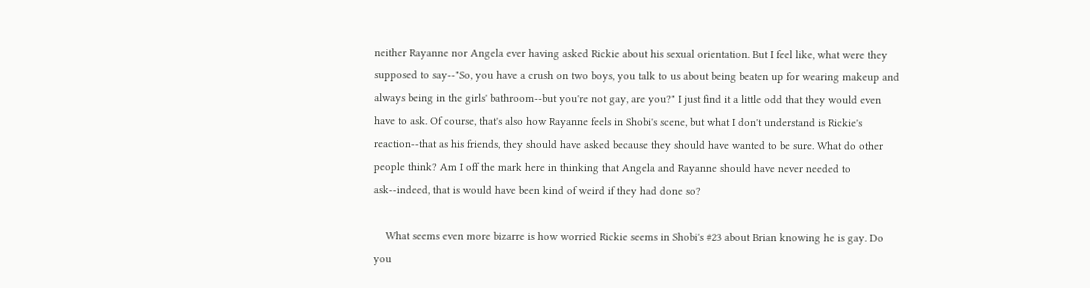neither Rayanne nor Angela ever having asked Rickie about his sexual orientation. But I feel like, what were they supposed to say--"So, you have a crush on two boys, you talk to us about being beaten up for wearing makeup and always being in the girls' bathroom--but you're not gay, are you?" I just find it a little odd that they would even have to ask. Of course, that's also how Rayanne feels in Shobi's scene, but what I don't understand is Rickie's reaction--that as his friends, they should have asked because they should have wanted to be sure. What do other people think? Am I off the mark here in thinking that Angela and Rayanne should have never needed to ask--indeed, that is would have been kind of weird if they had done so?

    What seems even more bizarre is how worried Rickie seems in Shobi's #23 about Brian knowing he is gay. Do you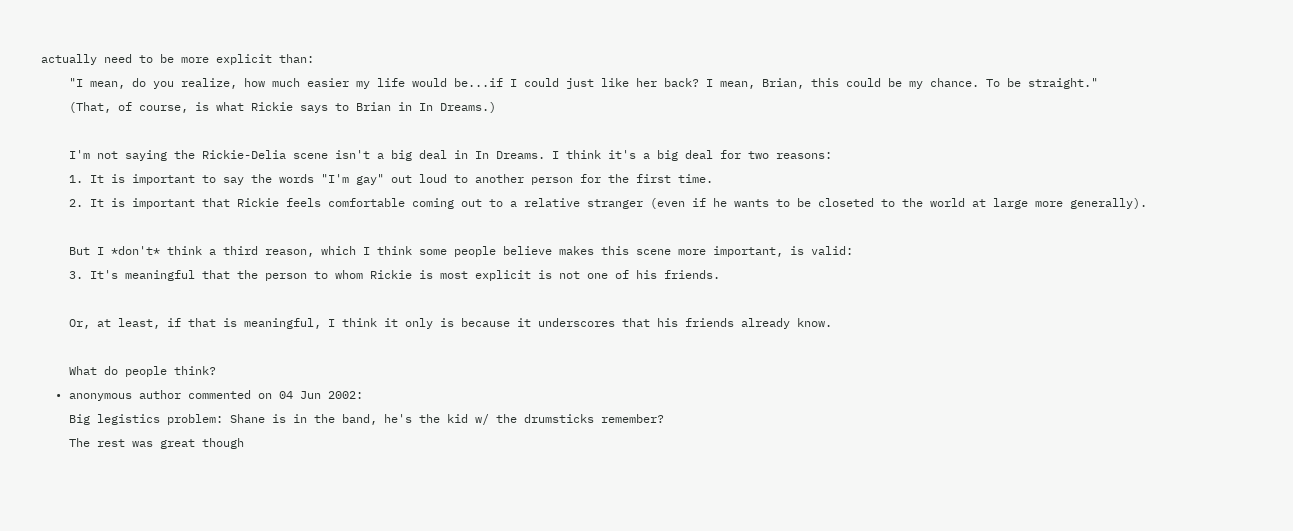actually need to be more explicit than:
    "I mean, do you realize, how much easier my life would be...if I could just like her back? I mean, Brian, this could be my chance. To be straight."
    (That, of course, is what Rickie says to Brian in In Dreams.)

    I'm not saying the Rickie-Delia scene isn't a big deal in In Dreams. I think it's a big deal for two reasons:
    1. It is important to say the words "I'm gay" out loud to another person for the first time.
    2. It is important that Rickie feels comfortable coming out to a relative stranger (even if he wants to be closeted to the world at large more generally).

    But I *don't* think a third reason, which I think some people believe makes this scene more important, is valid:
    3. It's meaningful that the person to whom Rickie is most explicit is not one of his friends.

    Or, at least, if that is meaningful, I think it only is because it underscores that his friends already know.

    What do people think?
  • anonymous author commented on 04 Jun 2002:
    Big legistics problem: Shane is in the band, he's the kid w/ the drumsticks remember?
    The rest was great though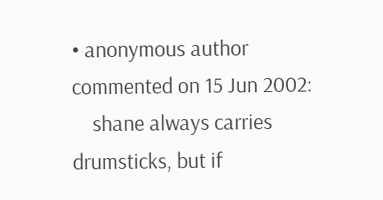• anonymous author commented on 15 Jun 2002:
    shane always carries drumsticks, but if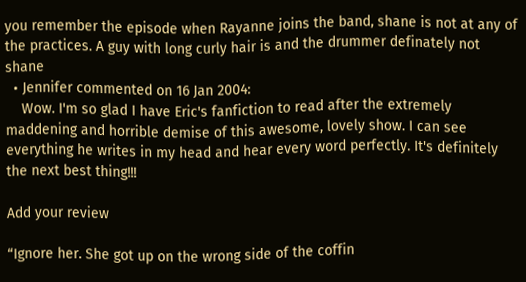you remember the episode when Rayanne joins the band, shane is not at any of the practices. A guy with long curly hair is and the drummer definately not shane
  • Jennifer commented on 16 Jan 2004:
    Wow. I'm so glad I have Eric's fanfiction to read after the extremely maddening and horrible demise of this awesome, lovely show. I can see everything he writes in my head and hear every word perfectly. It's definitely the next best thing!!!

Add your review

“Ignore her. She got up on the wrong side of the coffin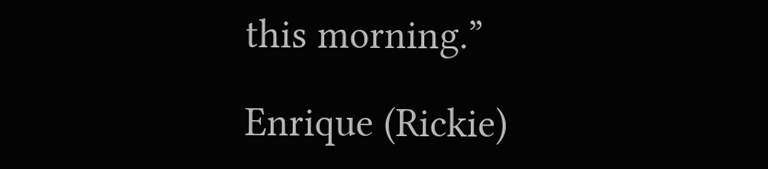this morning.”

Enrique (Rickie)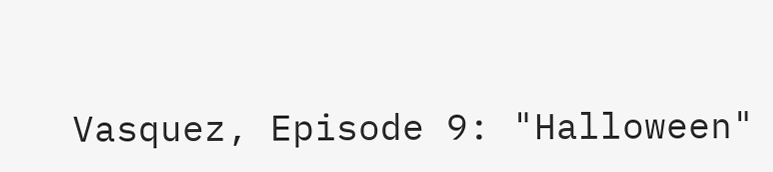Vasquez, Episode 9: "Halloween"